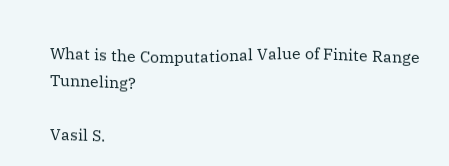What is the Computational Value of Finite Range Tunneling?

Vasil S.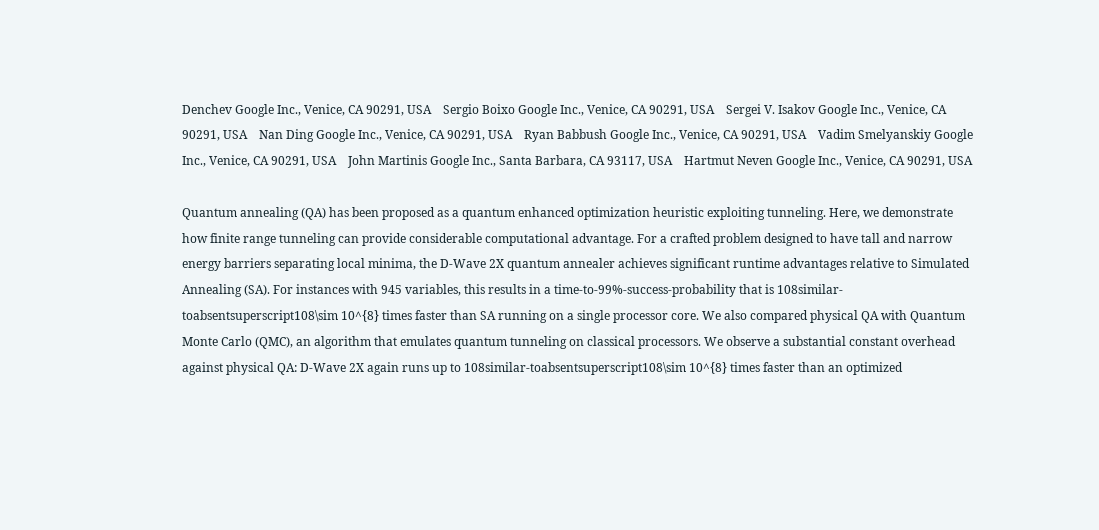Denchev Google Inc., Venice, CA 90291, USA    Sergio Boixo Google Inc., Venice, CA 90291, USA    Sergei V. Isakov Google Inc., Venice, CA 90291, USA    Nan Ding Google Inc., Venice, CA 90291, USA    Ryan Babbush Google Inc., Venice, CA 90291, USA    Vadim Smelyanskiy Google Inc., Venice, CA 90291, USA    John Martinis Google Inc., Santa Barbara, CA 93117, USA    Hartmut Neven Google Inc., Venice, CA 90291, USA

Quantum annealing (QA) has been proposed as a quantum enhanced optimization heuristic exploiting tunneling. Here, we demonstrate how finite range tunneling can provide considerable computational advantage. For a crafted problem designed to have tall and narrow energy barriers separating local minima, the D-Wave 2X quantum annealer achieves significant runtime advantages relative to Simulated Annealing (SA). For instances with 945 variables, this results in a time-to-99%-success-probability that is 108similar-toabsentsuperscript108\sim 10^{8} times faster than SA running on a single processor core. We also compared physical QA with Quantum Monte Carlo (QMC), an algorithm that emulates quantum tunneling on classical processors. We observe a substantial constant overhead against physical QA: D-Wave 2X again runs up to 108similar-toabsentsuperscript108\sim 10^{8} times faster than an optimized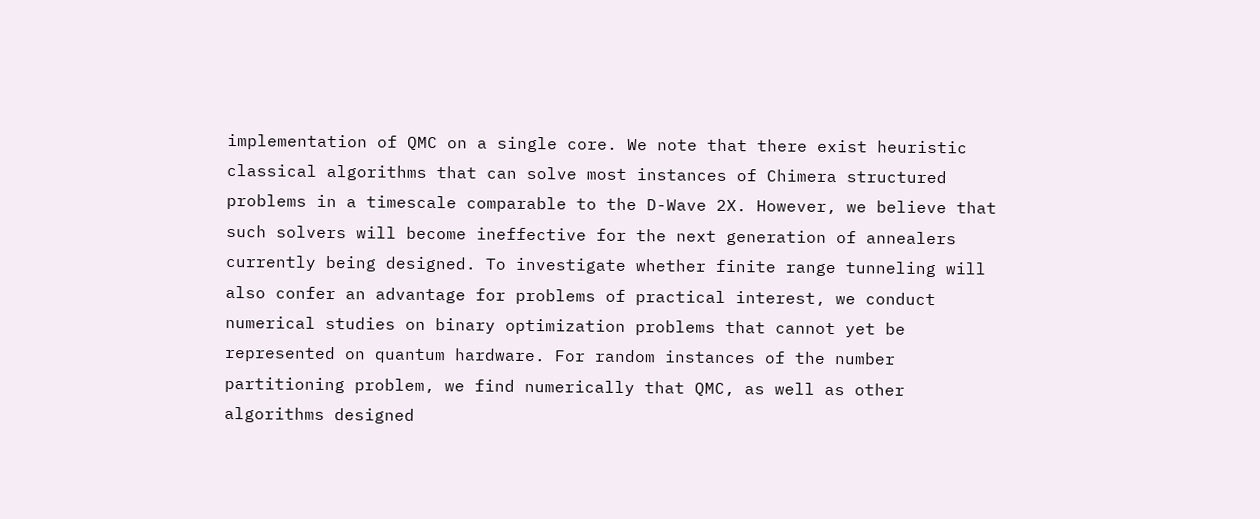implementation of QMC on a single core. We note that there exist heuristic classical algorithms that can solve most instances of Chimera structured problems in a timescale comparable to the D-Wave 2X. However, we believe that such solvers will become ineffective for the next generation of annealers currently being designed. To investigate whether finite range tunneling will also confer an advantage for problems of practical interest, we conduct numerical studies on binary optimization problems that cannot yet be represented on quantum hardware. For random instances of the number partitioning problem, we find numerically that QMC, as well as other algorithms designed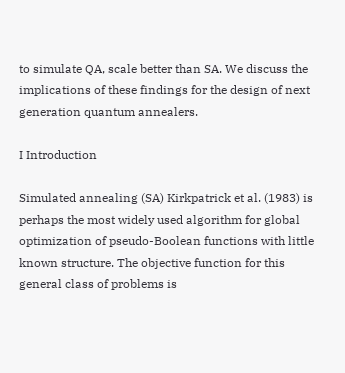to simulate QA, scale better than SA. We discuss the implications of these findings for the design of next generation quantum annealers.

I Introduction

Simulated annealing (SA) Kirkpatrick et al. (1983) is perhaps the most widely used algorithm for global optimization of pseudo-Boolean functions with little known structure. The objective function for this general class of problems is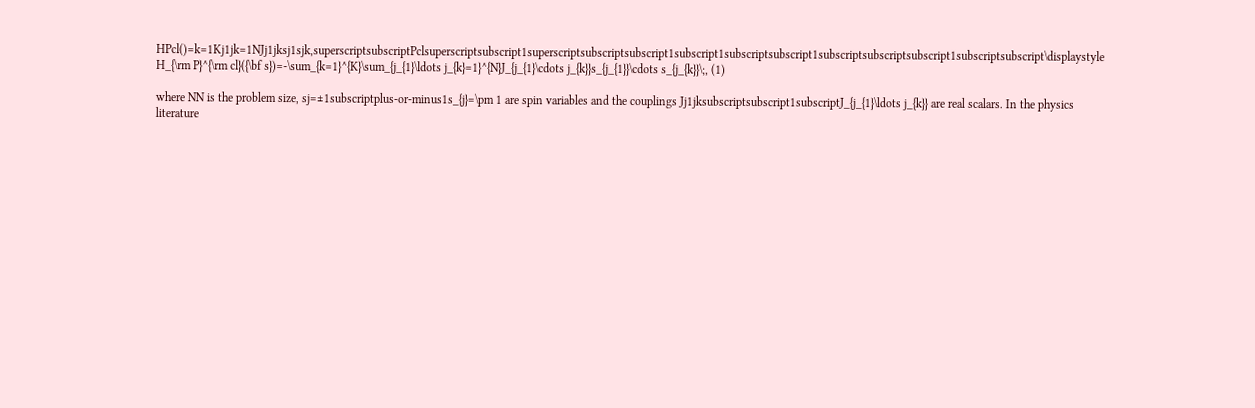HPcl()=k=1Kj1jk=1NJj1jksj1sjk,superscriptsubscriptPclsuperscriptsubscript1superscriptsubscriptsubscript1subscript1subscriptsubscript1subscriptsubscriptsubscript1subscriptsubscript\displaystyle H_{\rm P}^{\rm cl}({\bf s})=-\sum_{k=1}^{K}\sum_{j_{1}\ldots j_{k}=1}^{N}J_{j_{1}\cdots j_{k}}s_{j_{1}}\cdots s_{j_{k}}\;, (1)

where NN is the problem size, sj=±1subscriptplus-or-minus1s_{j}=\pm 1 are spin variables and the couplings Jj1jksubscriptsubscript1subscriptJ_{j_{1}\ldots j_{k}} are real scalars. In the physics literature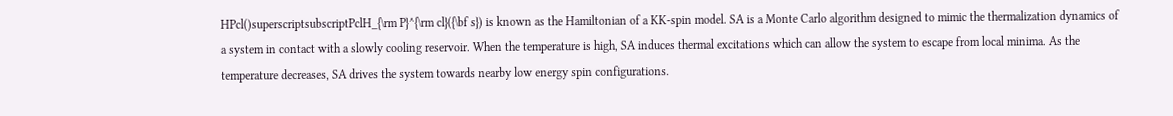HPcl()superscriptsubscriptPclH_{\rm P}^{\rm cl}({\bf s}) is known as the Hamiltonian of a KK-spin model. SA is a Monte Carlo algorithm designed to mimic the thermalization dynamics of a system in contact with a slowly cooling reservoir. When the temperature is high, SA induces thermal excitations which can allow the system to escape from local minima. As the temperature decreases, SA drives the system towards nearby low energy spin configurations.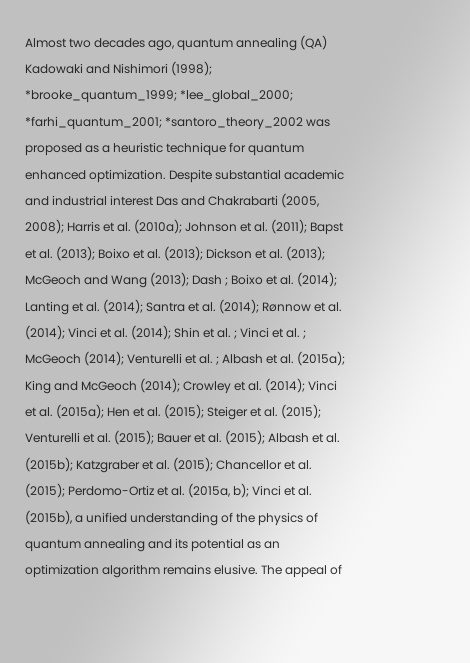Almost two decades ago, quantum annealing (QA) Kadowaki and Nishimori (1998); *brooke_quantum_1999; *lee_global_2000; *farhi_quantum_2001; *santoro_theory_2002 was proposed as a heuristic technique for quantum enhanced optimization. Despite substantial academic and industrial interest Das and Chakrabarti (2005, 2008); Harris et al. (2010a); Johnson et al. (2011); Bapst et al. (2013); Boixo et al. (2013); Dickson et al. (2013); McGeoch and Wang (2013); Dash ; Boixo et al. (2014); Lanting et al. (2014); Santra et al. (2014); Rønnow et al. (2014); Vinci et al. (2014); Shin et al. ; Vinci et al. ; McGeoch (2014); Venturelli et al. ; Albash et al. (2015a); King and McGeoch (2014); Crowley et al. (2014); Vinci et al. (2015a); Hen et al. (2015); Steiger et al. (2015); Venturelli et al. (2015); Bauer et al. (2015); Albash et al. (2015b); Katzgraber et al. (2015); Chancellor et al. (2015); Perdomo-Ortiz et al. (2015a, b); Vinci et al. (2015b), a unified understanding of the physics of quantum annealing and its potential as an optimization algorithm remains elusive. The appeal of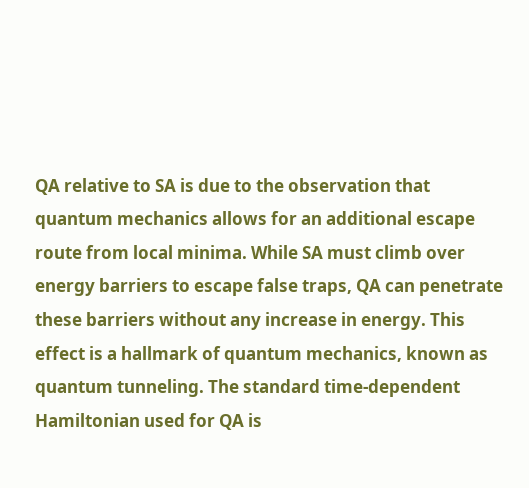QA relative to SA is due to the observation that quantum mechanics allows for an additional escape route from local minima. While SA must climb over energy barriers to escape false traps, QA can penetrate these barriers without any increase in energy. This effect is a hallmark of quantum mechanics, known as quantum tunneling. The standard time-dependent Hamiltonian used for QA is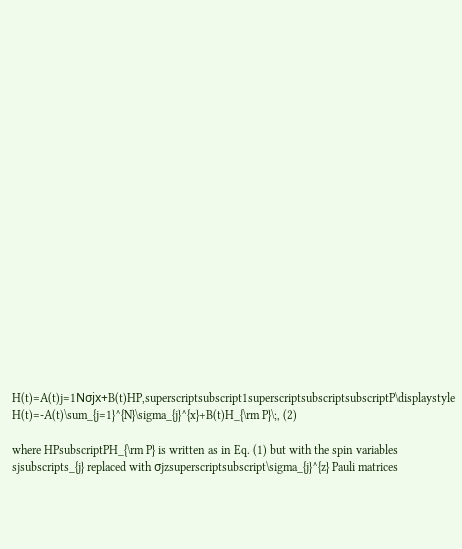H(t)=A(t)j=1Nσjx+B(t)HP,superscriptsubscript1superscriptsubscriptsubscriptP\displaystyle H(t)=-A(t)\sum_{j=1}^{N}\sigma_{j}^{x}+B(t)H_{\rm P}\;, (2)

where HPsubscriptPH_{\rm P} is written as in Eq. (1) but with the spin variables sjsubscripts_{j} replaced with σjzsuperscriptsubscript\sigma_{j}^{z} Pauli matrices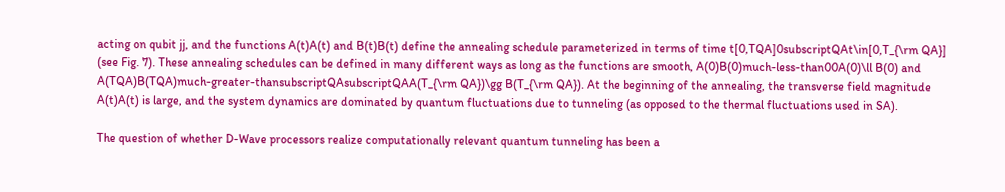acting on qubit jj, and the functions A(t)A(t) and B(t)B(t) define the annealing schedule parameterized in terms of time t[0,TQA]0subscriptQAt\in[0,T_{\rm QA}] (see Fig. 7). These annealing schedules can be defined in many different ways as long as the functions are smooth, A(0)B(0)much-less-than00A(0)\ll B(0) and A(TQA)B(TQA)much-greater-thansubscriptQAsubscriptQAA(T_{\rm QA})\gg B(T_{\rm QA}). At the beginning of the annealing, the transverse field magnitude A(t)A(t) is large, and the system dynamics are dominated by quantum fluctuations due to tunneling (as opposed to the thermal fluctuations used in SA).

The question of whether D-Wave processors realize computationally relevant quantum tunneling has been a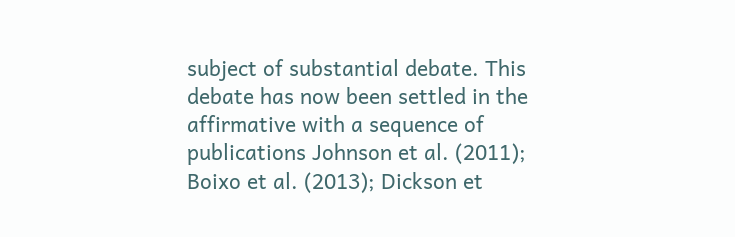subject of substantial debate. This debate has now been settled in the affirmative with a sequence of publications Johnson et al. (2011); Boixo et al. (2013); Dickson et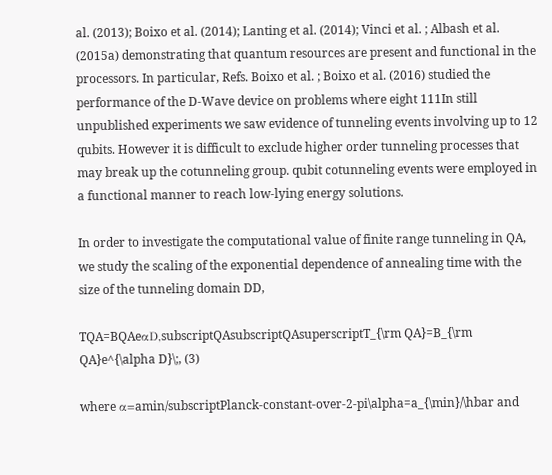al. (2013); Boixo et al. (2014); Lanting et al. (2014); Vinci et al. ; Albash et al. (2015a) demonstrating that quantum resources are present and functional in the processors. In particular, Refs. Boixo et al. ; Boixo et al. (2016) studied the performance of the D-Wave device on problems where eight 111In still unpublished experiments we saw evidence of tunneling events involving up to 12 qubits. However it is difficult to exclude higher order tunneling processes that may break up the cotunneling group. qubit cotunneling events were employed in a functional manner to reach low-lying energy solutions.

In order to investigate the computational value of finite range tunneling in QA, we study the scaling of the exponential dependence of annealing time with the size of the tunneling domain DD,

TQA=BQAeαD,subscriptQAsubscriptQAsuperscriptT_{\rm QA}=B_{\rm QA}e^{\alpha D}\;, (3)

where α=amin/subscriptPlanck-constant-over-2-pi\alpha=a_{\min}/\hbar and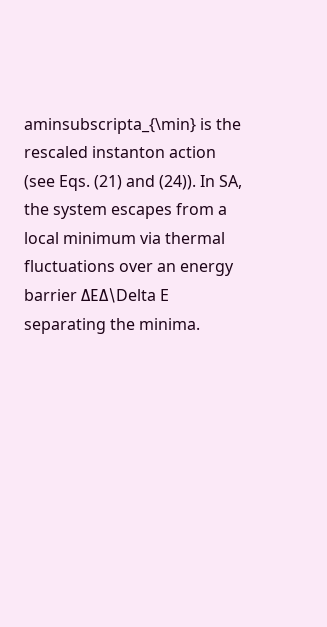aminsubscripta_{\min} is the rescaled instanton action (see Eqs. (21) and (24)). In SA, the system escapes from a local minimum via thermal fluctuations over an energy barrier ΔEΔ\Delta E separating the minima.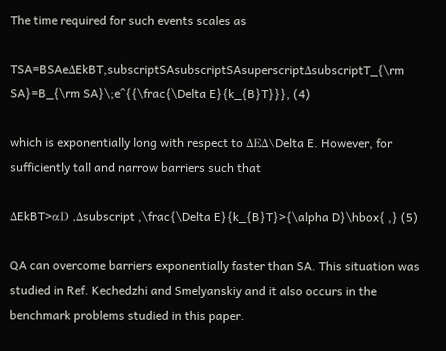The time required for such events scales as

TSA=BSAeΔEkBT,subscriptSAsubscriptSAsuperscriptΔsubscriptT_{\rm SA}=B_{\rm SA}\;e^{{\frac{\Delta E}{k_{B}T}}}, (4)

which is exponentially long with respect to ΔEΔ\Delta E. However, for sufficiently tall and narrow barriers such that

ΔEkBT>αD ,Δsubscript ,\frac{\Delta E}{k_{B}T}>{\alpha D}\hbox{ ,} (5)

QA can overcome barriers exponentially faster than SA. This situation was studied in Ref. Kechedzhi and Smelyanskiy and it also occurs in the benchmark problems studied in this paper.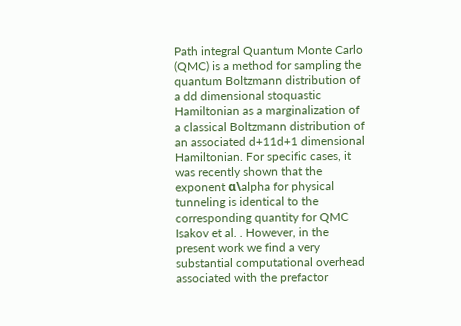Path integral Quantum Monte Carlo (QMC) is a method for sampling the quantum Boltzmann distribution of a dd dimensional stoquastic Hamiltonian as a marginalization of a classical Boltzmann distribution of an associated d+11d+1 dimensional Hamiltonian. For specific cases, it was recently shown that the exponent α\alpha for physical tunneling is identical to the corresponding quantity for QMC Isakov et al. . However, in the present work we find a very substantial computational overhead associated with the prefactor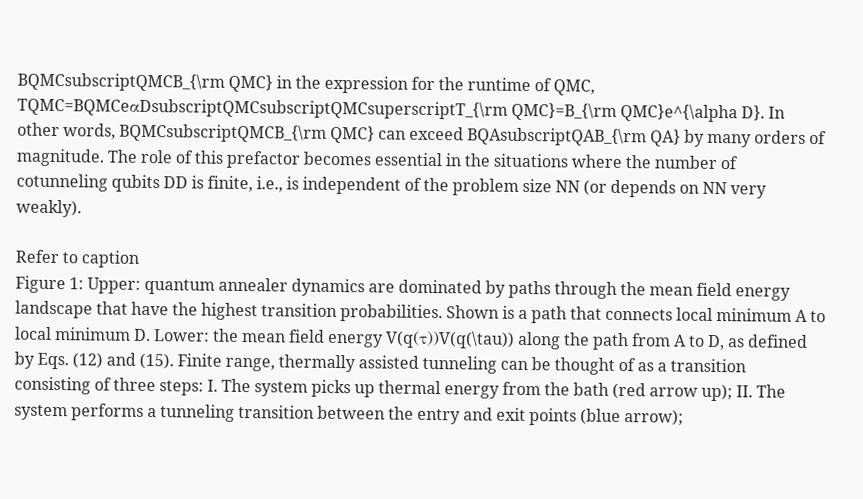BQMCsubscriptQMCB_{\rm QMC} in the expression for the runtime of QMC, TQMC=BQMCeαDsubscriptQMCsubscriptQMCsuperscriptT_{\rm QMC}=B_{\rm QMC}e^{\alpha D}. In other words, BQMCsubscriptQMCB_{\rm QMC} can exceed BQAsubscriptQAB_{\rm QA} by many orders of magnitude. The role of this prefactor becomes essential in the situations where the number of cotunneling qubits DD is finite, i.e., is independent of the problem size NN (or depends on NN very weakly).

Refer to caption
Figure 1: Upper: quantum annealer dynamics are dominated by paths through the mean field energy landscape that have the highest transition probabilities. Shown is a path that connects local minimum A to local minimum D. Lower: the mean field energy V(q(τ))V(q(\tau)) along the path from A to D, as defined by Eqs. (12) and (15). Finite range, thermally assisted tunneling can be thought of as a transition consisting of three steps: I. The system picks up thermal energy from the bath (red arrow up); II. The system performs a tunneling transition between the entry and exit points (blue arrow);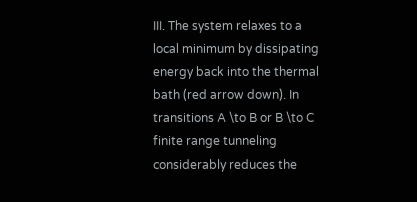III. The system relaxes to a local minimum by dissipating energy back into the thermal bath (red arrow down). In transitions A \to B or B \to C finite range tunneling considerably reduces the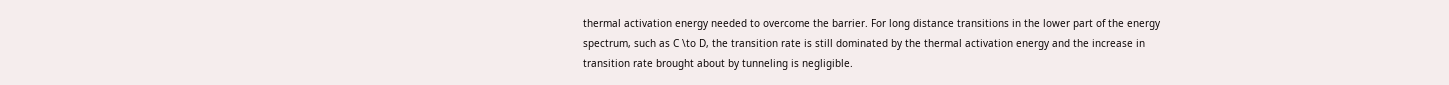thermal activation energy needed to overcome the barrier. For long distance transitions in the lower part of the energy spectrum, such as C \to D, the transition rate is still dominated by the thermal activation energy and the increase in transition rate brought about by tunneling is negligible.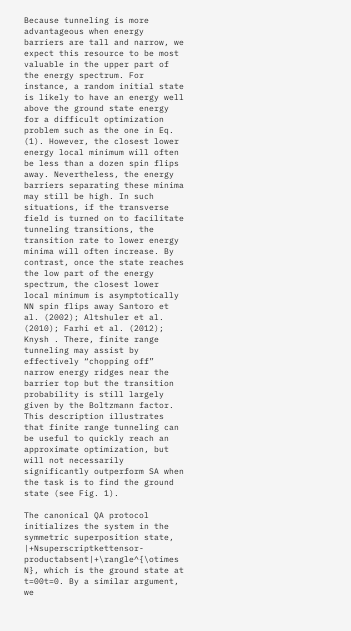Because tunneling is more advantageous when energy barriers are tall and narrow, we expect this resource to be most valuable in the upper part of the energy spectrum. For instance, a random initial state is likely to have an energy well above the ground state energy for a difficult optimization problem such as the one in Eq. (1). However, the closest lower energy local minimum will often be less than a dozen spin flips away. Nevertheless, the energy barriers separating these minima may still be high. In such situations, if the transverse field is turned on to facilitate tunneling transitions, the transition rate to lower energy minima will often increase. By contrast, once the state reaches the low part of the energy spectrum, the closest lower local minimum is asymptotically NN spin flips away Santoro et al. (2002); Altshuler et al. (2010); Farhi et al. (2012); Knysh . There, finite range tunneling may assist by effectively “chopping off” narrow energy ridges near the barrier top but the transition probability is still largely given by the Boltzmann factor. This description illustrates that finite range tunneling can be useful to quickly reach an approximate optimization, but will not necessarily significantly outperform SA when the task is to find the ground state (see Fig. 1).

The canonical QA protocol initializes the system in the symmetric superposition state, |+Nsuperscriptkettensor-productabsent|+\rangle^{\otimes N}, which is the ground state at t=00t=0. By a similar argument, we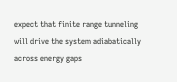expect that finite range tunneling will drive the system adiabatically across energy gaps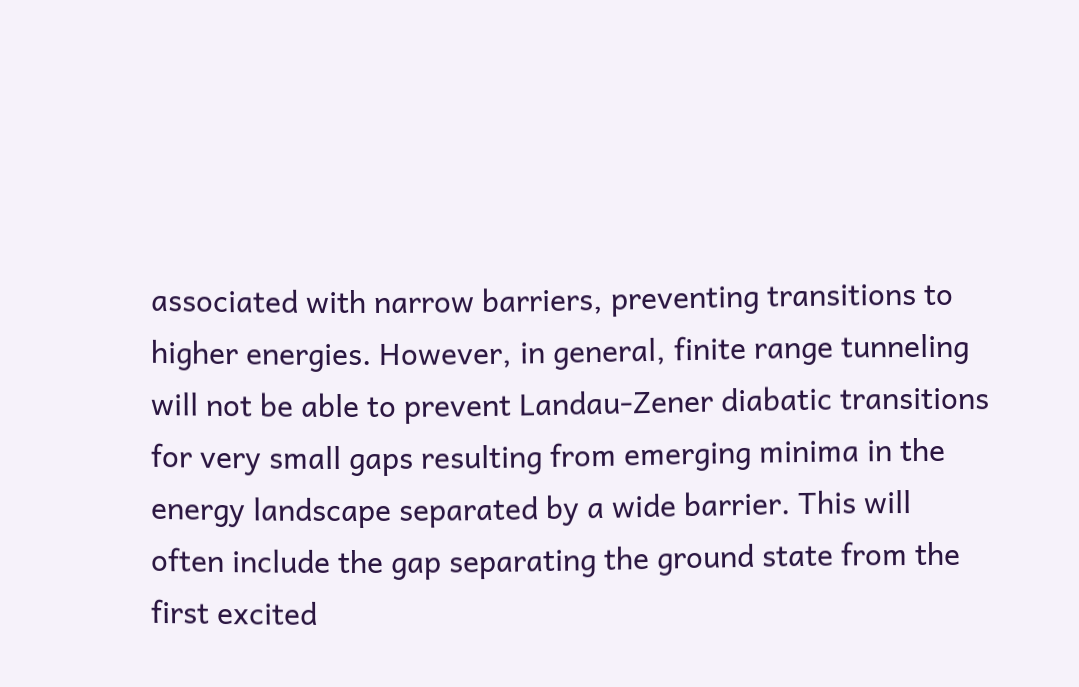associated with narrow barriers, preventing transitions to higher energies. However, in general, finite range tunneling will not be able to prevent Landau-Zener diabatic transitions for very small gaps resulting from emerging minima in the energy landscape separated by a wide barrier. This will often include the gap separating the ground state from the first excited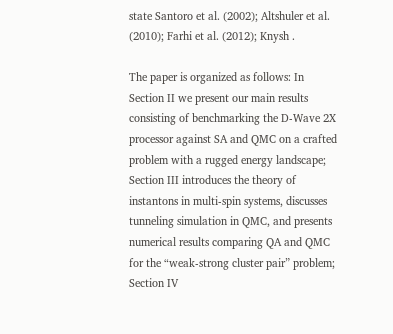state Santoro et al. (2002); Altshuler et al. (2010); Farhi et al. (2012); Knysh .

The paper is organized as follows: In Section II we present our main results consisting of benchmarking the D-Wave 2X processor against SA and QMC on a crafted problem with a rugged energy landscape; Section III introduces the theory of instantons in multi-spin systems, discusses tunneling simulation in QMC, and presents numerical results comparing QA and QMC for the “weak-strong cluster pair” problem; Section IV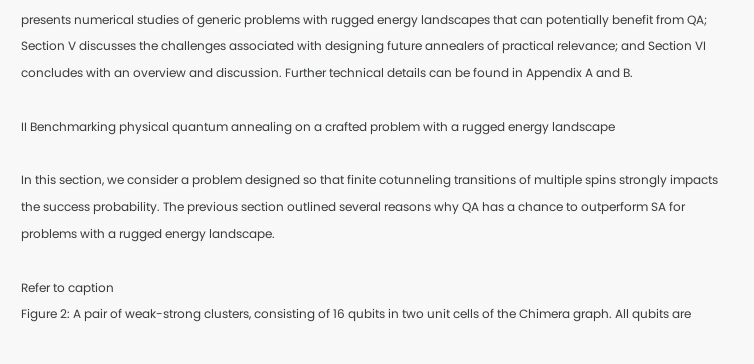presents numerical studies of generic problems with rugged energy landscapes that can potentially benefit from QA; Section V discusses the challenges associated with designing future annealers of practical relevance; and Section VI concludes with an overview and discussion. Further technical details can be found in Appendix A and B.

II Benchmarking physical quantum annealing on a crafted problem with a rugged energy landscape

In this section, we consider a problem designed so that finite cotunneling transitions of multiple spins strongly impacts the success probability. The previous section outlined several reasons why QA has a chance to outperform SA for problems with a rugged energy landscape.

Refer to caption
Figure 2: A pair of weak-strong clusters, consisting of 16 qubits in two unit cells of the Chimera graph. All qubits are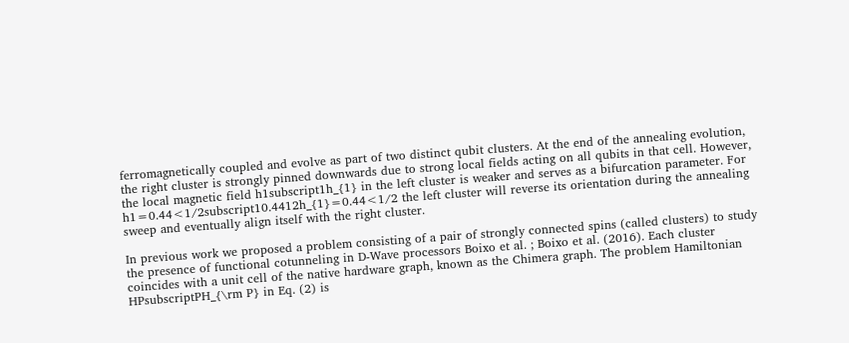ferromagnetically coupled and evolve as part of two distinct qubit clusters. At the end of the annealing evolution, the right cluster is strongly pinned downwards due to strong local fields acting on all qubits in that cell. However, the local magnetic field h1subscript1h_{1} in the left cluster is weaker and serves as a bifurcation parameter. For h1=0.44<1/2subscript10.4412h_{1}=0.44<1/2 the left cluster will reverse its orientation during the annealing sweep and eventually align itself with the right cluster.

In previous work we proposed a problem consisting of a pair of strongly connected spins (called clusters) to study the presence of functional cotunneling in D-Wave processors Boixo et al. ; Boixo et al. (2016). Each cluster coincides with a unit cell of the native hardware graph, known as the Chimera graph. The problem Hamiltonian HPsubscriptPH_{\rm P} in Eq. (2) is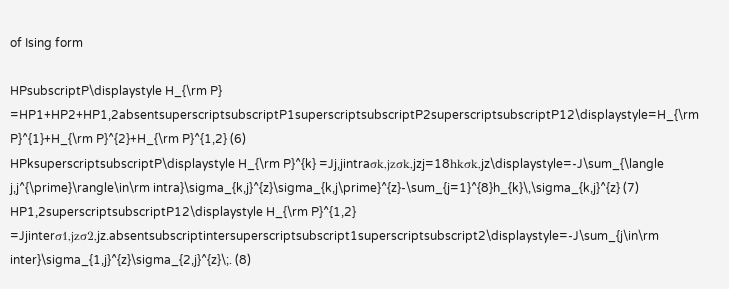of Ising form

HPsubscriptP\displaystyle H_{\rm P} =HP1+HP2+HP1,2absentsuperscriptsubscriptP1superscriptsubscriptP2superscriptsubscriptP12\displaystyle=H_{\rm P}^{1}+H_{\rm P}^{2}+H_{\rm P}^{1,2} (6)
HPksuperscriptsubscriptP\displaystyle H_{\rm P}^{k} =Jj,jintraσk,jzσk,jzj=18hkσk,jz\displaystyle=-J\sum_{\langle j,j^{\prime}\rangle\in\rm intra}\sigma_{k,j}^{z}\sigma_{k,j\prime}^{z}-\sum_{j=1}^{8}h_{k}\,\sigma_{k,j}^{z} (7)
HP1,2superscriptsubscriptP12\displaystyle H_{\rm P}^{1,2} =Jjinterσ1,jzσ2,jz.absentsubscriptintersuperscriptsubscript1superscriptsubscript2\displaystyle=-J\sum_{j\in\rm inter}\sigma_{1,j}^{z}\sigma_{2,j}^{z}\;. (8)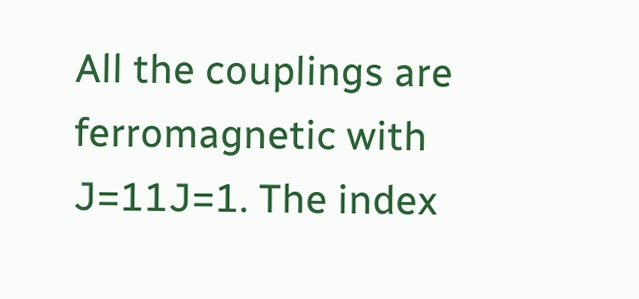All the couplings are ferromagnetic with J=11J=1. The index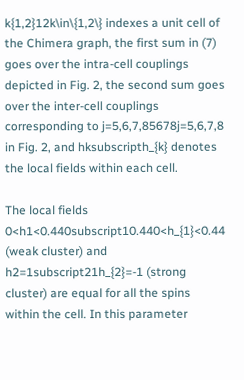k{1,2}12k\in\{1,2\} indexes a unit cell of the Chimera graph, the first sum in (7) goes over the intra-cell couplings depicted in Fig. 2, the second sum goes over the inter-cell couplings corresponding to j=5,6,7,85678j=5,6,7,8 in Fig. 2, and hksubscripth_{k} denotes the local fields within each cell.

The local fields 0<h1<0.440subscript10.440<h_{1}<0.44 (weak cluster) and h2=1subscript21h_{2}=-1 (strong cluster) are equal for all the spins within the cell. In this parameter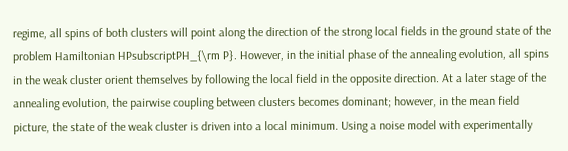regime, all spins of both clusters will point along the direction of the strong local fields in the ground state of the problem Hamiltonian HPsubscriptPH_{\rm P}. However, in the initial phase of the annealing evolution, all spins in the weak cluster orient themselves by following the local field in the opposite direction. At a later stage of the annealing evolution, the pairwise coupling between clusters becomes dominant; however, in the mean field picture, the state of the weak cluster is driven into a local minimum. Using a noise model with experimentally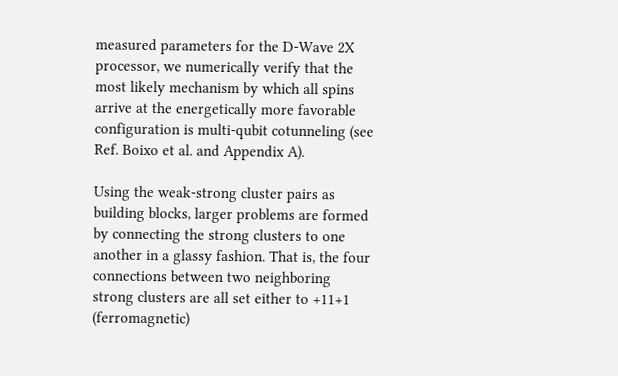measured parameters for the D-Wave 2X processor, we numerically verify that the most likely mechanism by which all spins arrive at the energetically more favorable configuration is multi-qubit cotunneling (see Ref. Boixo et al. and Appendix A).

Using the weak-strong cluster pairs as building blocks, larger problems are formed by connecting the strong clusters to one another in a glassy fashion. That is, the four connections between two neighboring strong clusters are all set either to +11+1 (ferromagnetic)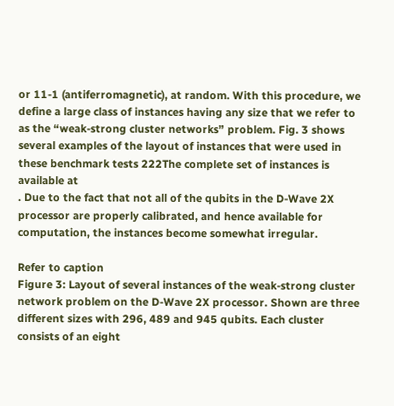or 11-1 (antiferromagnetic), at random. With this procedure, we define a large class of instances having any size that we refer to as the “weak-strong cluster networks” problem. Fig. 3 shows several examples of the layout of instances that were used in these benchmark tests 222The complete set of instances is available at
. Due to the fact that not all of the qubits in the D-Wave 2X processor are properly calibrated, and hence available for computation, the instances become somewhat irregular.

Refer to caption
Figure 3: Layout of several instances of the weak-strong cluster network problem on the D-Wave 2X processor. Shown are three different sizes with 296, 489 and 945 qubits. Each cluster consists of an eight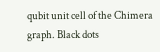qubit unit cell of the Chimera graph. Black dots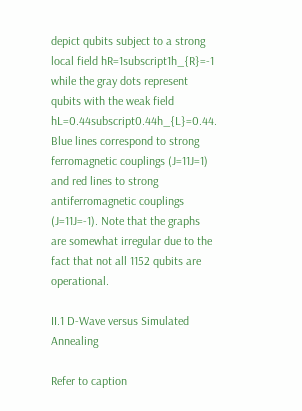depict qubits subject to a strong local field hR=1subscript1h_{R}=-1 while the gray dots represent qubits with the weak field hL=0.44subscript0.44h_{L}=0.44. Blue lines correspond to strong ferromagnetic couplings (J=11J=1) and red lines to strong antiferromagnetic couplings (J=11J=-1). Note that the graphs are somewhat irregular due to the fact that not all 1152 qubits are operational.

II.1 D-Wave versus Simulated Annealing

Refer to caption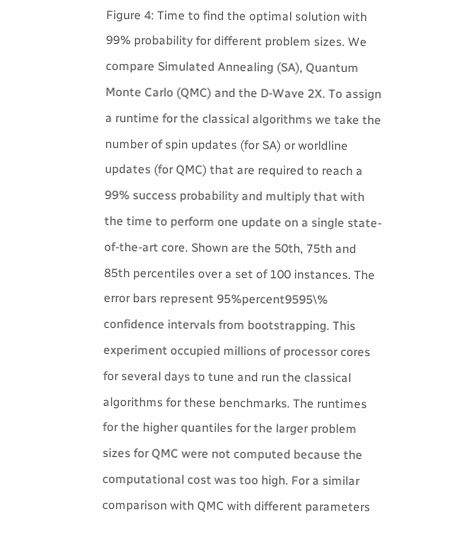Figure 4: Time to find the optimal solution with 99% probability for different problem sizes. We compare Simulated Annealing (SA), Quantum Monte Carlo (QMC) and the D-Wave 2X. To assign a runtime for the classical algorithms we take the number of spin updates (for SA) or worldline updates (for QMC) that are required to reach a 99% success probability and multiply that with the time to perform one update on a single state-of-the-art core. Shown are the 50th, 75th and 85th percentiles over a set of 100 instances. The error bars represent 95%percent9595\% confidence intervals from bootstrapping. This experiment occupied millions of processor cores for several days to tune and run the classical algorithms for these benchmarks. The runtimes for the higher quantiles for the larger problem sizes for QMC were not computed because the computational cost was too high. For a similar comparison with QMC with different parameters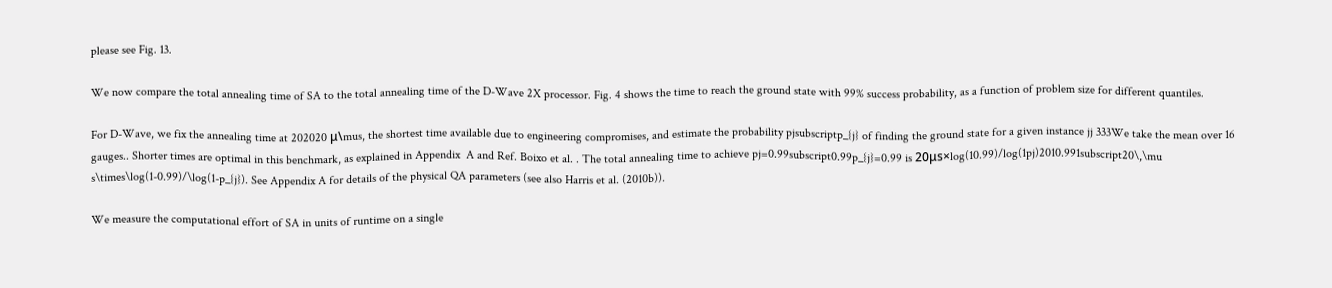please see Fig. 13.

We now compare the total annealing time of SA to the total annealing time of the D-Wave 2X processor. Fig. 4 shows the time to reach the ground state with 99% success probability, as a function of problem size for different quantiles.

For D-Wave, we fix the annealing time at 202020 μ\mus, the shortest time available due to engineering compromises, and estimate the probability pjsubscriptp_{j} of finding the ground state for a given instance jj 333We take the mean over 16 gauges.. Shorter times are optimal in this benchmark, as explained in Appendix  A and Ref. Boixo et al. . The total annealing time to achieve pj=0.99subscript0.99p_{j}=0.99 is 20μs×log(10.99)/log(1pj)2010.991subscript20\,\mu s\times\log(1-0.99)/\log(1-p_{j}). See Appendix A for details of the physical QA parameters (see also Harris et al. (2010b)).

We measure the computational effort of SA in units of runtime on a single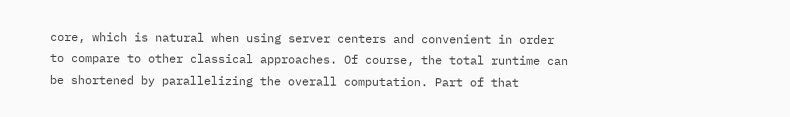core, which is natural when using server centers and convenient in order to compare to other classical approaches. Of course, the total runtime can be shortened by parallelizing the overall computation. Part of that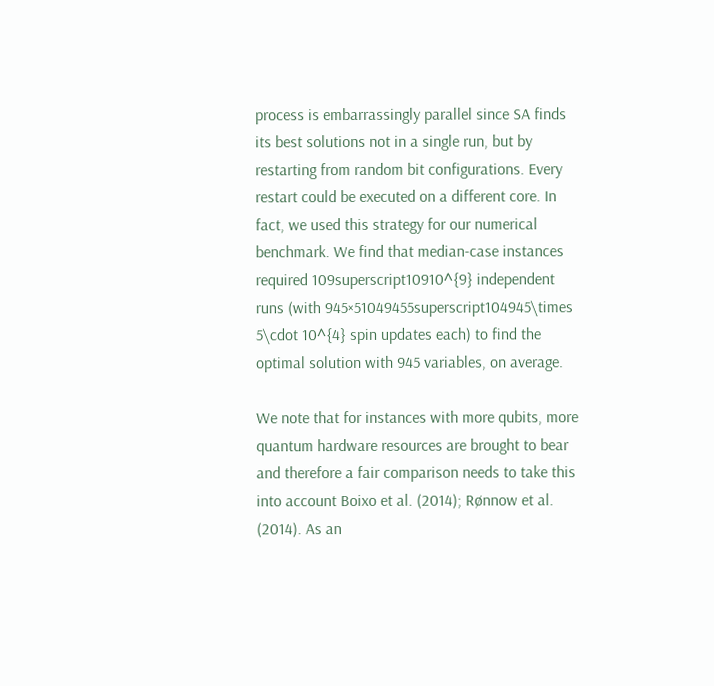process is embarrassingly parallel since SA finds its best solutions not in a single run, but by restarting from random bit configurations. Every restart could be executed on a different core. In fact, we used this strategy for our numerical benchmark. We find that median-case instances required 109superscript10910^{9} independent runs (with 945×51049455superscript104945\times 5\cdot 10^{4} spin updates each) to find the optimal solution with 945 variables, on average.

We note that for instances with more qubits, more quantum hardware resources are brought to bear and therefore a fair comparison needs to take this into account Boixo et al. (2014); Rønnow et al. (2014). As an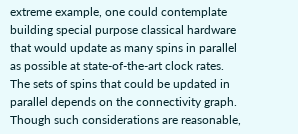extreme example, one could contemplate building special purpose classical hardware that would update as many spins in parallel as possible at state-of-the-art clock rates. The sets of spins that could be updated in parallel depends on the connectivity graph. Though such considerations are reasonable,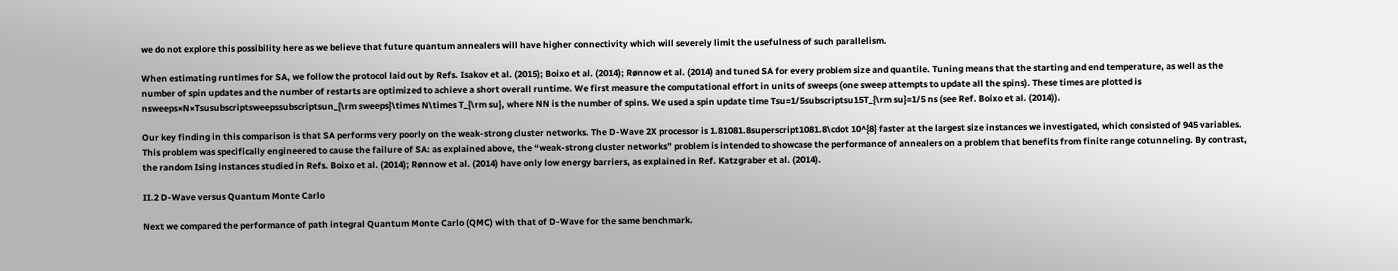we do not explore this possibility here as we believe that future quantum annealers will have higher connectivity which will severely limit the usefulness of such parallelism.

When estimating runtimes for SA, we follow the protocol laid out by Refs. Isakov et al. (2015); Boixo et al. (2014); Rønnow et al. (2014) and tuned SA for every problem size and quantile. Tuning means that the starting and end temperature, as well as the number of spin updates and the number of restarts are optimized to achieve a short overall runtime. We first measure the computational effort in units of sweeps (one sweep attempts to update all the spins). These times are plotted is nsweeps×N×Tsusubscriptsweepssubscriptsun_{\rm sweeps}\times N\times T_{\rm su}, where NN is the number of spins. We used a spin update time Tsu=1/5subscriptsu15T_{\rm su}=1/5 ns (see Ref. Boixo et al. (2014)).

Our key finding in this comparison is that SA performs very poorly on the weak-strong cluster networks. The D-Wave 2X processor is 1.81081.8superscript1081.8\cdot 10^{8} faster at the largest size instances we investigated, which consisted of 945 variables. This problem was specifically engineered to cause the failure of SA: as explained above, the “weak-strong cluster networks” problem is intended to showcase the performance of annealers on a problem that benefits from finite range cotunneling. By contrast, the random Ising instances studied in Refs. Boixo et al. (2014); Rønnow et al. (2014) have only low energy barriers, as explained in Ref. Katzgraber et al. (2014).

II.2 D-Wave versus Quantum Monte Carlo

Next we compared the performance of path integral Quantum Monte Carlo (QMC) with that of D-Wave for the same benchmark.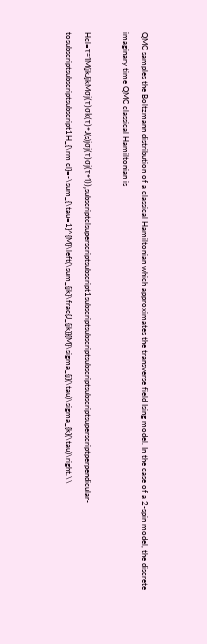QMC samples the Boltzmann distribution of a classical Hamiltonian which approximates the transverse field Ising model. In the case of a 2-spin model, the discrete imaginary time QMC classical Hamiltonian is

Hcl=τ=1M(jkJjkMσj(τ)σk(τ)+J(s)jσj(τ)σj(τ+1)),subscriptclsuperscriptsubscript1subscriptsubscriptsubscriptsubscriptsuperscriptperpendicular-tosubscriptsubscriptsubscript1H_{\rm cl}=-\sum_{\tau=1}^{M}\left(\sum_{jk}\frac{J_{jk}}{M}\sigma_{j}(\tau)\sigma_{k}(\tau)\right.\\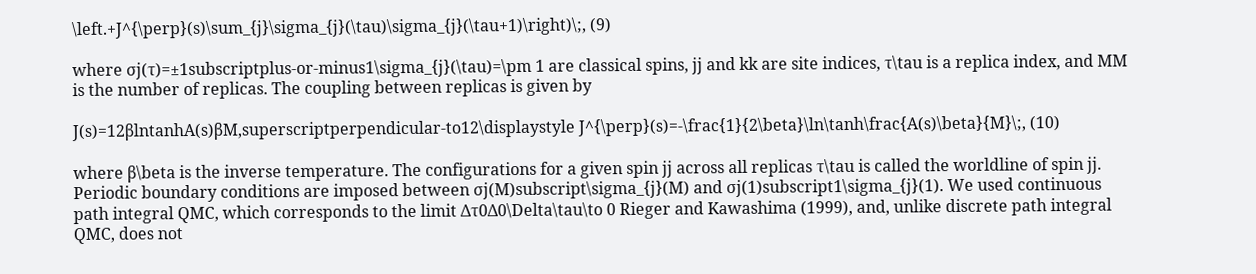\left.+J^{\perp}(s)\sum_{j}\sigma_{j}(\tau)\sigma_{j}(\tau+1)\right)\;, (9)

where σj(τ)=±1subscriptplus-or-minus1\sigma_{j}(\tau)=\pm 1 are classical spins, jj and kk are site indices, τ\tau is a replica index, and MM is the number of replicas. The coupling between replicas is given by

J(s)=12βlntanhA(s)βM,superscriptperpendicular-to12\displaystyle J^{\perp}(s)=-\frac{1}{2\beta}\ln\tanh\frac{A(s)\beta}{M}\;, (10)

where β\beta is the inverse temperature. The configurations for a given spin jj across all replicas τ\tau is called the worldline of spin jj. Periodic boundary conditions are imposed between σj(M)subscript\sigma_{j}(M) and σj(1)subscript1\sigma_{j}(1). We used continuous path integral QMC, which corresponds to the limit Δτ0Δ0\Delta\tau\to 0 Rieger and Kawashima (1999), and, unlike discrete path integral QMC, does not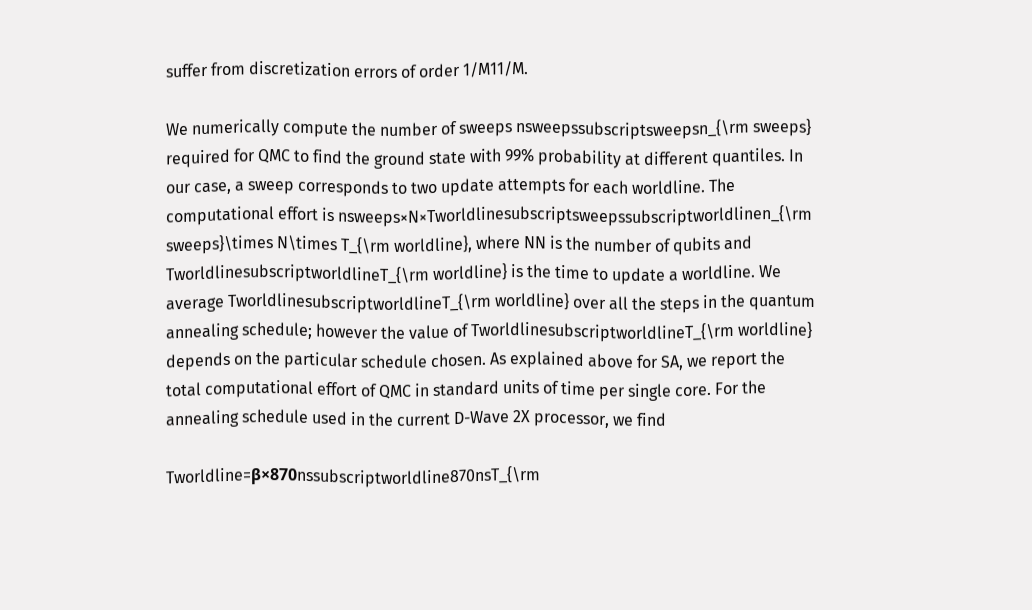suffer from discretization errors of order 1/M11/M.

We numerically compute the number of sweeps nsweepssubscriptsweepsn_{\rm sweeps} required for QMC to find the ground state with 99% probability at different quantiles. In our case, a sweep corresponds to two update attempts for each worldline. The computational effort is nsweeps×N×Tworldlinesubscriptsweepssubscriptworldlinen_{\rm sweeps}\times N\times T_{\rm worldline}, where NN is the number of qubits and TworldlinesubscriptworldlineT_{\rm worldline} is the time to update a worldline. We average TworldlinesubscriptworldlineT_{\rm worldline} over all the steps in the quantum annealing schedule; however the value of TworldlinesubscriptworldlineT_{\rm worldline} depends on the particular schedule chosen. As explained above for SA, we report the total computational effort of QMC in standard units of time per single core. For the annealing schedule used in the current D-Wave 2X processor, we find

Tworldline=β×870nssubscriptworldline870nsT_{\rm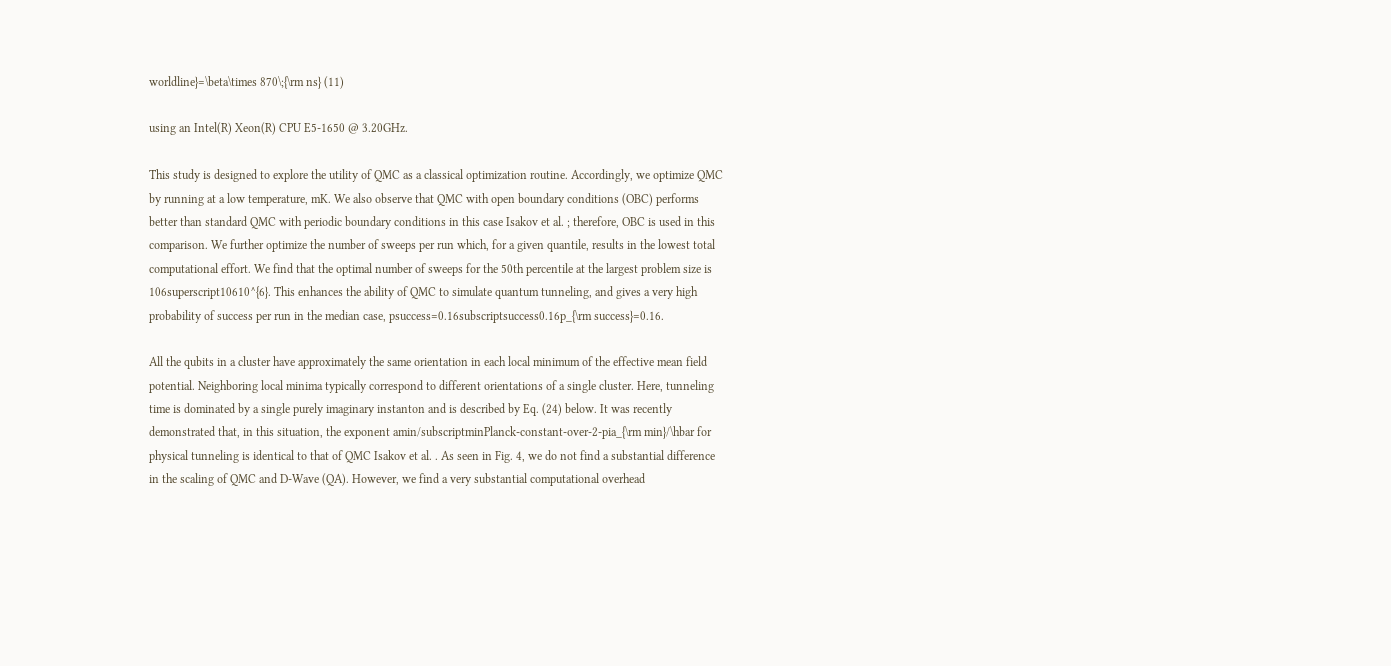worldline}=\beta\times 870\;{\rm ns} (11)

using an Intel(R) Xeon(R) CPU E5-1650 @ 3.20GHz.

This study is designed to explore the utility of QMC as a classical optimization routine. Accordingly, we optimize QMC by running at a low temperature, mK. We also observe that QMC with open boundary conditions (OBC) performs better than standard QMC with periodic boundary conditions in this case Isakov et al. ; therefore, OBC is used in this comparison. We further optimize the number of sweeps per run which, for a given quantile, results in the lowest total computational effort. We find that the optimal number of sweeps for the 50th percentile at the largest problem size is 106superscript10610^{6}. This enhances the ability of QMC to simulate quantum tunneling, and gives a very high probability of success per run in the median case, psuccess=0.16subscriptsuccess0.16p_{\rm success}=0.16.

All the qubits in a cluster have approximately the same orientation in each local minimum of the effective mean field potential. Neighboring local minima typically correspond to different orientations of a single cluster. Here, tunneling time is dominated by a single purely imaginary instanton and is described by Eq. (24) below. It was recently demonstrated that, in this situation, the exponent amin/subscriptminPlanck-constant-over-2-pia_{\rm min}/\hbar for physical tunneling is identical to that of QMC Isakov et al. . As seen in Fig. 4, we do not find a substantial difference in the scaling of QMC and D-Wave (QA). However, we find a very substantial computational overhead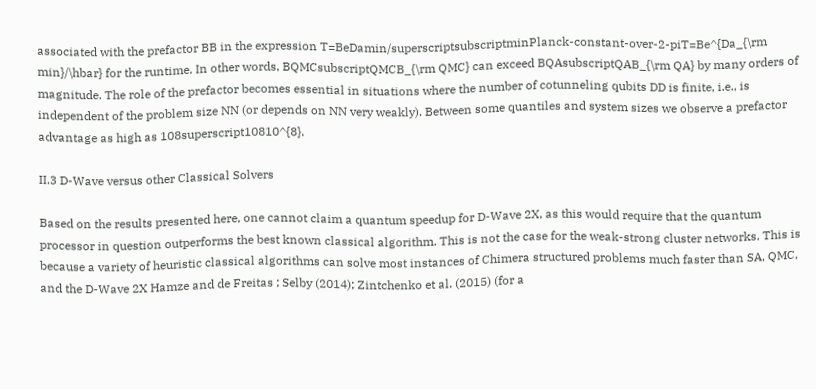associated with the prefactor BB in the expression T=BeDamin/superscriptsubscriptminPlanck-constant-over-2-piT=Be^{Da_{\rm min}/\hbar} for the runtime. In other words, BQMCsubscriptQMCB_{\rm QMC} can exceed BQAsubscriptQAB_{\rm QA} by many orders of magnitude. The role of the prefactor becomes essential in situations where the number of cotunneling qubits DD is finite, i.e., is independent of the problem size NN (or depends on NN very weakly). Between some quantiles and system sizes we observe a prefactor advantage as high as 108superscript10810^{8}.

II.3 D-Wave versus other Classical Solvers

Based on the results presented here, one cannot claim a quantum speedup for D-Wave 2X, as this would require that the quantum processor in question outperforms the best known classical algorithm. This is not the case for the weak-strong cluster networks. This is because a variety of heuristic classical algorithms can solve most instances of Chimera structured problems much faster than SA, QMC, and the D-Wave 2X Hamze and de Freitas ; Selby (2014); Zintchenko et al. (2015) (for a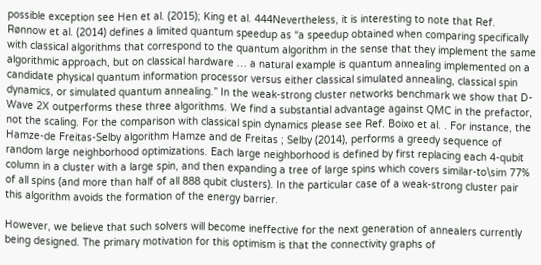possible exception see Hen et al. (2015); King et al. 444Nevertheless, it is interesting to note that Ref. Rønnow et al. (2014) defines a limited quantum speedup as “a speedup obtained when comparing specifically with classical algorithms that correspond to the quantum algorithm in the sense that they implement the same algorithmic approach, but on classical hardware … a natural example is quantum annealing implemented on a candidate physical quantum information processor versus either classical simulated annealing, classical spin dynamics, or simulated quantum annealing.” In the weak-strong cluster networks benchmark we show that D-Wave 2X outperforms these three algorithms. We find a substantial advantage against QMC in the prefactor, not the scaling. For the comparison with classical spin dynamics please see Ref. Boixo et al. . For instance, the Hamze-de Freitas-Selby algorithm Hamze and de Freitas ; Selby (2014), performs a greedy sequence of random large neighborhood optimizations. Each large neighborhood is defined by first replacing each 4-qubit column in a cluster with a large spin, and then expanding a tree of large spins which covers similar-to\sim 77% of all spins (and more than half of all 888 qubit clusters). In the particular case of a weak-strong cluster pair this algorithm avoids the formation of the energy barrier.

However, we believe that such solvers will become ineffective for the next generation of annealers currently being designed. The primary motivation for this optimism is that the connectivity graphs of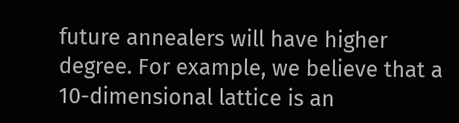future annealers will have higher degree. For example, we believe that a 10-dimensional lattice is an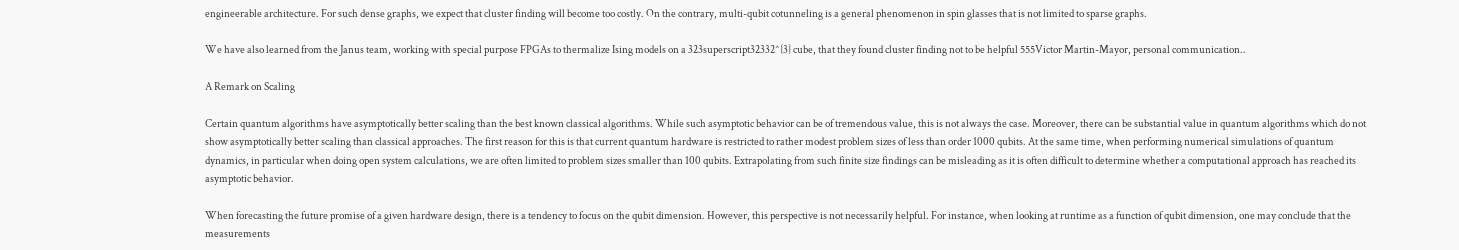engineerable architecture. For such dense graphs, we expect that cluster finding will become too costly. On the contrary, multi-qubit cotunneling is a general phenomenon in spin glasses that is not limited to sparse graphs.

We have also learned from the Janus team, working with special purpose FPGAs to thermalize Ising models on a 323superscript32332^{3} cube, that they found cluster finding not to be helpful 555Victor Martin-Mayor, personal communication..

A Remark on Scaling

Certain quantum algorithms have asymptotically better scaling than the best known classical algorithms. While such asymptotic behavior can be of tremendous value, this is not always the case. Moreover, there can be substantial value in quantum algorithms which do not show asymptotically better scaling than classical approaches. The first reason for this is that current quantum hardware is restricted to rather modest problem sizes of less than order 1000 qubits. At the same time, when performing numerical simulations of quantum dynamics, in particular when doing open system calculations, we are often limited to problem sizes smaller than 100 qubits. Extrapolating from such finite size findings can be misleading as it is often difficult to determine whether a computational approach has reached its asymptotic behavior.

When forecasting the future promise of a given hardware design, there is a tendency to focus on the qubit dimension. However, this perspective is not necessarily helpful. For instance, when looking at runtime as a function of qubit dimension, one may conclude that the measurements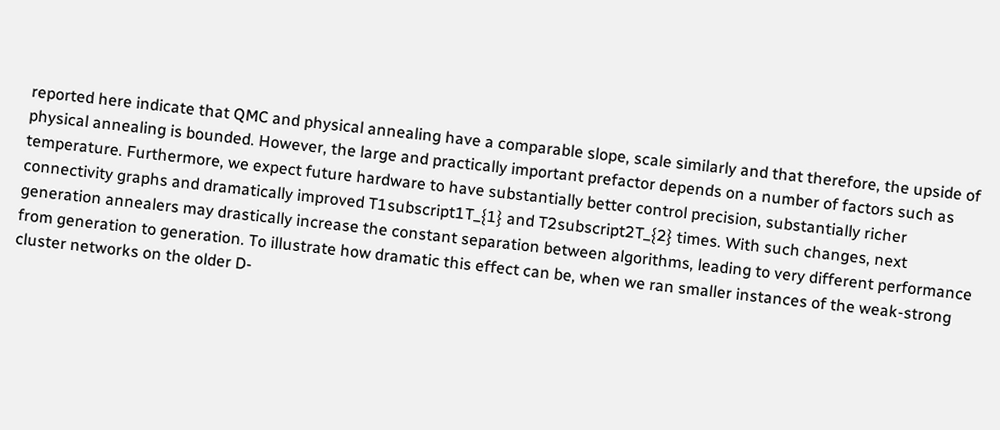reported here indicate that QMC and physical annealing have a comparable slope, scale similarly and that therefore, the upside of physical annealing is bounded. However, the large and practically important prefactor depends on a number of factors such as temperature. Furthermore, we expect future hardware to have substantially better control precision, substantially richer connectivity graphs and dramatically improved T1subscript1T_{1} and T2subscript2T_{2} times. With such changes, next generation annealers may drastically increase the constant separation between algorithms, leading to very different performance from generation to generation. To illustrate how dramatic this effect can be, when we ran smaller instances of the weak-strong cluster networks on the older D-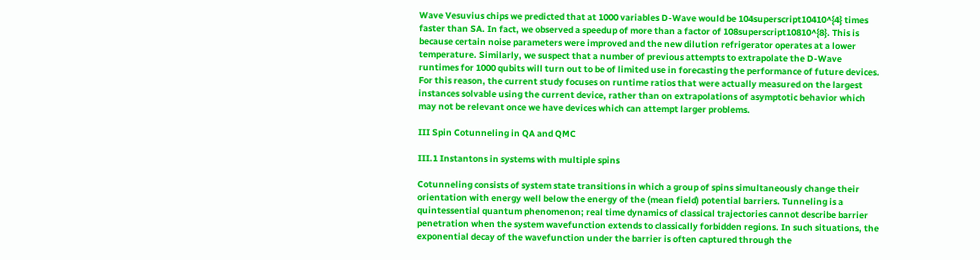Wave Vesuvius chips we predicted that at 1000 variables D-Wave would be 104superscript10410^{4} times faster than SA. In fact, we observed a speedup of more than a factor of 108superscript10810^{8}. This is because certain noise parameters were improved and the new dilution refrigerator operates at a lower temperature. Similarly, we suspect that a number of previous attempts to extrapolate the D-Wave runtimes for 1000 qubits will turn out to be of limited use in forecasting the performance of future devices. For this reason, the current study focuses on runtime ratios that were actually measured on the largest instances solvable using the current device, rather than on extrapolations of asymptotic behavior which may not be relevant once we have devices which can attempt larger problems.

III Spin Cotunneling in QA and QMC

III.1 Instantons in systems with multiple spins

Cotunneling consists of system state transitions in which a group of spins simultaneously change their orientation with energy well below the energy of the (mean field) potential barriers. Tunneling is a quintessential quantum phenomenon; real time dynamics of classical trajectories cannot describe barrier penetration when the system wavefunction extends to classically forbidden regions. In such situations, the exponential decay of the wavefunction under the barrier is often captured through the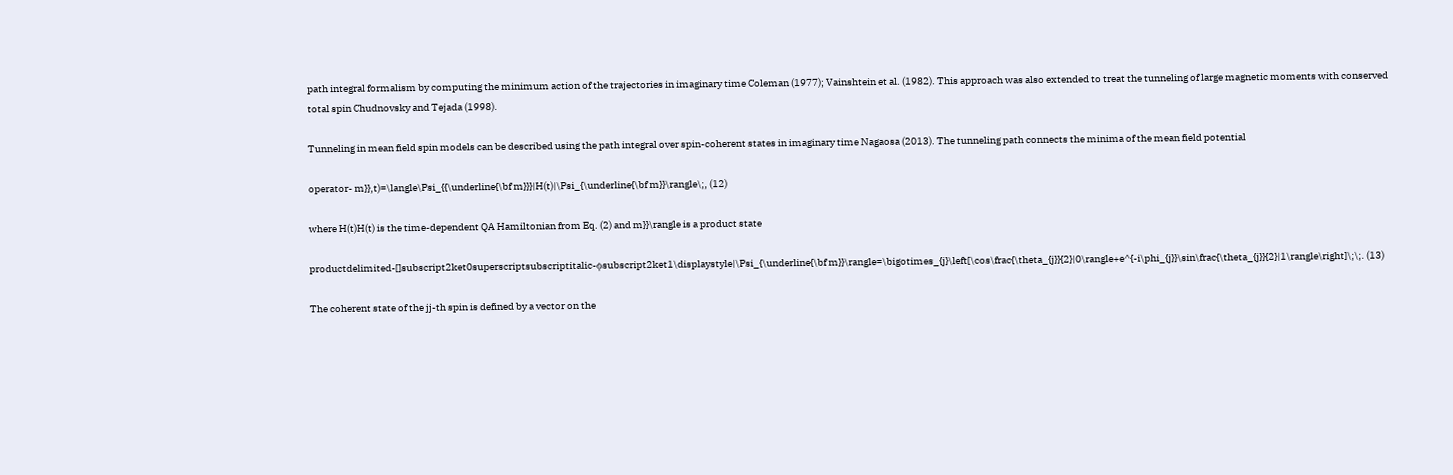path integral formalism by computing the minimum action of the trajectories in imaginary time Coleman (1977); Vainshtein et al. (1982). This approach was also extended to treat the tunneling of large magnetic moments with conserved total spin Chudnovsky and Tejada (1998).

Tunneling in mean field spin models can be described using the path integral over spin-coherent states in imaginary time Nagaosa (2013). The tunneling path connects the minima of the mean field potential

operator- m}},t)=\langle\Psi_{{\underline{\bf m}}}|H(t)|\Psi_{\underline{\bf m}}\rangle\;, (12)

where H(t)H(t) is the time-dependent QA Hamiltonian from Eq. (2) and m}}\rangle is a product state

productdelimited-[]subscript2ket0superscriptsubscriptitalic-ϕsubscript2ket1\displaystyle|\Psi_{\underline{\bf m}}\rangle=\bigotimes_{j}\left[\cos\frac{\theta_{j}}{2}|0\rangle+e^{-i\phi_{j}}\sin\frac{\theta_{j}}{2}|1\rangle\right]\;\;. (13)

The coherent state of the jj-th spin is defined by a vector on the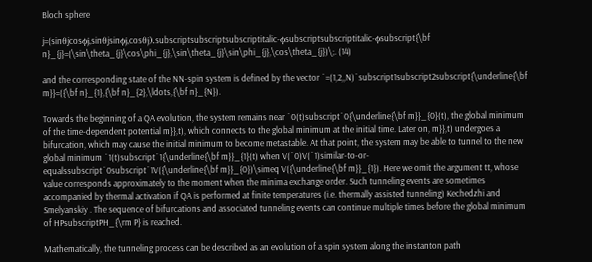Bloch sphere

j=(sinθjcosϕj,sinθjsinϕj,cosθj).subscriptsubscriptsubscriptitalic-ϕsubscriptsubscriptitalic-ϕsubscript{\bf n}_{j}=(\sin\theta_{j}\cos\phi_{j},\sin\theta_{j}\sin\phi_{j},\cos\theta_{j})\;. (14)

and the corresponding state of the NN-spin system is defined by the vector ¯=(1,2,,N)¯subscript1subscript2subscript{\underline{\bf m}}=({\bf n}_{1},{\bf n}_{2},\ldots,{\bf n}_{N}).

Towards the beginning of a QA evolution, the system remains near ¯0(t)subscript¯0{\underline{\bf m}}_{0}(t), the global minimum of the time-dependent potential m}},t), which connects to the global minimum at the initial time. Later on, m}},t) undergoes a bifurcation, which may cause the initial minimum to become metastable. At that point, the system may be able to tunnel to the new global minimum ¯1(t)subscript¯1{\underline{\bf m}}_{1}(t) when V(¯0)V(¯1)similar-to-or-equalssubscript¯0subscript¯1V({\underline{\bf m}}_{0})\simeq V({\underline{\bf m}}_{1}). Here we omit the argument tt, whose value corresponds approximately to the moment when the minima exchange order. Such tunneling events are sometimes accompanied by thermal activation if QA is performed at finite temperatures (i.e. thermally assisted tunneling) Kechedzhi and Smelyanskiy . The sequence of bifurcations and associated tunneling events can continue multiple times before the global minimum of HPsubscriptPH_{\rm P} is reached.

Mathematically, the tunneling process can be described as an evolution of a spin system along the instanton path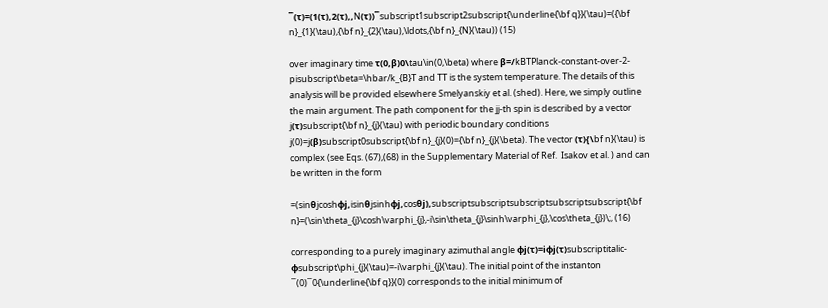¯(τ)=(1(τ),2(τ),,N(τ))¯subscript1subscript2subscript{\underline{\bf q}}(\tau)=({\bf n}_{1}(\tau),{\bf n}_{2}(\tau),\ldots,{\bf n}_{N}(\tau)) (15)

over imaginary time τ(0,β)0\tau\in(0,\beta) where β=/kBTPlanck-constant-over-2-pisubscript\beta=\hbar/k_{B}T and TT is the system temperature. The details of this analysis will be provided elsewhere Smelyanskiy et al. (shed). Here, we simply outline the main argument. The path component for the jj-th spin is described by a vector j(τ)subscript{\bf n}_{j}(\tau) with periodic boundary conditions j(0)=j(β)subscript0subscript{\bf n}_{j}(0)={\bf n}_{j}(\beta). The vector (τ){\bf n}(\tau) is complex (see Eqs. (67),(68) in the Supplementary Material of Ref.  Isakov et al. ) and can be written in the form

=(sinθjcoshφj,isinθjsinhφj,cosθj),subscriptsubscriptsubscriptsubscriptsubscript{\bf n}=(\sin\theta_{j}\cosh\varphi_{j},-i\sin\theta_{j}\sinh\varphi_{j},\cos\theta_{j})\;, (16)

corresponding to a purely imaginary azimuthal angle ϕj(τ)=iφj(τ)subscriptitalic-ϕsubscript\phi_{j}(\tau)=-i\varphi_{j}(\tau). The initial point of the instanton ¯(0)¯0{\underline{\bf q}}(0) corresponds to the initial minimum of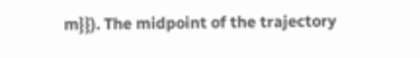m}}). The midpoint of the trajectory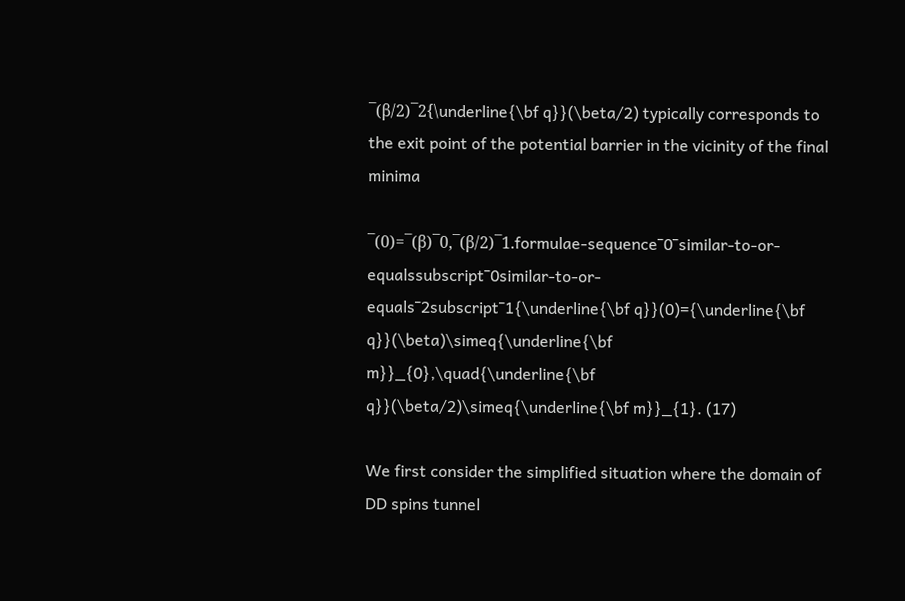¯(β/2)¯2{\underline{\bf q}}(\beta/2) typically corresponds to the exit point of the potential barrier in the vicinity of the final minima

¯(0)=¯(β)¯0,¯(β/2)¯1.formulae-sequence¯0¯similar-to-or-equalssubscript¯0similar-to-or-equals¯2subscript¯1{\underline{\bf q}}(0)={\underline{\bf q}}(\beta)\simeq{\underline{\bf m}}_{0},\quad{\underline{\bf q}}(\beta/2)\simeq{\underline{\bf m}}_{1}. (17)

We first consider the simplified situation where the domain of DD spins tunnel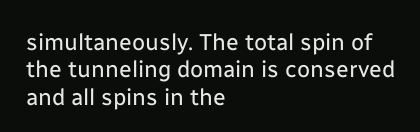simultaneously. The total spin of the tunneling domain is conserved and all spins in the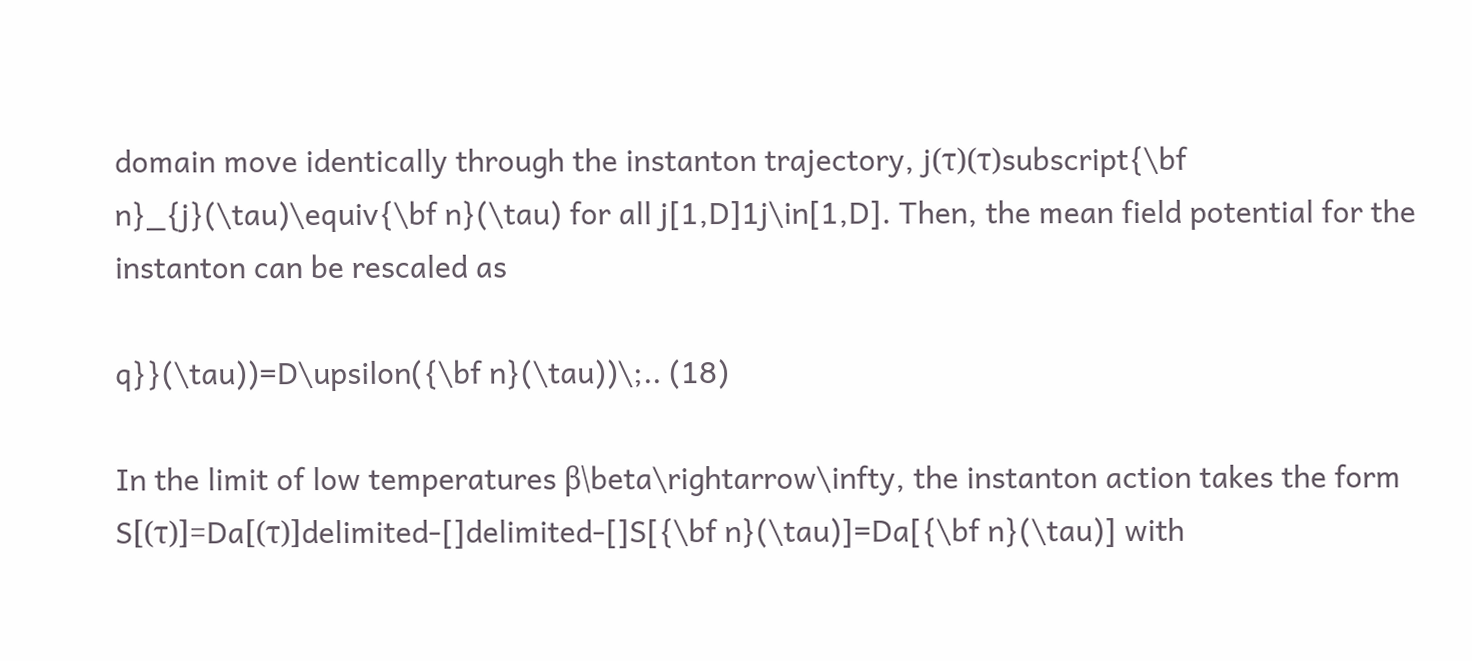domain move identically through the instanton trajectory, j(τ)(τ)subscript{\bf n}_{j}(\tau)\equiv{\bf n}(\tau) for all j[1,D]1j\in[1,D]. Then, the mean field potential for the instanton can be rescaled as

q}}(\tau))=D\upsilon({\bf n}(\tau))\;.. (18)

In the limit of low temperatures β\beta\rightarrow\infty, the instanton action takes the form S[(τ)]=Da[(τ)]delimited-[]delimited-[]S[{\bf n}(\tau)]=Da[{\bf n}(\tau)] with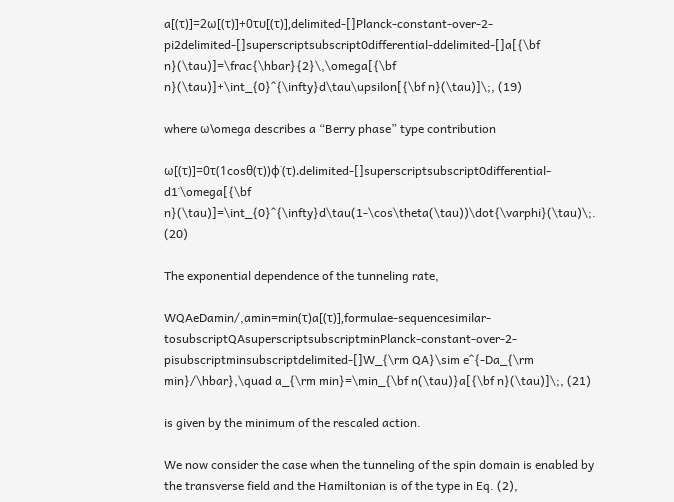a[(τ)]=2ω[(τ)]+0τυ[(τ)],delimited-[]Planck-constant-over-2-pi2delimited-[]superscriptsubscript0differential-ddelimited-[]a[{\bf n}(\tau)]=\frac{\hbar}{2}\,\omega[{\bf n}(\tau)]+\int_{0}^{\infty}d\tau\upsilon[{\bf n}(\tau)]\;, (19)

where ω\omega describes a “Berry phase” type contribution

ω[(τ)]=0τ(1cosθ(τ))φ˙(τ).delimited-[]superscriptsubscript0differential-d1˙\omega[{\bf n}(\tau)]=\int_{0}^{\infty}d\tau(1-\cos\theta(\tau))\dot{\varphi}(\tau)\;. (20)

The exponential dependence of the tunneling rate,

WQAeDamin/,amin=min(τ)a[(τ)],formulae-sequencesimilar-tosubscriptQAsuperscriptsubscriptminPlanck-constant-over-2-pisubscriptminsubscriptdelimited-[]W_{\rm QA}\sim e^{-Da_{\rm min}/\hbar},\quad a_{\rm min}=\min_{\bf n(\tau)}a[{\bf n}(\tau)]\;, (21)

is given by the minimum of the rescaled action.

We now consider the case when the tunneling of the spin domain is enabled by the transverse field and the Hamiltonian is of the type in Eq. (2),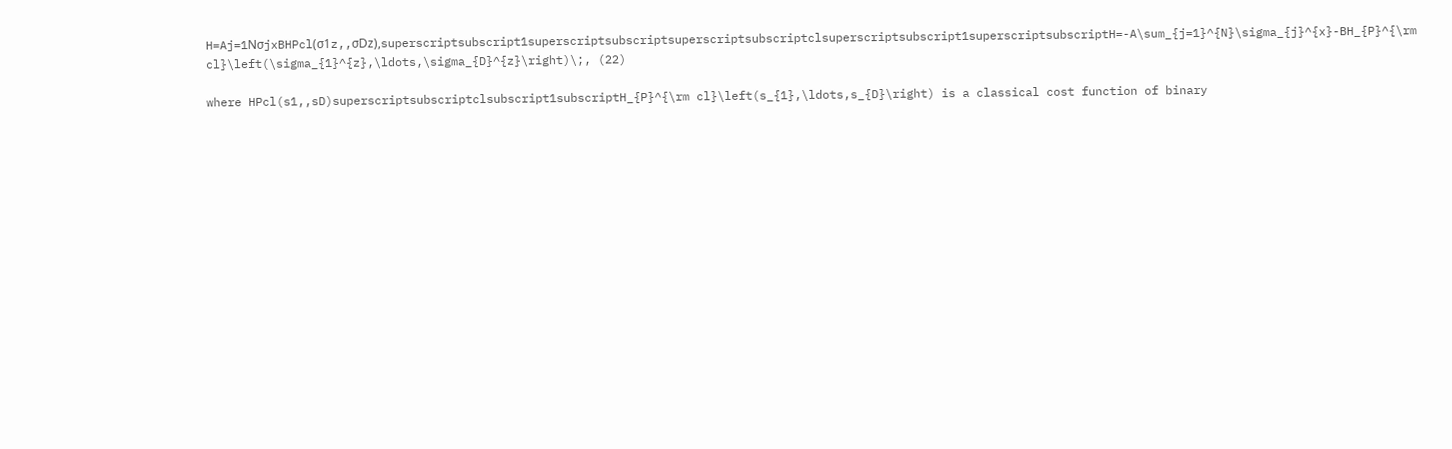H=Aj=1NσjxBHPcl(σ1z,,σDz),superscriptsubscript1superscriptsubscriptsuperscriptsubscriptclsuperscriptsubscript1superscriptsubscriptH=-A\sum_{j=1}^{N}\sigma_{j}^{x}-BH_{P}^{\rm cl}\left(\sigma_{1}^{z},\ldots,\sigma_{D}^{z}\right)\;, (22)

where HPcl(s1,,sD)superscriptsubscriptclsubscript1subscriptH_{P}^{\rm cl}\left(s_{1},\ldots,s_{D}\right) is a classical cost function of binary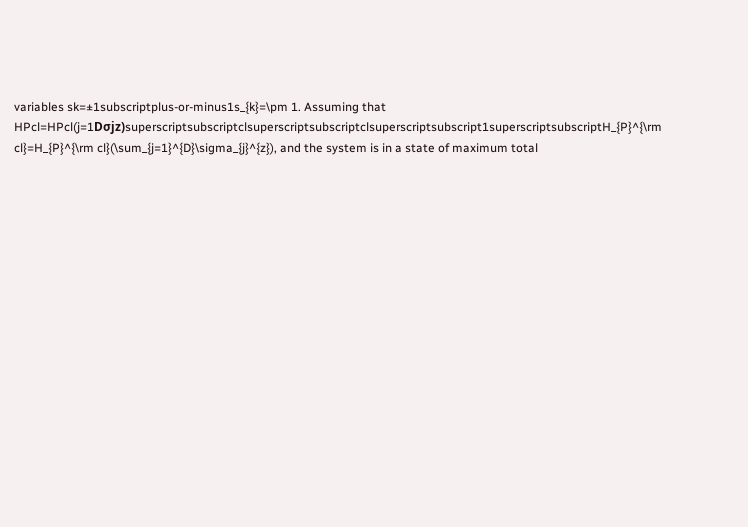variables sk=±1subscriptplus-or-minus1s_{k}=\pm 1. Assuming that HPcl=HPcl(j=1Dσjz)superscriptsubscriptclsuperscriptsubscriptclsuperscriptsubscript1superscriptsubscriptH_{P}^{\rm cl}=H_{P}^{\rm cl}(\sum_{j=1}^{D}\sigma_{j}^{z}), and the system is in a state of maximum total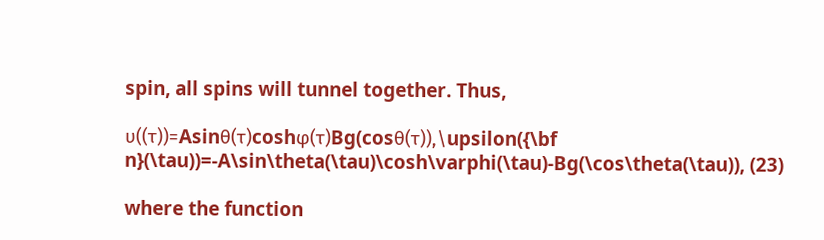spin, all spins will tunnel together. Thus,

υ((τ))=Asinθ(τ)coshφ(τ)Bg(cosθ(τ)),\upsilon({\bf n}(\tau))=-A\sin\theta(\tau)\cosh\varphi(\tau)-Bg(\cos\theta(\tau)), (23)

where the function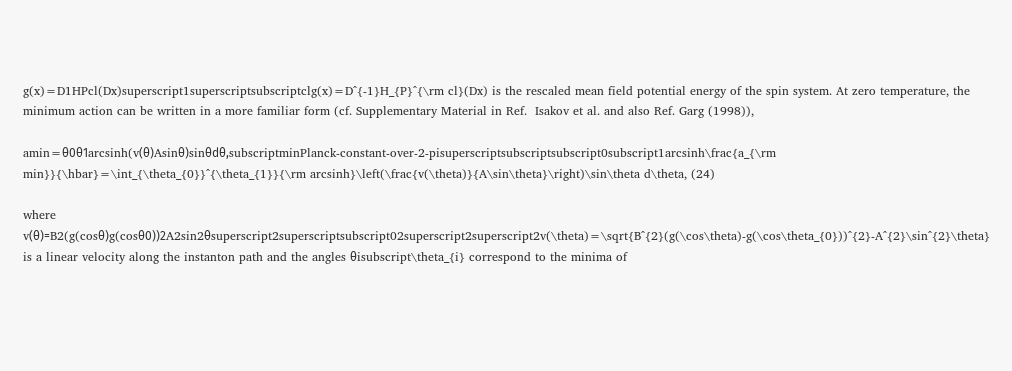g(x)=D1HPcl(Dx)superscript1superscriptsubscriptclg(x)=D^{-1}H_{P}^{\rm cl}(Dx) is the rescaled mean field potential energy of the spin system. At zero temperature, the minimum action can be written in a more familiar form (cf. Supplementary Material in Ref.  Isakov et al. and also Ref. Garg (1998)),

amin=θ0θ1arcsinh(v(θ)Asinθ)sinθdθ,subscriptminPlanck-constant-over-2-pisuperscriptsubscriptsubscript0subscript1arcsinh\frac{a_{\rm min}}{\hbar}=\int_{\theta_{0}}^{\theta_{1}}{\rm arcsinh}\left(\frac{v(\theta)}{A\sin\theta}\right)\sin\theta d\theta, (24)

where v(θ)=B2(g(cosθ)g(cosθ0))2A2sin2θsuperscript2superscriptsubscript02superscript2superscript2v(\theta)=\sqrt{B^{2}(g(\cos\theta)-g(\cos\theta_{0}))^{2}-A^{2}\sin^{2}\theta} is a linear velocity along the instanton path and the angles θisubscript\theta_{i} correspond to the minima of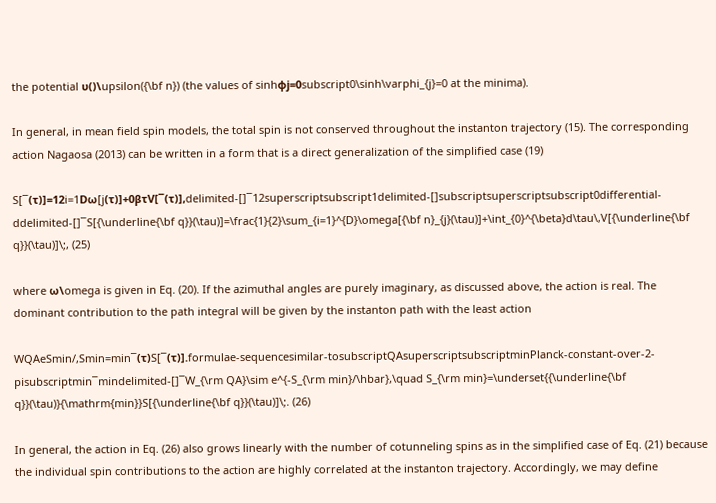the potential υ()\upsilon({\bf n}) (the values of sinhφj=0subscript0\sinh\varphi_{j}=0 at the minima).

In general, in mean field spin models, the total spin is not conserved throughout the instanton trajectory (15). The corresponding action Nagaosa (2013) can be written in a form that is a direct generalization of the simplified case (19)

S[¯(τ)]=12i=1Dω[j(τ)]+0βτV[¯(τ)],delimited-[]¯12superscriptsubscript1delimited-[]subscriptsuperscriptsubscript0differential-ddelimited-[]¯S[{\underline{\bf q}}(\tau)]=\frac{1}{2}\sum_{i=1}^{D}\omega[{\bf n}_{j}(\tau)]+\int_{0}^{\beta}d\tau\,V[{\underline{\bf q}}(\tau)]\;, (25)

where ω\omega is given in Eq. (20). If the azimuthal angles are purely imaginary, as discussed above, the action is real. The dominant contribution to the path integral will be given by the instanton path with the least action

WQAeSmin/,Smin=min¯(τ)S[¯(τ)].formulae-sequencesimilar-tosubscriptQAsuperscriptsubscriptminPlanck-constant-over-2-pisubscriptmin¯mindelimited-[]¯W_{\rm QA}\sim e^{-S_{\rm min}/\hbar},\quad S_{\rm min}=\underset{{\underline{\bf q}}(\tau)}{\mathrm{min}}S[{\underline{\bf q}}(\tau)]\;. (26)

In general, the action in Eq. (26) also grows linearly with the number of cotunneling spins as in the simplified case of Eq. (21) because the individual spin contributions to the action are highly correlated at the instanton trajectory. Accordingly, we may define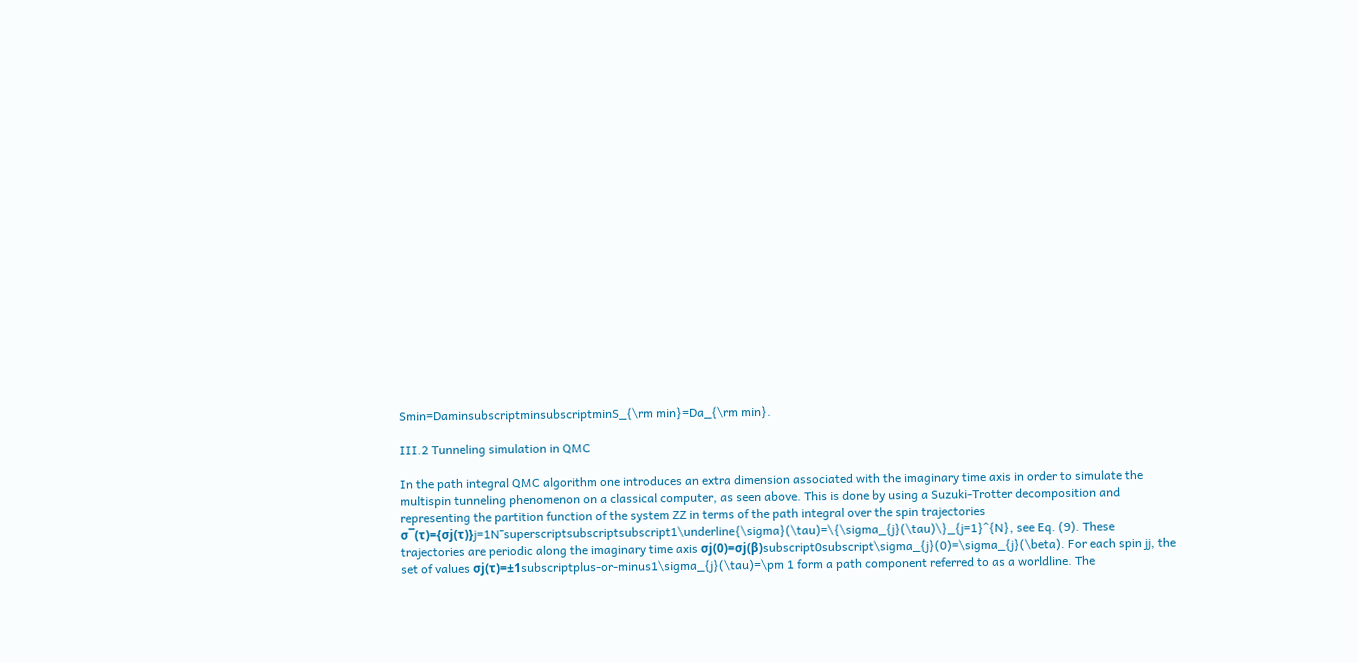Smin=DaminsubscriptminsubscriptminS_{\rm min}=Da_{\rm min}.

III.2 Tunneling simulation in QMC

In the path integral QMC algorithm one introduces an extra dimension associated with the imaginary time axis in order to simulate the multispin tunneling phenomenon on a classical computer, as seen above. This is done by using a Suzuki-Trotter decomposition and representing the partition function of the system ZZ in terms of the path integral over the spin trajectories σ¯(τ)={σj(τ)}j=1N¯superscriptsubscriptsubscript1\underline{\sigma}(\tau)=\{\sigma_{j}(\tau)\}_{j=1}^{N}, see Eq. (9). These trajectories are periodic along the imaginary time axis σj(0)=σj(β)subscript0subscript\sigma_{j}(0)=\sigma_{j}(\beta). For each spin jj, the set of values σj(τ)=±1subscriptplus-or-minus1\sigma_{j}(\tau)=\pm 1 form a path component referred to as a worldline. The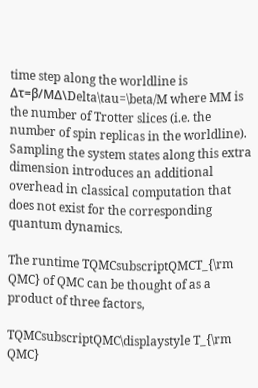time step along the worldline is Δτ=β/MΔ\Delta\tau=\beta/M where MM is the number of Trotter slices (i.e. the number of spin replicas in the worldline). Sampling the system states along this extra dimension introduces an additional overhead in classical computation that does not exist for the corresponding quantum dynamics.

The runtime TQMCsubscriptQMCT_{\rm QMC} of QMC can be thought of as a product of three factors,

TQMCsubscriptQMC\displaystyle T_{\rm QMC}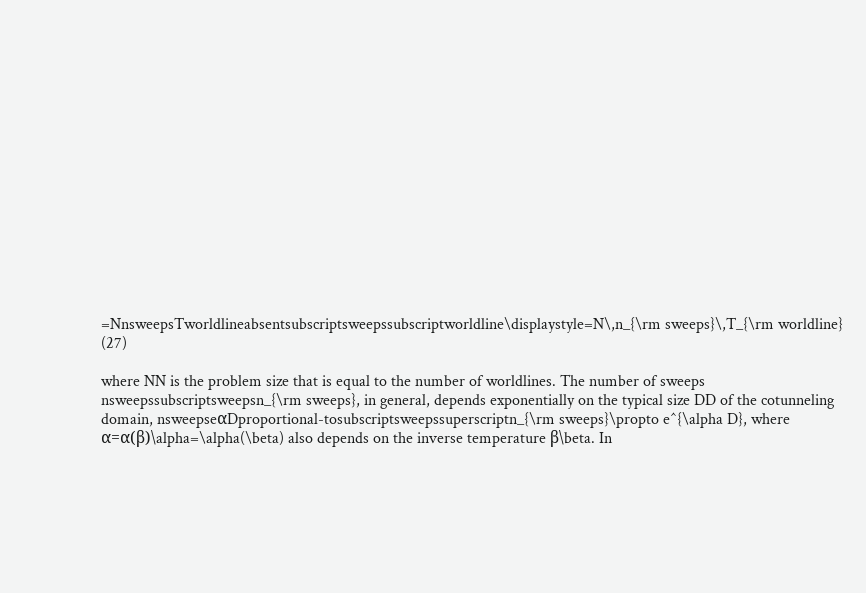=NnsweepsTworldlineabsentsubscriptsweepssubscriptworldline\displaystyle=N\,n_{\rm sweeps}\,T_{\rm worldline} (27)

where NN is the problem size that is equal to the number of worldlines. The number of sweeps nsweepssubscriptsweepsn_{\rm sweeps}, in general, depends exponentially on the typical size DD of the cotunneling domain, nsweepseαDproportional-tosubscriptsweepssuperscriptn_{\rm sweeps}\propto e^{\alpha D}, where α=α(β)\alpha=\alpha(\beta) also depends on the inverse temperature β\beta. In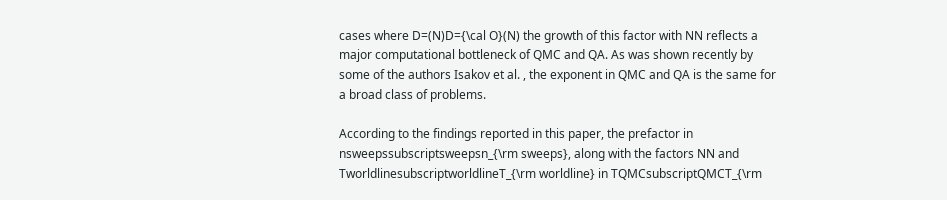cases where D=(N)D={\cal O}(N) the growth of this factor with NN reflects a major computational bottleneck of QMC and QA. As was shown recently by some of the authors Isakov et al. , the exponent in QMC and QA is the same for a broad class of problems.

According to the findings reported in this paper, the prefactor in nsweepssubscriptsweepsn_{\rm sweeps}, along with the factors NN and TworldlinesubscriptworldlineT_{\rm worldline} in TQMCsubscriptQMCT_{\rm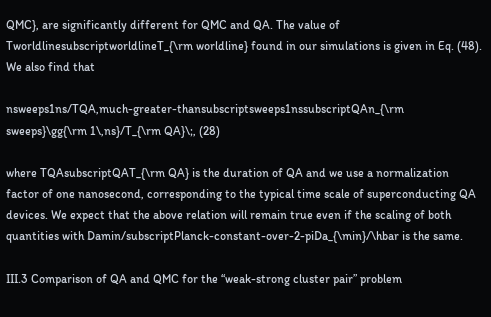QMC}, are significantly different for QMC and QA. The value of TworldlinesubscriptworldlineT_{\rm worldline} found in our simulations is given in Eq. (48). We also find that

nsweeps1ns/TQA,much-greater-thansubscriptsweeps1nssubscriptQAn_{\rm sweeps}\gg{\rm 1\,ns}/T_{\rm QA}\;, (28)

where TQAsubscriptQAT_{\rm QA} is the duration of QA and we use a normalization factor of one nanosecond, corresponding to the typical time scale of superconducting QA devices. We expect that the above relation will remain true even if the scaling of both quantities with Damin/subscriptPlanck-constant-over-2-piDa_{\min}/\hbar is the same.

III.3 Comparison of QA and QMC for the “weak-strong cluster pair” problem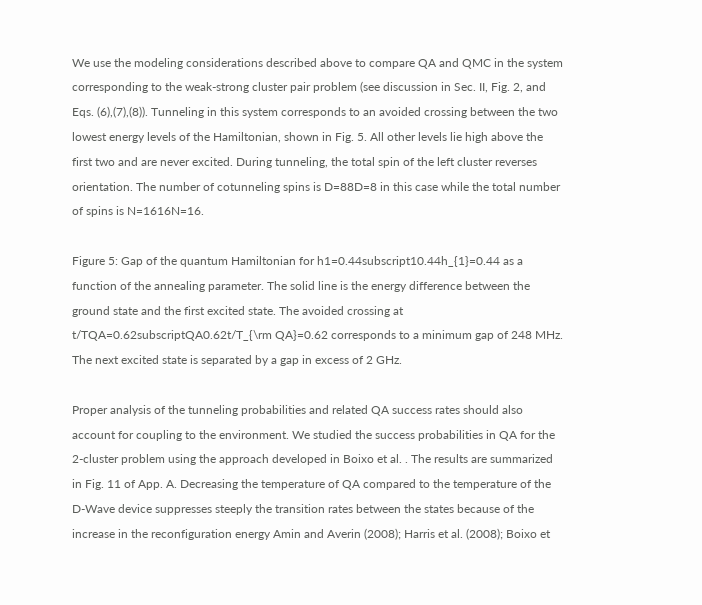We use the modeling considerations described above to compare QA and QMC in the system corresponding to the weak-strong cluster pair problem (see discussion in Sec. II, Fig. 2, and Eqs. (6),(7),(8)). Tunneling in this system corresponds to an avoided crossing between the two lowest energy levels of the Hamiltonian, shown in Fig. 5. All other levels lie high above the first two and are never excited. During tunneling, the total spin of the left cluster reverses orientation. The number of cotunneling spins is D=88D=8 in this case while the total number of spins is N=1616N=16.

Figure 5: Gap of the quantum Hamiltonian for h1=0.44subscript10.44h_{1}=0.44 as a function of the annealing parameter. The solid line is the energy difference between the ground state and the first excited state. The avoided crossing at t/TQA=0.62subscriptQA0.62t/T_{\rm QA}=0.62 corresponds to a minimum gap of 248 MHz. The next excited state is separated by a gap in excess of 2 GHz.

Proper analysis of the tunneling probabilities and related QA success rates should also account for coupling to the environment. We studied the success probabilities in QA for the 2-cluster problem using the approach developed in Boixo et al. . The results are summarized in Fig. 11 of App. A. Decreasing the temperature of QA compared to the temperature of the D-Wave device suppresses steeply the transition rates between the states because of the increase in the reconfiguration energy Amin and Averin (2008); Harris et al. (2008); Boixo et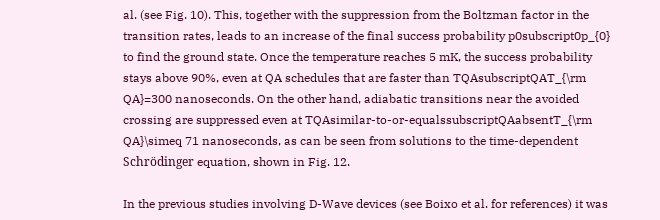al. (see Fig. 10). This, together with the suppression from the Boltzman factor in the transition rates, leads to an increase of the final success probability p0subscript0p_{0} to find the ground state. Once the temperature reaches 5 mK, the success probability stays above 90%, even at QA schedules that are faster than TQAsubscriptQAT_{\rm QA}=300 nanoseconds. On the other hand, adiabatic transitions near the avoided crossing are suppressed even at TQAsimilar-to-or-equalssubscriptQAabsentT_{\rm QA}\simeq 71 nanoseconds, as can be seen from solutions to the time-dependent Schrödinger equation, shown in Fig. 12.

In the previous studies involving D-Wave devices (see Boixo et al. for references) it was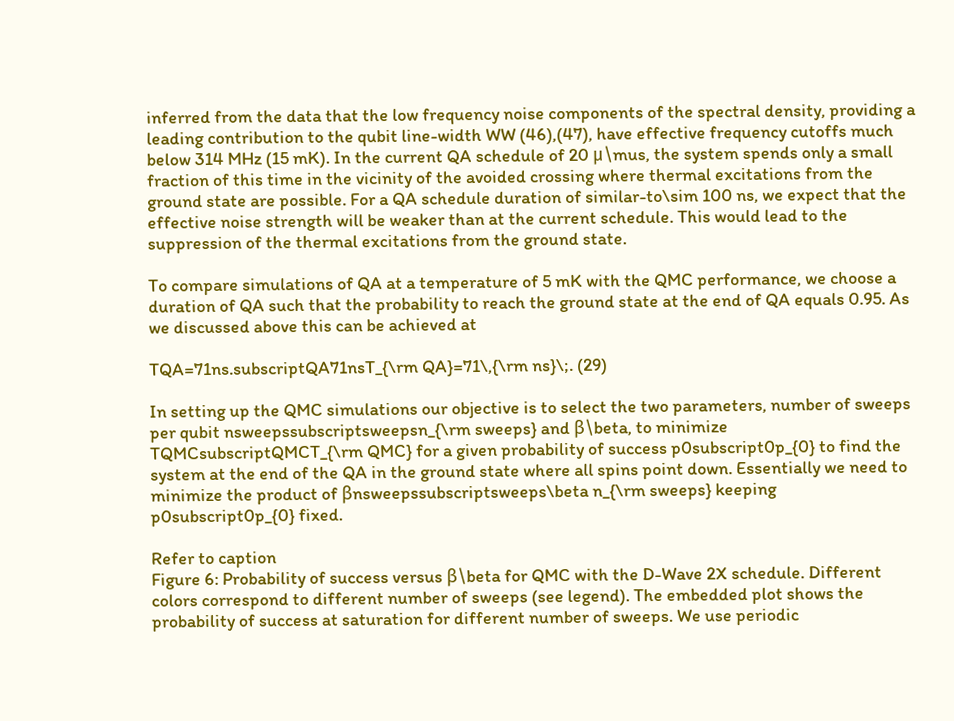inferred from the data that the low frequency noise components of the spectral density, providing a leading contribution to the qubit line-width WW (46),(47), have effective frequency cutoffs much below 314 MHz (15 mK). In the current QA schedule of 20 μ\mus, the system spends only a small fraction of this time in the vicinity of the avoided crossing where thermal excitations from the ground state are possible. For a QA schedule duration of similar-to\sim 100 ns, we expect that the effective noise strength will be weaker than at the current schedule. This would lead to the suppression of the thermal excitations from the ground state.

To compare simulations of QA at a temperature of 5 mK with the QMC performance, we choose a duration of QA such that the probability to reach the ground state at the end of QA equals 0.95. As we discussed above this can be achieved at

TQA=71ns.subscriptQA71nsT_{\rm QA}=71\,{\rm ns}\;. (29)

In setting up the QMC simulations our objective is to select the two parameters, number of sweeps per qubit nsweepssubscriptsweepsn_{\rm sweeps} and β\beta, to minimize TQMCsubscriptQMCT_{\rm QMC} for a given probability of success p0subscript0p_{0} to find the system at the end of the QA in the ground state where all spins point down. Essentially we need to minimize the product of βnsweepssubscriptsweeps\beta n_{\rm sweeps} keeping p0subscript0p_{0} fixed.

Refer to caption
Figure 6: Probability of success versus β\beta for QMC with the D-Wave 2X schedule. Different colors correspond to different number of sweeps (see legend). The embedded plot shows the probability of success at saturation for different number of sweeps. We use periodic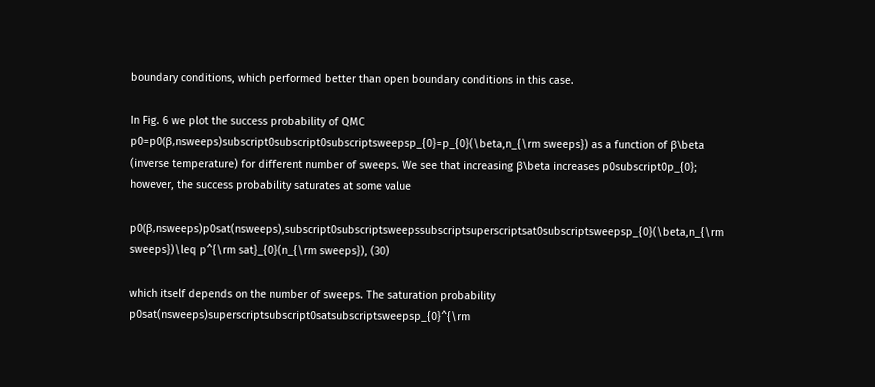boundary conditions, which performed better than open boundary conditions in this case.

In Fig. 6 we plot the success probability of QMC p0=p0(β,nsweeps)subscript0subscript0subscriptsweepsp_{0}=p_{0}(\beta,n_{\rm sweeps}) as a function of β\beta (inverse temperature) for different number of sweeps. We see that increasing β\beta increases p0subscript0p_{0}; however, the success probability saturates at some value

p0(β,nsweeps)p0sat(nsweeps),subscript0subscriptsweepssubscriptsuperscriptsat0subscriptsweepsp_{0}(\beta,n_{\rm sweeps})\leq p^{\rm sat}_{0}(n_{\rm sweeps}), (30)

which itself depends on the number of sweeps. The saturation probability p0sat(nsweeps)superscriptsubscript0satsubscriptsweepsp_{0}^{\rm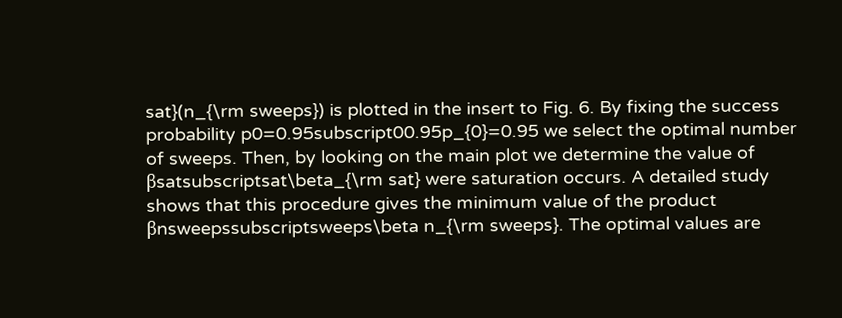sat}(n_{\rm sweeps}) is plotted in the insert to Fig. 6. By fixing the success probability p0=0.95subscript00.95p_{0}=0.95 we select the optimal number of sweeps. Then, by looking on the main plot we determine the value of βsatsubscriptsat\beta_{\rm sat} were saturation occurs. A detailed study shows that this procedure gives the minimum value of the product βnsweepssubscriptsweeps\beta n_{\rm sweeps}. The optimal values are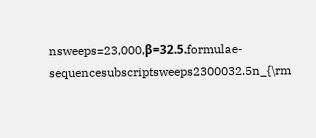nsweeps=23,000,β=32.5.formulae-sequencesubscriptsweeps2300032.5n_{\rm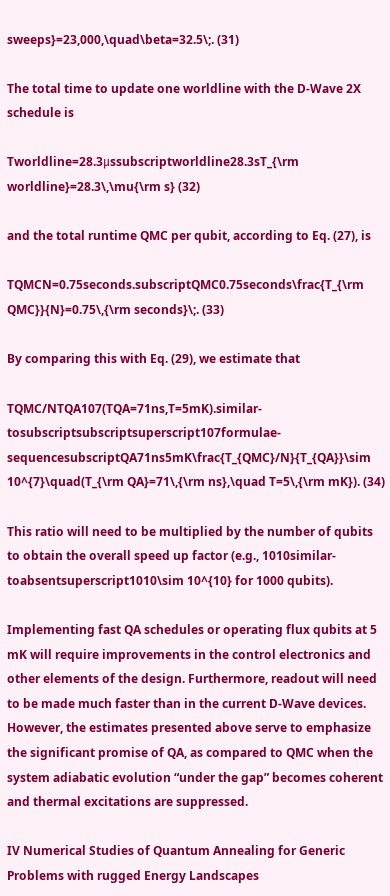sweeps}=23,000,\quad\beta=32.5\;. (31)

The total time to update one worldline with the D-Wave 2X schedule is

Tworldline=28.3μssubscriptworldline28.3sT_{\rm worldline}=28.3\,\mu{\rm s} (32)

and the total runtime QMC per qubit, according to Eq. (27), is

TQMCN=0.75seconds.subscriptQMC0.75seconds\frac{T_{\rm QMC}}{N}=0.75\,{\rm seconds}\;. (33)

By comparing this with Eq. (29), we estimate that

TQMC/NTQA107(TQA=71ns,T=5mK).similar-tosubscriptsubscriptsuperscript107formulae-sequencesubscriptQA71ns5mK\frac{T_{QMC}/N}{T_{QA}}\sim 10^{7}\quad(T_{\rm QA}=71\,{\rm ns},\quad T=5\,{\rm mK}). (34)

This ratio will need to be multiplied by the number of qubits to obtain the overall speed up factor (e.g., 1010similar-toabsentsuperscript1010\sim 10^{10} for 1000 qubits).

Implementing fast QA schedules or operating flux qubits at 5 mK will require improvements in the control electronics and other elements of the design. Furthermore, readout will need to be made much faster than in the current D-Wave devices. However, the estimates presented above serve to emphasize the significant promise of QA, as compared to QMC when the system adiabatic evolution “under the gap” becomes coherent and thermal excitations are suppressed.

IV Numerical Studies of Quantum Annealing for Generic Problems with rugged Energy Landscapes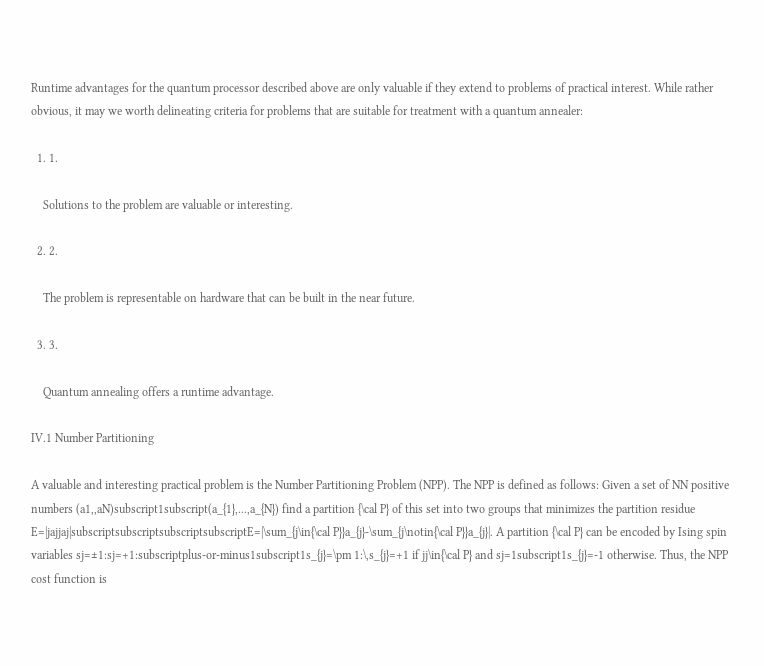Runtime advantages for the quantum processor described above are only valuable if they extend to problems of practical interest. While rather obvious, it may we worth delineating criteria for problems that are suitable for treatment with a quantum annealer:

  1. 1.

    Solutions to the problem are valuable or interesting.

  2. 2.

    The problem is representable on hardware that can be built in the near future.

  3. 3.

    Quantum annealing offers a runtime advantage.

IV.1 Number Partitioning

A valuable and interesting practical problem is the Number Partitioning Problem (NPP). The NPP is defined as follows: Given a set of NN positive numbers (a1,,aN)subscript1subscript(a_{1},...,a_{N}) find a partition {\cal P} of this set into two groups that minimizes the partition residue E=|jajjaj|subscriptsubscriptsubscriptsubscriptE=|\sum_{j\in{\cal P}}a_{j}-\sum_{j\notin{\cal P}}a_{j}|. A partition {\cal P} can be encoded by Ising spin variables sj=±1:sj=+1:subscriptplus-or-minus1subscript1s_{j}=\pm 1:\,s_{j}=+1 if jj\in{\cal P} and sj=1subscript1s_{j}=-1 otherwise. Thus, the NPP cost function is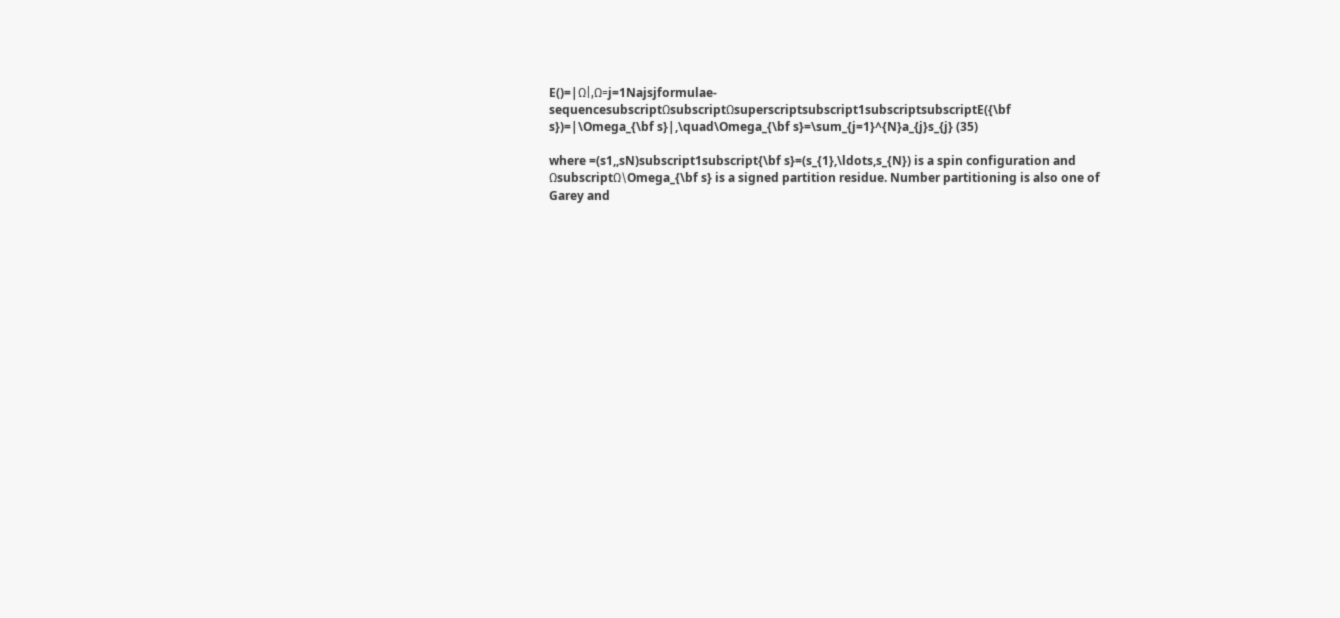E()=|Ω|,Ω=j=1Najsjformulae-sequencesubscriptΩsubscriptΩsuperscriptsubscript1subscriptsubscriptE({\bf s})=|\Omega_{\bf s}|,\quad\Omega_{\bf s}=\sum_{j=1}^{N}a_{j}s_{j} (35)

where =(s1,,sN)subscript1subscript{\bf s}=(s_{1},\ldots,s_{N}) is a spin configuration and ΩsubscriptΩ\Omega_{\bf s} is a signed partition residue. Number partitioning is also one of Garey and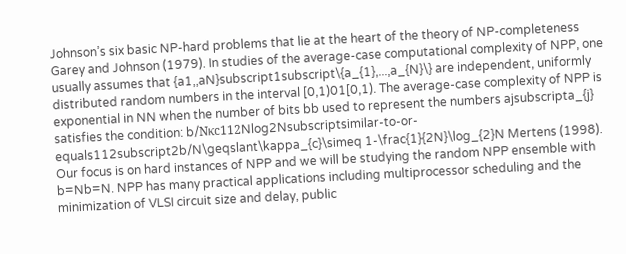Johnson’s six basic NP-hard problems that lie at the heart of the theory of NP-completeness Garey and Johnson (1979). In studies of the average-case computational complexity of NPP, one usually assumes that {a1,,aN}subscript1subscript\{a_{1},...,a_{N}\} are independent, uniformly distributed random numbers in the interval [0,1)01[0,1). The average-case complexity of NPP is exponential in NN when the number of bits bb used to represent the numbers ajsubscripta_{j} satisfies the condition: b/Nκc112Nlog2Nsubscriptsimilar-to-or-equals112subscript2b/N\geqslant\kappa_{c}\simeq 1-\frac{1}{2N}\log_{2}N Mertens (1998). Our focus is on hard instances of NPP and we will be studying the random NPP ensemble with b=Nb=N. NPP has many practical applications including multiprocessor scheduling and the minimization of VLSI circuit size and delay, public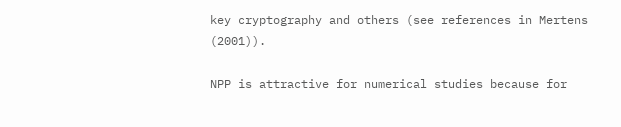key cryptography and others (see references in Mertens (2001)).

NPP is attractive for numerical studies because for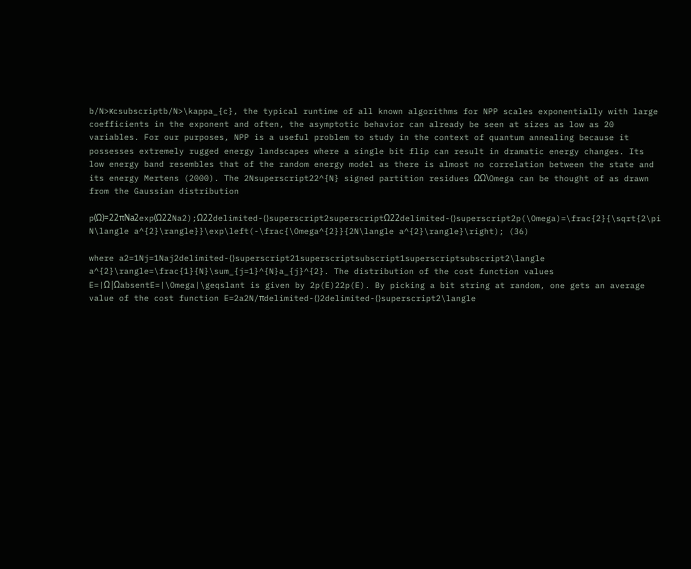b/N>κcsubscriptb/N>\kappa_{c}, the typical runtime of all known algorithms for NPP scales exponentially with large coefficients in the exponent and often, the asymptotic behavior can already be seen at sizes as low as 20 variables. For our purposes, NPP is a useful problem to study in the context of quantum annealing because it possesses extremely rugged energy landscapes where a single bit flip can result in dramatic energy changes. Its low energy band resembles that of the random energy model as there is almost no correlation between the state and its energy Mertens (2000). The 2Nsuperscript22^{N} signed partition residues ΩΩ\Omega can be thought of as drawn from the Gaussian distribution

p(Ω)=22πNa2exp(Ω22Na2);Ω22delimited-⟨⟩superscript2superscriptΩ22delimited-⟨⟩superscript2p(\Omega)=\frac{2}{\sqrt{2\pi N\langle a^{2}\rangle}}\exp\left(-\frac{\Omega^{2}}{2N\langle a^{2}\rangle}\right); (36)

where a2=1Nj=1Naj2delimited-⟨⟩superscript21superscriptsubscript1superscriptsubscript2\langle a^{2}\rangle=\frac{1}{N}\sum_{j=1}^{N}a_{j}^{2}. The distribution of the cost function values E=|Ω|ΩabsentE=|\Omega|\geqslant is given by 2p(E)22p(E). By picking a bit string at random, one gets an average value of the cost function E=2a2N/πdelimited-⟨⟩2delimited-⟨⟩superscript2\langle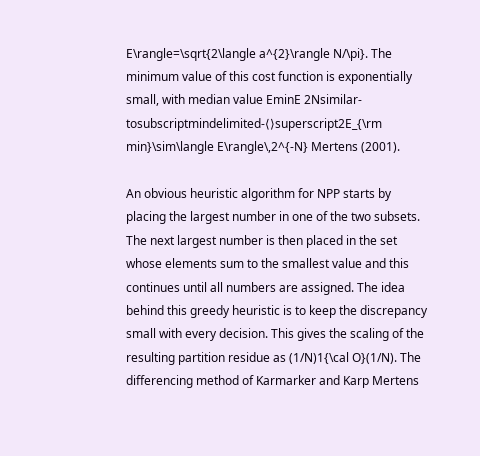E\rangle=\sqrt{2\langle a^{2}\rangle N/\pi}. The minimum value of this cost function is exponentially small, with median value EminE 2Nsimilar-tosubscriptmindelimited-⟨⟩superscript2E_{\rm min}\sim\langle E\rangle\,2^{-N} Mertens (2001).

An obvious heuristic algorithm for NPP starts by placing the largest number in one of the two subsets. The next largest number is then placed in the set whose elements sum to the smallest value and this continues until all numbers are assigned. The idea behind this greedy heuristic is to keep the discrepancy small with every decision. This gives the scaling of the resulting partition residue as (1/N)1{\cal O}(1/N). The differencing method of Karmarker and Karp Mertens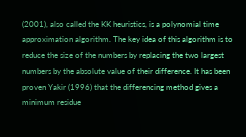(2001), also called the KK heuristics, is a polynomial time approximation algorithm. The key idea of this algorithm is to reduce the size of the numbers by replacing the two largest numbers by the absolute value of their difference. It has been proven Yakir (1996) that the differencing method gives a minimum residue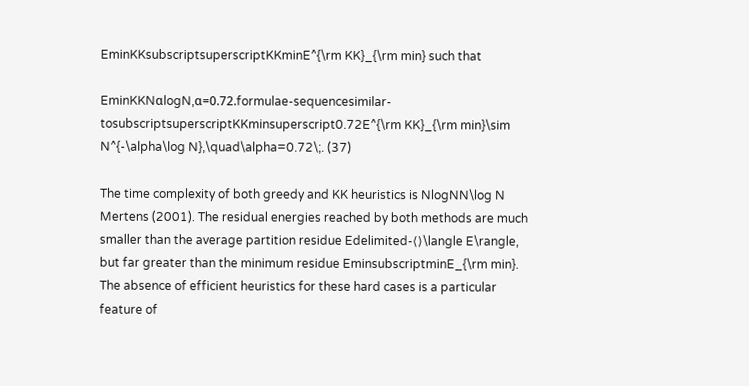EminKKsubscriptsuperscriptKKminE^{\rm KK}_{\rm min} such that

EminKKNαlogN,α=0.72.formulae-sequencesimilar-tosubscriptsuperscriptKKminsuperscript0.72E^{\rm KK}_{\rm min}\sim N^{-\alpha\log N},\quad\alpha=0.72\;. (37)

The time complexity of both greedy and KK heuristics is NlogNN\log N Mertens (2001). The residual energies reached by both methods are much smaller than the average partition residue Edelimited-⟨⟩\langle E\rangle, but far greater than the minimum residue EminsubscriptminE_{\rm min}. The absence of efficient heuristics for these hard cases is a particular feature of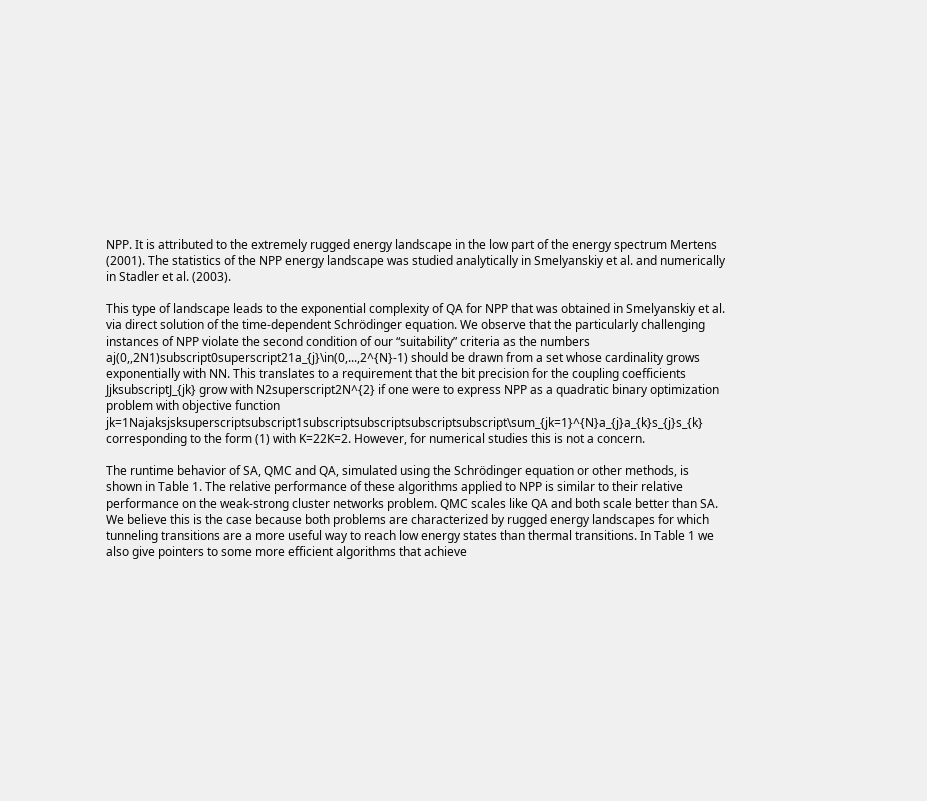NPP. It is attributed to the extremely rugged energy landscape in the low part of the energy spectrum Mertens (2001). The statistics of the NPP energy landscape was studied analytically in Smelyanskiy et al. and numerically in Stadler et al. (2003).

This type of landscape leads to the exponential complexity of QA for NPP that was obtained in Smelyanskiy et al. via direct solution of the time-dependent Schrödinger equation. We observe that the particularly challenging instances of NPP violate the second condition of our “suitability” criteria as the numbers aj(0,,2N1)subscript0superscript21a_{j}\in(0,...,2^{N}-1) should be drawn from a set whose cardinality grows exponentially with NN. This translates to a requirement that the bit precision for the coupling coefficients JjksubscriptJ_{jk} grow with N2superscript2N^{2} if one were to express NPP as a quadratic binary optimization problem with objective function jk=1Najaksjsksuperscriptsubscript1subscriptsubscriptsubscriptsubscript\sum_{jk=1}^{N}a_{j}a_{k}s_{j}s_{k} corresponding to the form (1) with K=22K=2. However, for numerical studies this is not a concern.

The runtime behavior of SA, QMC and QA, simulated using the Schrödinger equation or other methods, is shown in Table 1. The relative performance of these algorithms applied to NPP is similar to their relative performance on the weak-strong cluster networks problem. QMC scales like QA and both scale better than SA. We believe this is the case because both problems are characterized by rugged energy landscapes for which tunneling transitions are a more useful way to reach low energy states than thermal transitions. In Table 1 we also give pointers to some more efficient algorithms that achieve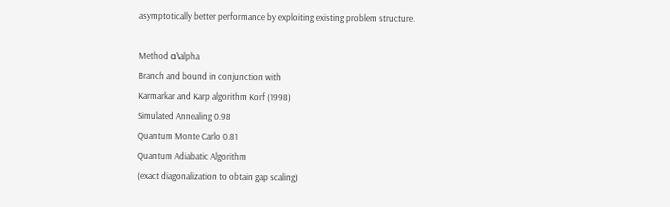asymptotically better performance by exploiting existing problem structure.

Method α\alpha
Branch and bound in conjunction with
Karmarkar and Karp algorithm Korf (1998)
Simulated Annealing 0.98
Quantum Monte Carlo 0.81
Quantum Adiabatic Algorithm
(exact diagonalization to obtain gap scaling)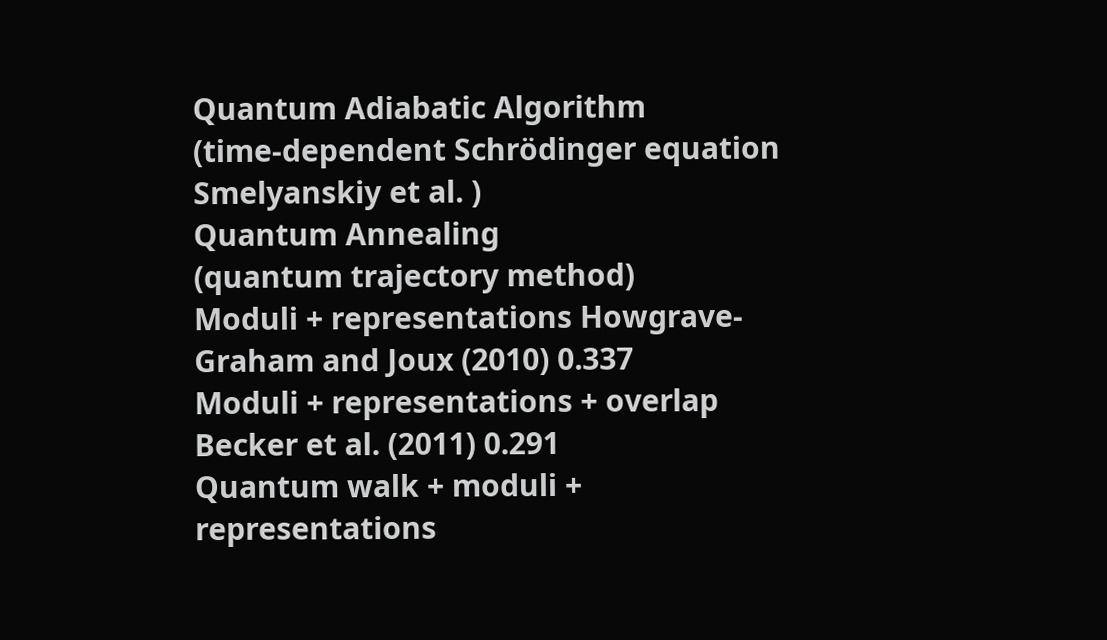Quantum Adiabatic Algorithm
(time-dependent Schrödinger equation Smelyanskiy et al. )
Quantum Annealing
(quantum trajectory method)
Moduli + representations Howgrave-Graham and Joux (2010) 0.337
Moduli + representations + overlap Becker et al. (2011) 0.291
Quantum walk + moduli + representations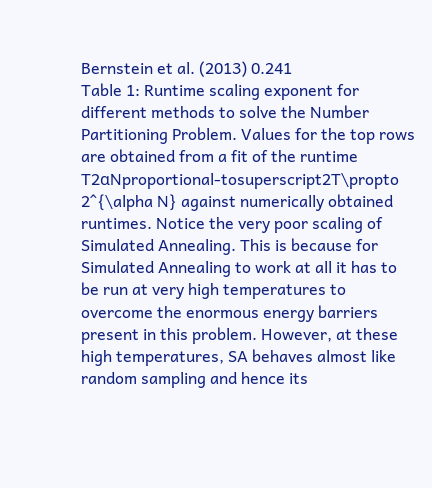Bernstein et al. (2013) 0.241
Table 1: Runtime scaling exponent for different methods to solve the Number Partitioning Problem. Values for the top rows are obtained from a fit of the runtime T2αNproportional-tosuperscript2T\propto 2^{\alpha N} against numerically obtained runtimes. Notice the very poor scaling of Simulated Annealing. This is because for Simulated Annealing to work at all it has to be run at very high temperatures to overcome the enormous energy barriers present in this problem. However, at these high temperatures, SA behaves almost like random sampling and hence its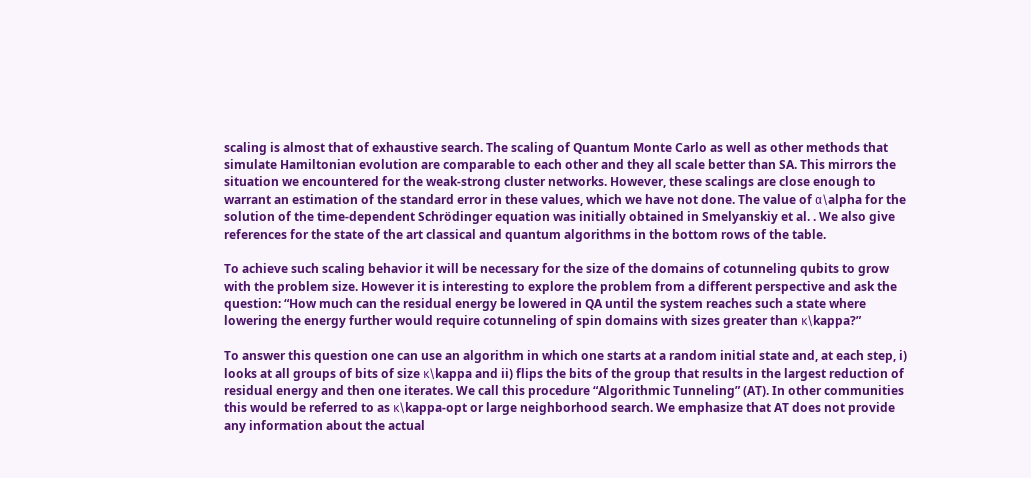scaling is almost that of exhaustive search. The scaling of Quantum Monte Carlo as well as other methods that simulate Hamiltonian evolution are comparable to each other and they all scale better than SA. This mirrors the situation we encountered for the weak-strong cluster networks. However, these scalings are close enough to warrant an estimation of the standard error in these values, which we have not done. The value of α\alpha for the solution of the time-dependent Schrödinger equation was initially obtained in Smelyanskiy et al. . We also give references for the state of the art classical and quantum algorithms in the bottom rows of the table.

To achieve such scaling behavior it will be necessary for the size of the domains of cotunneling qubits to grow with the problem size. However it is interesting to explore the problem from a different perspective and ask the question: “How much can the residual energy be lowered in QA until the system reaches such a state where lowering the energy further would require cotunneling of spin domains with sizes greater than κ\kappa?”

To answer this question one can use an algorithm in which one starts at a random initial state and, at each step, i) looks at all groups of bits of size κ\kappa and ii) flips the bits of the group that results in the largest reduction of residual energy and then one iterates. We call this procedure “Algorithmic Tunneling” (AT). In other communities this would be referred to as κ\kappa-opt or large neighborhood search. We emphasize that AT does not provide any information about the actual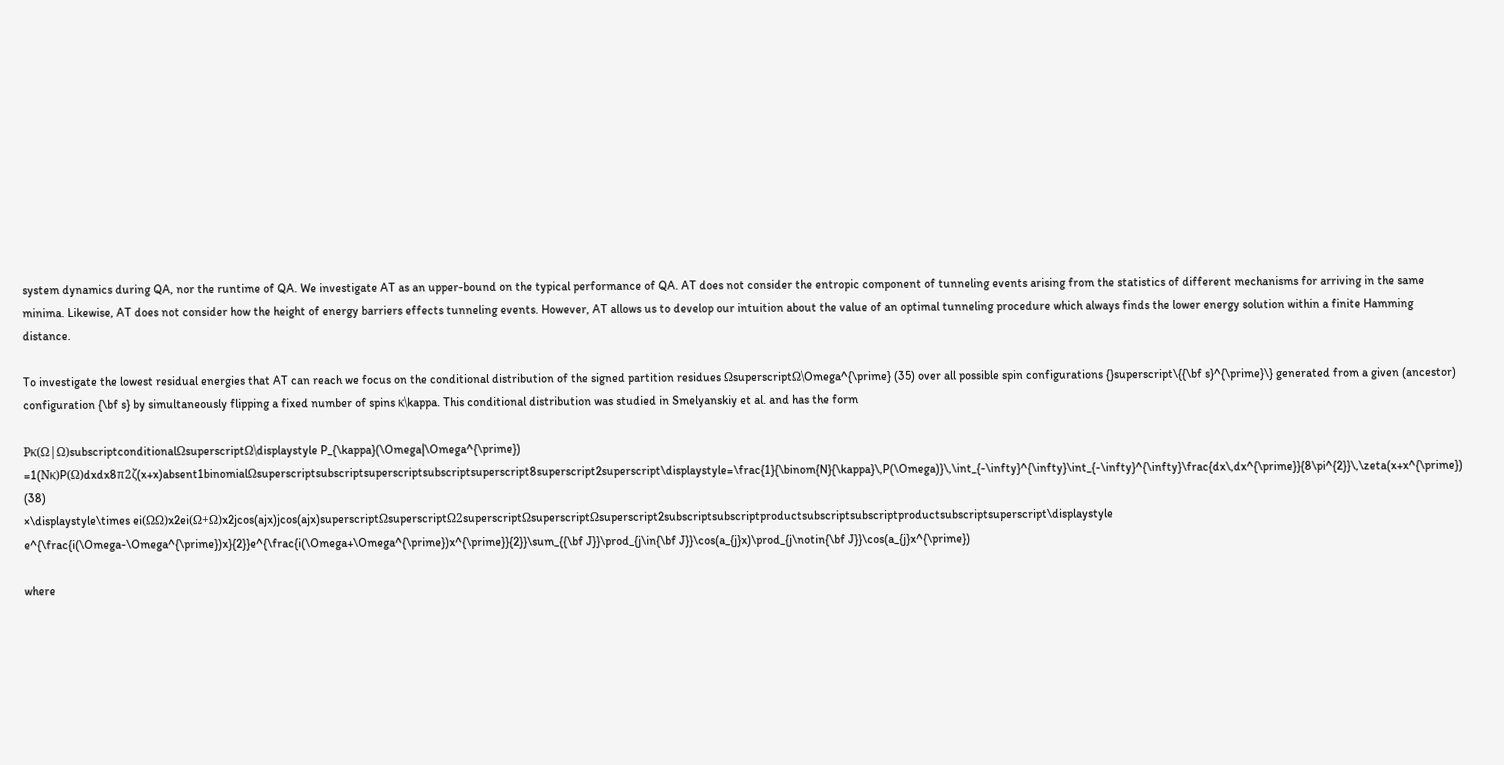system dynamics during QA, nor the runtime of QA. We investigate AT as an upper-bound on the typical performance of QA. AT does not consider the entropic component of tunneling events arising from the statistics of different mechanisms for arriving in the same minima. Likewise, AT does not consider how the height of energy barriers effects tunneling events. However, AT allows us to develop our intuition about the value of an optimal tunneling procedure which always finds the lower energy solution within a finite Hamming distance.

To investigate the lowest residual energies that AT can reach we focus on the conditional distribution of the signed partition residues ΩsuperscriptΩ\Omega^{\prime} (35) over all possible spin configurations {}superscript\{{\bf s}^{\prime}\} generated from a given (ancestor) configuration {\bf s} by simultaneously flipping a fixed number of spins κ\kappa. This conditional distribution was studied in Smelyanskiy et al. and has the form

Pκ(Ω|Ω)subscriptconditionalΩsuperscriptΩ\displaystyle P_{\kappa}(\Omega|\Omega^{\prime}) =1(Nκ)P(Ω)dxdx8π2ζ(x+x)absent1binomialΩsuperscriptsubscriptsuperscriptsubscriptsuperscript8superscript2superscript\displaystyle=\frac{1}{\binom{N}{\kappa}\,P(\Omega)}\,\int_{-\infty}^{\infty}\int_{-\infty}^{\infty}\frac{dx\,dx^{\prime}}{8\pi^{2}}\,\zeta(x+x^{\prime}) (38)
×\displaystyle\times ei(ΩΩ)x2ei(Ω+Ω)x2jcos(ajx)jcos(ajx)superscriptΩsuperscriptΩ2superscriptΩsuperscriptΩsuperscript2subscriptsubscriptproductsubscriptsubscriptproductsubscriptsuperscript\displaystyle e^{\frac{i(\Omega-\Omega^{\prime})x}{2}}e^{\frac{i(\Omega+\Omega^{\prime})x^{\prime}}{2}}\sum_{{\bf J}}\prod_{j\in{\bf J}}\cos(a_{j}x)\prod_{j\notin{\bf J}}\cos(a_{j}x^{\prime})

where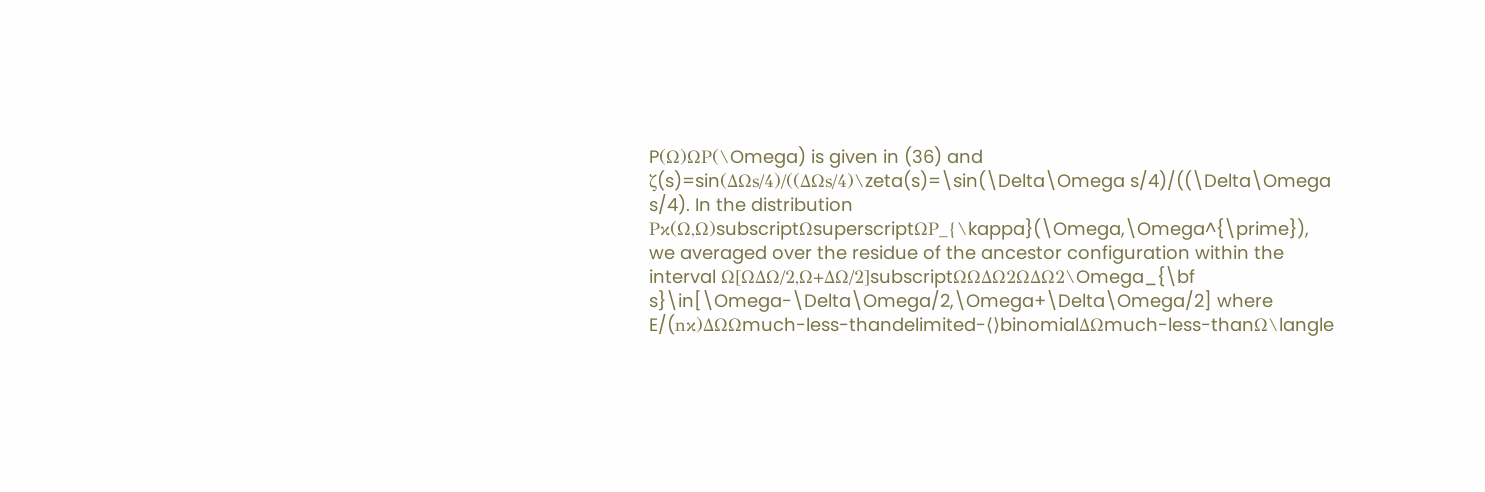P(Ω)ΩP(\Omega) is given in (36) and ζ(s)=sin(ΔΩs/4)/((ΔΩs/4)\zeta(s)=\sin(\Delta\Omega s/4)/((\Delta\Omega s/4). In the distribution Pκ(Ω,Ω)subscriptΩsuperscriptΩP_{\kappa}(\Omega,\Omega^{\prime}), we averaged over the residue of the ancestor configuration within the interval Ω[ΩΔΩ/2,Ω+ΔΩ/2]subscriptΩΩΔΩ2ΩΔΩ2\Omega_{\bf s}\in[\Omega-\Delta\Omega/2,\Omega+\Delta\Omega/2] where E/(nκ)ΔΩΩmuch-less-thandelimited-⟨⟩binomialΔΩmuch-less-thanΩ\langle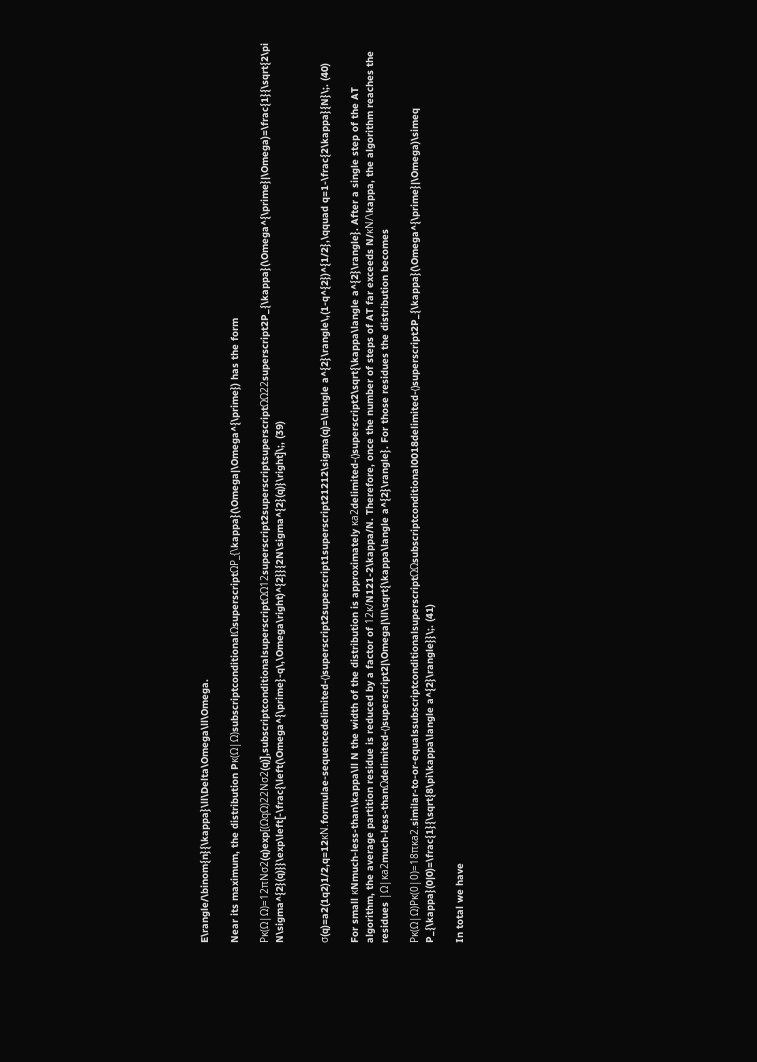E\rangle/\binom{n}{\kappa}\ll\Delta\Omega\ll\Omega.

Near its maximum, the distribution Pκ(Ω|Ω)subscriptconditionalΩsuperscriptΩP_{\kappa}(\Omega|\Omega^{\prime}) has the form

Pκ(Ω|Ω)=12πNσ2(q)exp[(ΩqΩ)22Nσ2(q)],subscriptconditionalsuperscriptΩΩ12superscript2superscriptsuperscriptΩΩ22superscript2P_{\kappa}(\Omega^{\prime}|\Omega)=\frac{1}{\sqrt{2\pi N\sigma^{2}(q)}}\exp\left[-\frac{\left(\Omega^{\prime}-q\,\Omega\right)^{2}}{2N\sigma^{2}(q)}\right]\;, (39)


σ(q)=a2(1q2)1/2,q=12κN.formulae-sequencedelimited-⟨⟩superscript2superscript1superscript21212\sigma(q)=\langle a^{2}\rangle\,(1-q^{2})^{1/2},\qquad q=1-\frac{2\kappa}{N}\;. (40)

For small κNmuch-less-than\kappa\ll N the width of the distribution is approximately κa2delimited-⟨⟩superscript2\sqrt{\kappa\langle a^{2}\rangle}. After a single step of the AT algorithm, the average partition residue is reduced by a factor of 12κ/N121-2\kappa/N. Therefore, once the number of steps of AT far exceeds N/κN/\kappa, the algorithm reaches the residues |Ω|κa2much-less-thanΩdelimited-⟨⟩superscript2|\Omega|\ll\sqrt{\kappa\langle a^{2}\rangle}. For those residues the distribution becomes

Pκ(Ω|Ω)Pκ(0|0)=18πκa2.similar-to-or-equalssubscriptconditionalsuperscriptΩΩsubscriptconditional0018delimited-⟨⟩superscript2P_{\kappa}(\Omega^{\prime}|\Omega)\simeq P_{\kappa}(0|0)=\frac{1}{\sqrt{8\pi\kappa\langle a^{2}\rangle}}\;. (41)

In total we have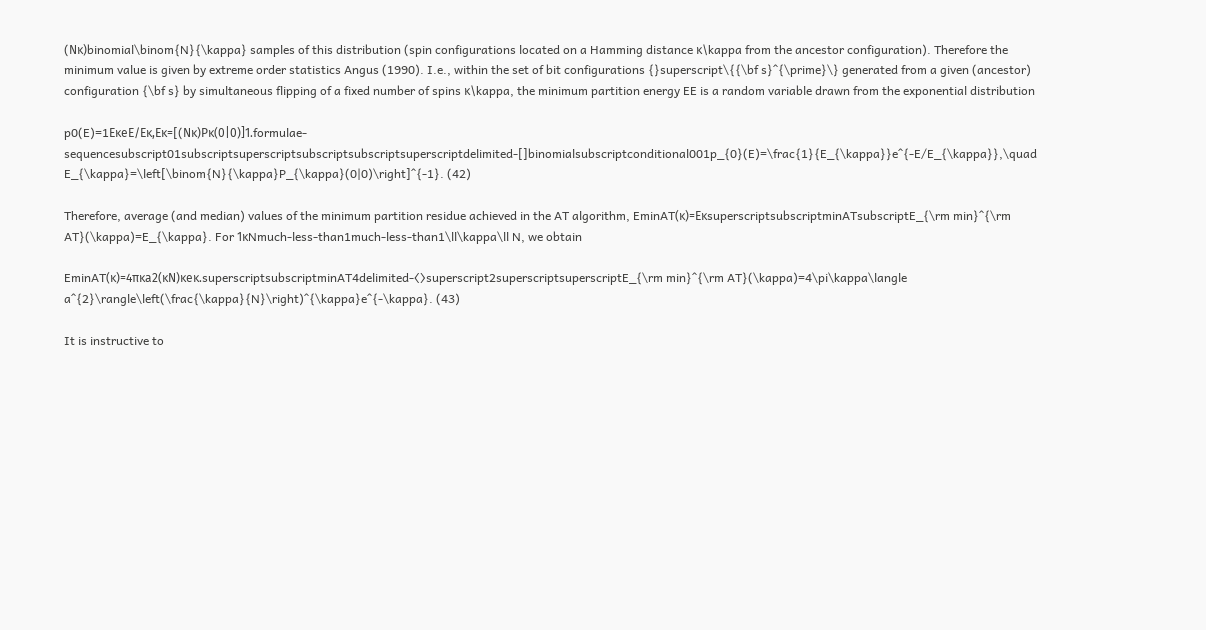(Nκ)binomial\binom{N}{\kappa} samples of this distribution (spin configurations located on a Hamming distance κ\kappa from the ancestor configuration). Therefore the minimum value is given by extreme order statistics Angus (1990). I.e., within the set of bit configurations {}superscript\{{\bf s}^{\prime}\} generated from a given (ancestor) configuration {\bf s} by simultaneous flipping of a fixed number of spins κ\kappa, the minimum partition energy EE is a random variable drawn from the exponential distribution

p0(E)=1EκeE/Eκ,Eκ=[(Nκ)Pκ(0|0)]1.formulae-sequencesubscript01subscriptsuperscriptsubscriptsubscriptsuperscriptdelimited-[]binomialsubscriptconditional001p_{0}(E)=\frac{1}{E_{\kappa}}e^{-E/E_{\kappa}},\quad E_{\kappa}=\left[\binom{N}{\kappa}P_{\kappa}(0|0)\right]^{-1}. (42)

Therefore, average (and median) values of the minimum partition residue achieved in the AT algorithm, EminAT(κ)=EκsuperscriptsubscriptminATsubscriptE_{\rm min}^{\rm AT}(\kappa)=E_{\kappa}. For 1κNmuch-less-than1much-less-than1\ll\kappa\ll N, we obtain

EminAT(κ)=4πκa2(κN)κeκ.superscriptsubscriptminAT4delimited-⟨⟩superscript2superscriptsuperscriptE_{\rm min}^{\rm AT}(\kappa)=4\pi\kappa\langle a^{2}\rangle\left(\frac{\kappa}{N}\right)^{\kappa}e^{-\kappa}. (43)

It is instructive to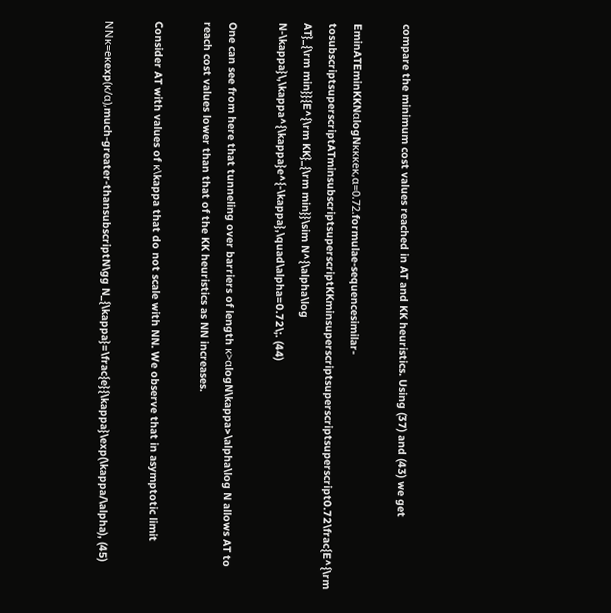compare the minimum cost values reached in AT and KK heuristics. Using (37) and (43) we get

EminATEminKKNαlogNκκκeκ,α=0.72.formulae-sequencesimilar-tosubscriptsuperscriptATminsubscriptsuperscriptKKminsuperscriptsuperscriptsuperscript0.72\frac{E^{\rm AT}_{\rm min}}{E^{\rm KK}_{\rm min}}\sim N^{\alpha\log N-\kappa}\,\kappa^{\kappa}e^{-\kappa},\quad\alpha=0.72\;. (44)

One can see from here that tunneling over barriers of length κ>αlogN\kappa>\alpha\log N allows AT to reach cost values lower than that of the KK heuristics as NN increases.

Consider AT with values of κ\kappa that do not scale with NN. We observe that in asymptotic limit

NNκ=eκexp(κ/α),much-greater-thansubscriptN\gg N_{\kappa}=\frac{e}{\kappa}\exp(\kappa/\alpha), (45)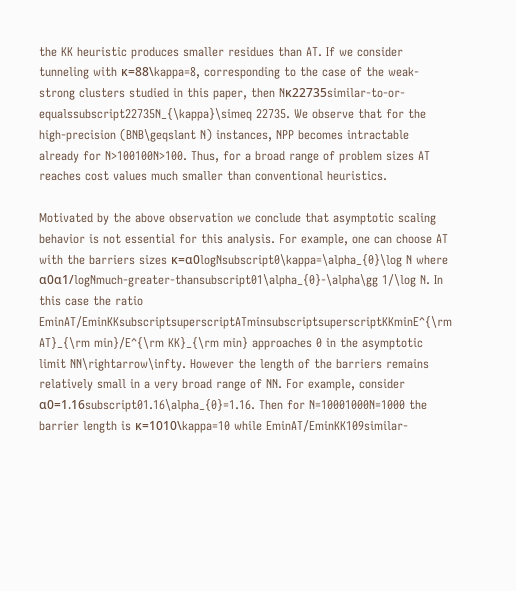the KK heuristic produces smaller residues than AT. If we consider tunneling with κ=88\kappa=8, corresponding to the case of the weak-strong clusters studied in this paper, then Nκ22735similar-to-or-equalssubscript22735N_{\kappa}\simeq 22735. We observe that for the high-precision (BNB\geqslant N) instances, NPP becomes intractable already for N>100100N>100. Thus, for a broad range of problem sizes AT reaches cost values much smaller than conventional heuristics.

Motivated by the above observation we conclude that asymptotic scaling behavior is not essential for this analysis. For example, one can choose AT with the barriers sizes κ=α0logNsubscript0\kappa=\alpha_{0}\log N where α0α1/logNmuch-greater-thansubscript01\alpha_{0}-\alpha\gg 1/\log N. In this case the ratio EminAT/EminKKsubscriptsuperscriptATminsubscriptsuperscriptKKminE^{\rm AT}_{\rm min}/E^{\rm KK}_{\rm min} approaches 0 in the asymptotic limit NN\rightarrow\infty. However the length of the barriers remains relatively small in a very broad range of NN. For example, consider α0=1.16subscript01.16\alpha_{0}=1.16. Then for N=10001000N=1000 the barrier length is κ=1010\kappa=10 while EminAT/EminKK109similar-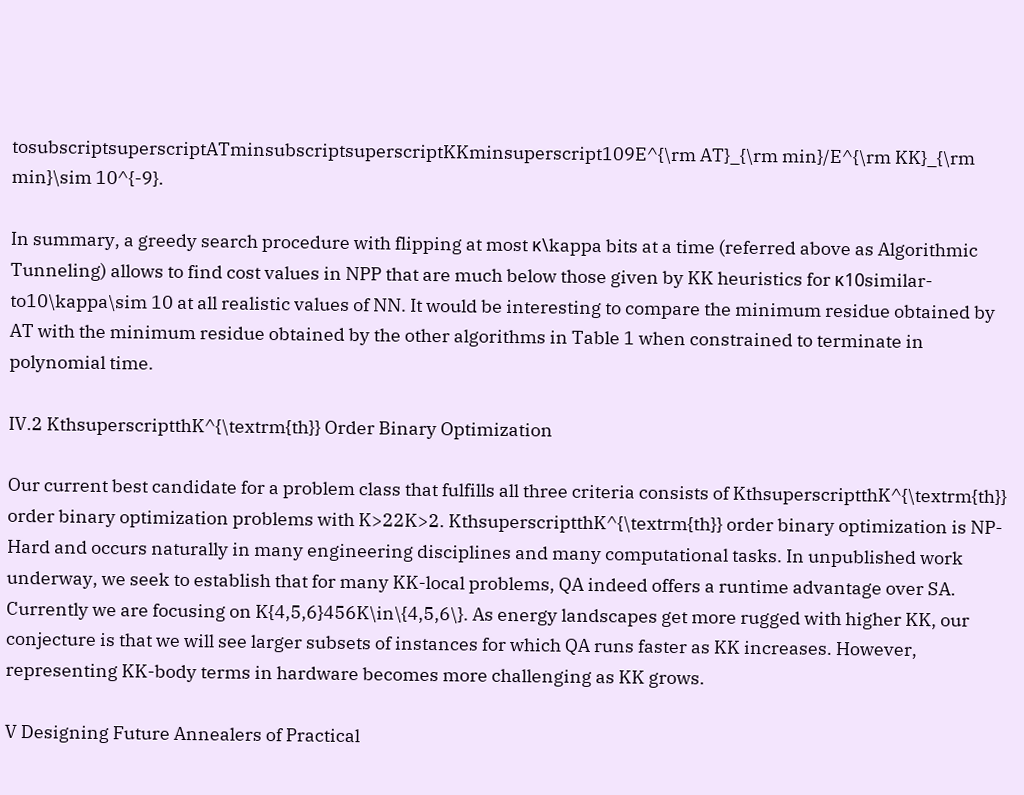tosubscriptsuperscriptATminsubscriptsuperscriptKKminsuperscript109E^{\rm AT}_{\rm min}/E^{\rm KK}_{\rm min}\sim 10^{-9}.

In summary, a greedy search procedure with flipping at most κ\kappa bits at a time (referred above as Algorithmic Tunneling) allows to find cost values in NPP that are much below those given by KK heuristics for κ10similar-to10\kappa\sim 10 at all realistic values of NN. It would be interesting to compare the minimum residue obtained by AT with the minimum residue obtained by the other algorithms in Table 1 when constrained to terminate in polynomial time.

IV.2 KthsuperscriptthK^{\textrm{th}} Order Binary Optimization

Our current best candidate for a problem class that fulfills all three criteria consists of KthsuperscriptthK^{\textrm{th}} order binary optimization problems with K>22K>2. KthsuperscriptthK^{\textrm{th}} order binary optimization is NP-Hard and occurs naturally in many engineering disciplines and many computational tasks. In unpublished work underway, we seek to establish that for many KK-local problems, QA indeed offers a runtime advantage over SA. Currently we are focusing on K{4,5,6}456K\in\{4,5,6\}. As energy landscapes get more rugged with higher KK, our conjecture is that we will see larger subsets of instances for which QA runs faster as KK increases. However, representing KK-body terms in hardware becomes more challenging as KK grows.

V Designing Future Annealers of Practical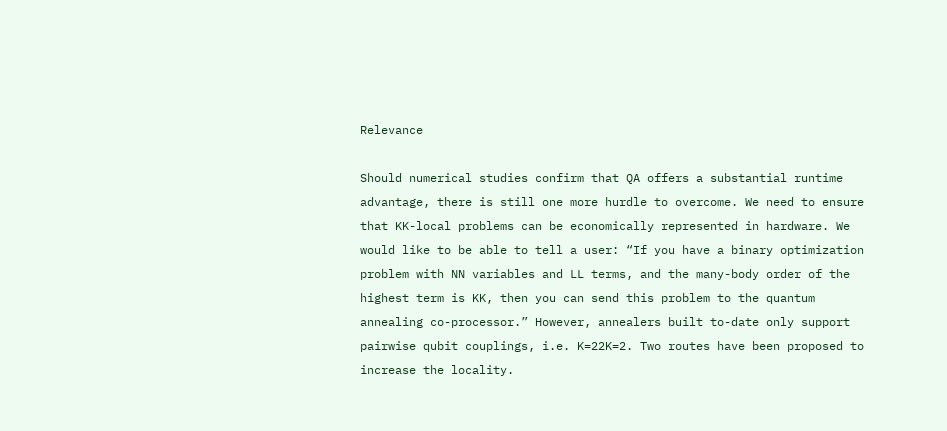Relevance

Should numerical studies confirm that QA offers a substantial runtime advantage, there is still one more hurdle to overcome. We need to ensure that KK-local problems can be economically represented in hardware. We would like to be able to tell a user: “If you have a binary optimization problem with NN variables and LL terms, and the many-body order of the highest term is KK, then you can send this problem to the quantum annealing co-processor.” However, annealers built to-date only support pairwise qubit couplings, i.e. K=22K=2. Two routes have been proposed to increase the locality.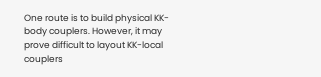One route is to build physical KK-body couplers. However, it may prove difficult to layout KK-local couplers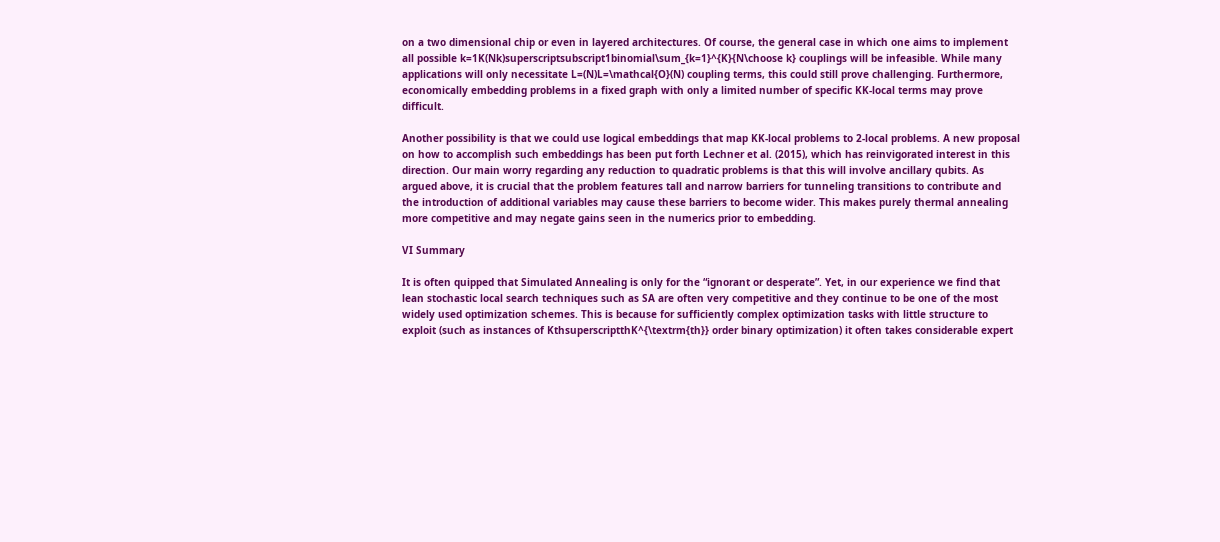on a two dimensional chip or even in layered architectures. Of course, the general case in which one aims to implement all possible k=1K(Nk)superscriptsubscript1binomial\sum_{k=1}^{K}{N\choose k} couplings will be infeasible. While many applications will only necessitate L=(N)L=\mathcal{O}(N) coupling terms, this could still prove challenging. Furthermore, economically embedding problems in a fixed graph with only a limited number of specific KK-local terms may prove difficult.

Another possibility is that we could use logical embeddings that map KK-local problems to 2-local problems. A new proposal on how to accomplish such embeddings has been put forth Lechner et al. (2015), which has reinvigorated interest in this direction. Our main worry regarding any reduction to quadratic problems is that this will involve ancillary qubits. As argued above, it is crucial that the problem features tall and narrow barriers for tunneling transitions to contribute and the introduction of additional variables may cause these barriers to become wider. This makes purely thermal annealing more competitive and may negate gains seen in the numerics prior to embedding.

VI Summary

It is often quipped that Simulated Annealing is only for the “ignorant or desperate”. Yet, in our experience we find that lean stochastic local search techniques such as SA are often very competitive and they continue to be one of the most widely used optimization schemes. This is because for sufficiently complex optimization tasks with little structure to exploit (such as instances of KthsuperscriptthK^{\textrm{th}} order binary optimization) it often takes considerable expert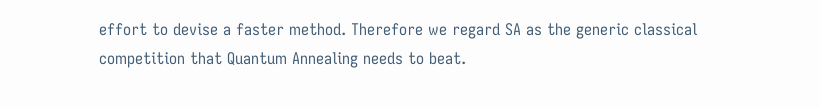effort to devise a faster method. Therefore we regard SA as the generic classical competition that Quantum Annealing needs to beat.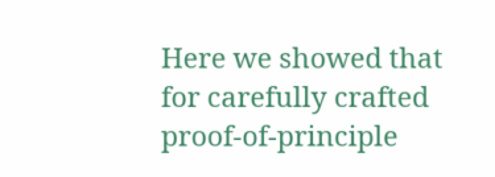Here we showed that for carefully crafted proof-of-principle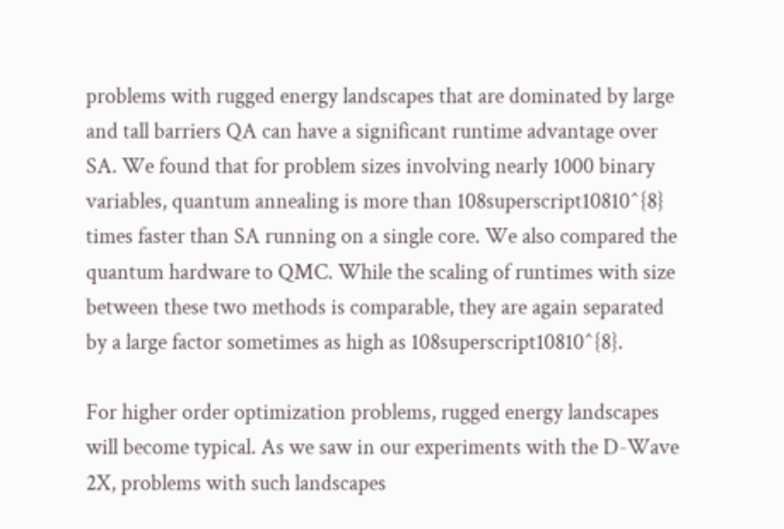problems with rugged energy landscapes that are dominated by large and tall barriers QA can have a significant runtime advantage over SA. We found that for problem sizes involving nearly 1000 binary variables, quantum annealing is more than 108superscript10810^{8} times faster than SA running on a single core. We also compared the quantum hardware to QMC. While the scaling of runtimes with size between these two methods is comparable, they are again separated by a large factor sometimes as high as 108superscript10810^{8}.

For higher order optimization problems, rugged energy landscapes will become typical. As we saw in our experiments with the D-Wave 2X, problems with such landscapes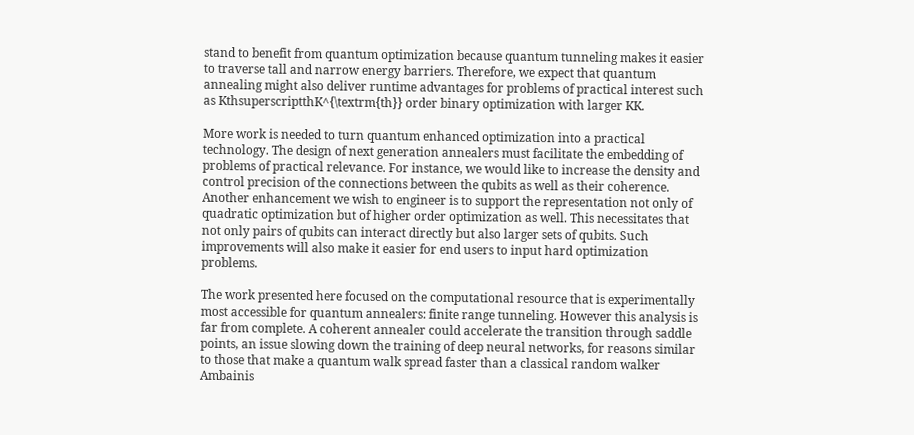stand to benefit from quantum optimization because quantum tunneling makes it easier to traverse tall and narrow energy barriers. Therefore, we expect that quantum annealing might also deliver runtime advantages for problems of practical interest such as KthsuperscriptthK^{\textrm{th}} order binary optimization with larger KK.

More work is needed to turn quantum enhanced optimization into a practical technology. The design of next generation annealers must facilitate the embedding of problems of practical relevance. For instance, we would like to increase the density and control precision of the connections between the qubits as well as their coherence. Another enhancement we wish to engineer is to support the representation not only of quadratic optimization but of higher order optimization as well. This necessitates that not only pairs of qubits can interact directly but also larger sets of qubits. Such improvements will also make it easier for end users to input hard optimization problems.

The work presented here focused on the computational resource that is experimentally most accessible for quantum annealers: finite range tunneling. However this analysis is far from complete. A coherent annealer could accelerate the transition through saddle points, an issue slowing down the training of deep neural networks, for reasons similar to those that make a quantum walk spread faster than a classical random walker Ambainis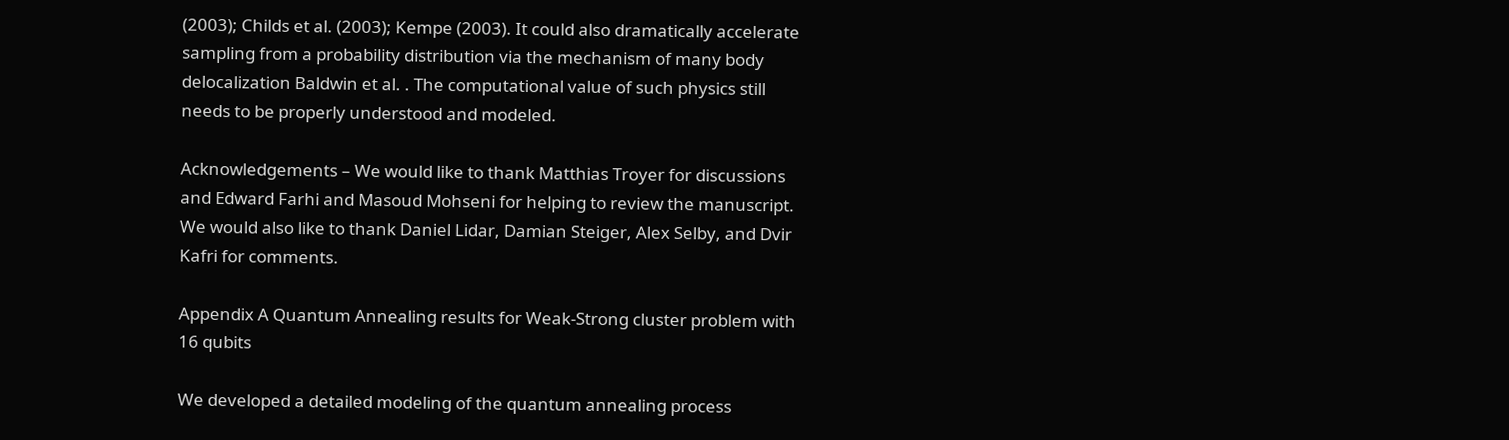(2003); Childs et al. (2003); Kempe (2003). It could also dramatically accelerate sampling from a probability distribution via the mechanism of many body delocalization Baldwin et al. . The computational value of such physics still needs to be properly understood and modeled.

Acknowledgements – We would like to thank Matthias Troyer for discussions and Edward Farhi and Masoud Mohseni for helping to review the manuscript. We would also like to thank Daniel Lidar, Damian Steiger, Alex Selby, and Dvir Kafri for comments.

Appendix A Quantum Annealing results for Weak-Strong cluster problem with 16 qubits

We developed a detailed modeling of the quantum annealing process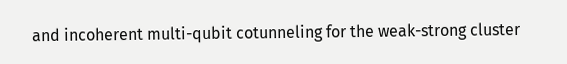and incoherent multi-qubit cotunneling for the weak-strong cluster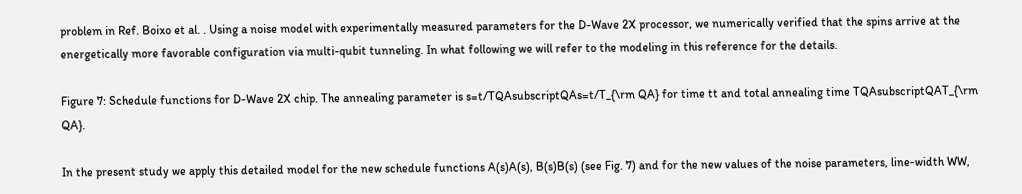problem in Ref. Boixo et al. . Using a noise model with experimentally measured parameters for the D-Wave 2X processor, we numerically verified that the spins arrive at the energetically more favorable configuration via multi-qubit tunneling. In what following we will refer to the modeling in this reference for the details.

Figure 7: Schedule functions for D-Wave 2X chip. The annealing parameter is s=t/TQAsubscriptQAs=t/T_{\rm QA} for time tt and total annealing time TQAsubscriptQAT_{\rm QA}.

In the present study we apply this detailed model for the new schedule functions A(s)A(s), B(s)B(s) (see Fig. 7) and for the new values of the noise parameters, line-width WW,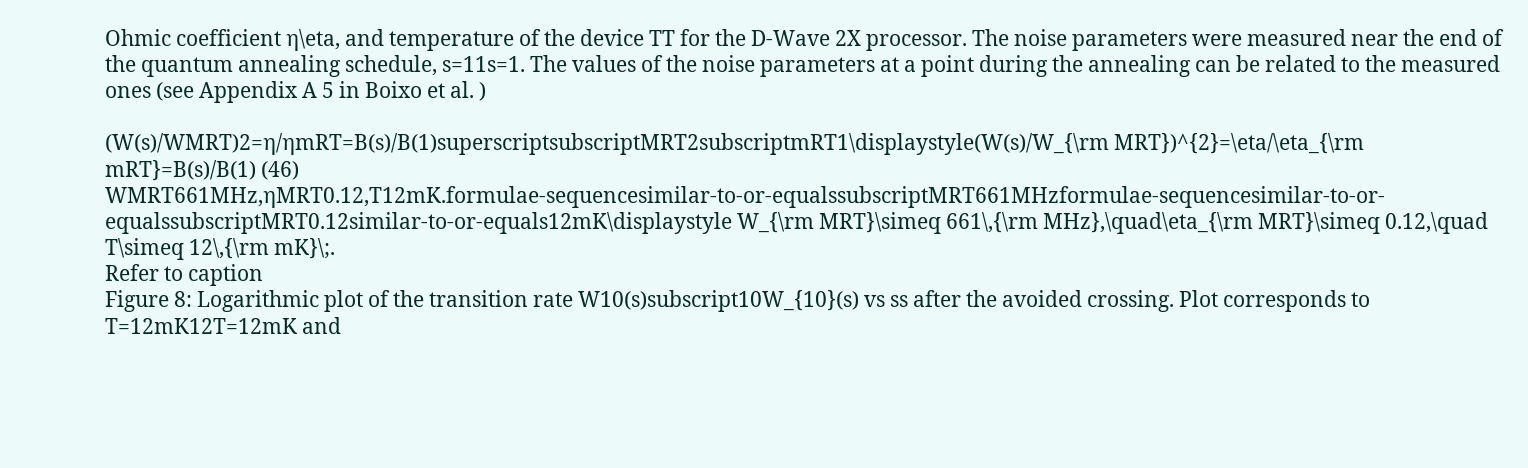Ohmic coefficient η\eta, and temperature of the device TT for the D-Wave 2X processor. The noise parameters were measured near the end of the quantum annealing schedule, s=11s=1. The values of the noise parameters at a point during the annealing can be related to the measured ones (see Appendix A 5 in Boixo et al. )

(W(s)/WMRT)2=η/ηmRT=B(s)/B(1)superscriptsubscriptMRT2subscriptmRT1\displaystyle(W(s)/W_{\rm MRT})^{2}=\eta/\eta_{\rm mRT}=B(s)/B(1) (46)
WMRT661MHz,ηMRT0.12,T12mK.formulae-sequencesimilar-to-or-equalssubscriptMRT661MHzformulae-sequencesimilar-to-or-equalssubscriptMRT0.12similar-to-or-equals12mK\displaystyle W_{\rm MRT}\simeq 661\,{\rm MHz},\quad\eta_{\rm MRT}\simeq 0.12,\quad T\simeq 12\,{\rm mK}\;.
Refer to caption
Figure 8: Logarithmic plot of the transition rate W10(s)subscript10W_{10}(s) vs ss after the avoided crossing. Plot corresponds to T=12mK12T=12mK and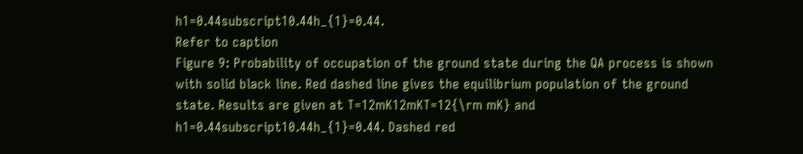h1=0.44subscript10.44h_{1}=0.44.
Refer to caption
Figure 9: Probability of occupation of the ground state during the QA process is shown with solid black line. Red dashed line gives the equilibrium population of the ground state. Results are given at T=12mK12mKT=12{\rm mK} and h1=0.44subscript10.44h_{1}=0.44. Dashed red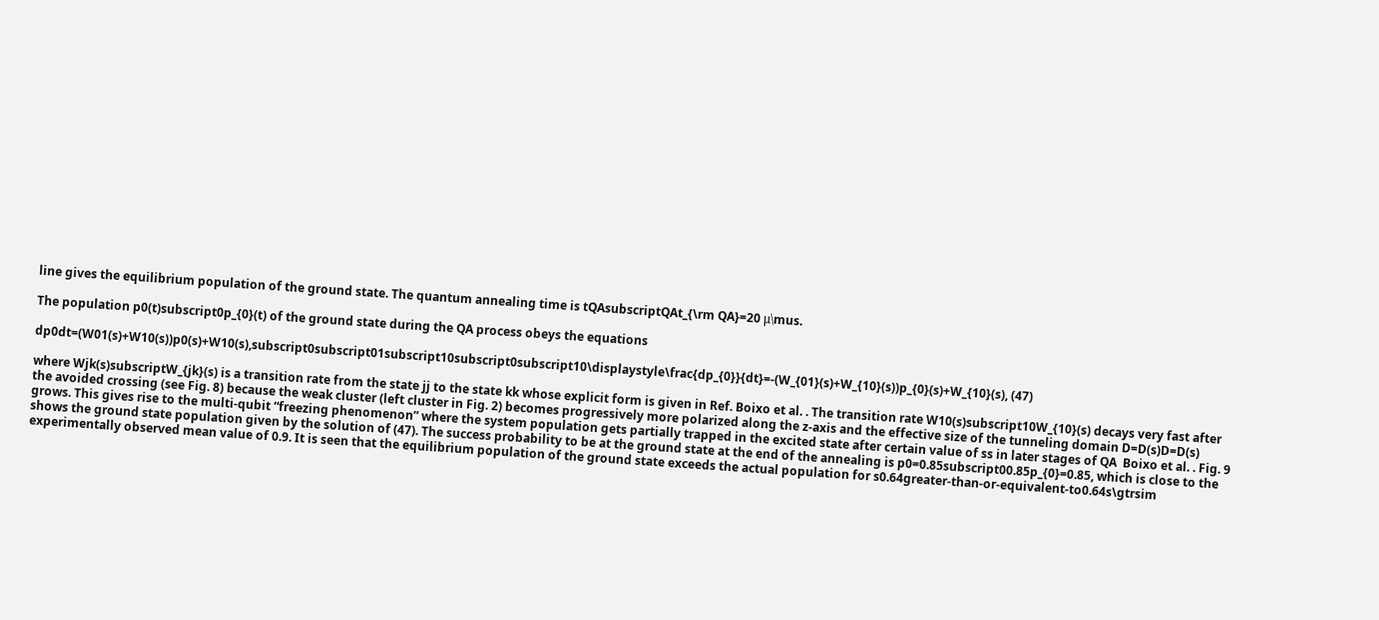line gives the equilibrium population of the ground state. The quantum annealing time is tQAsubscriptQAt_{\rm QA}=20 μ\mus.

The population p0(t)subscript0p_{0}(t) of the ground state during the QA process obeys the equations

dp0dt=(W01(s)+W10(s))p0(s)+W10(s),subscript0subscript01subscript10subscript0subscript10\displaystyle\frac{dp_{0}}{dt}=-(W_{01}(s)+W_{10}(s))p_{0}(s)+W_{10}(s), (47)

where Wjk(s)subscriptW_{jk}(s) is a transition rate from the state jj to the state kk whose explicit form is given in Ref. Boixo et al. . The transition rate W10(s)subscript10W_{10}(s) decays very fast after the avoided crossing (see Fig. 8) because the weak cluster (left cluster in Fig. 2) becomes progressively more polarized along the z-axis and the effective size of the tunneling domain D=D(s)D=D(s) grows. This gives rise to the multi-qubit “freezing phenomenon” where the system population gets partially trapped in the excited state after certain value of ss in later stages of QA  Boixo et al. . Fig. 9 shows the ground state population given by the solution of (47). The success probability to be at the ground state at the end of the annealing is p0=0.85subscript00.85p_{0}=0.85, which is close to the experimentally observed mean value of 0.9. It is seen that the equilibrium population of the ground state exceeds the actual population for s0.64greater-than-or-equivalent-to0.64s\gtrsim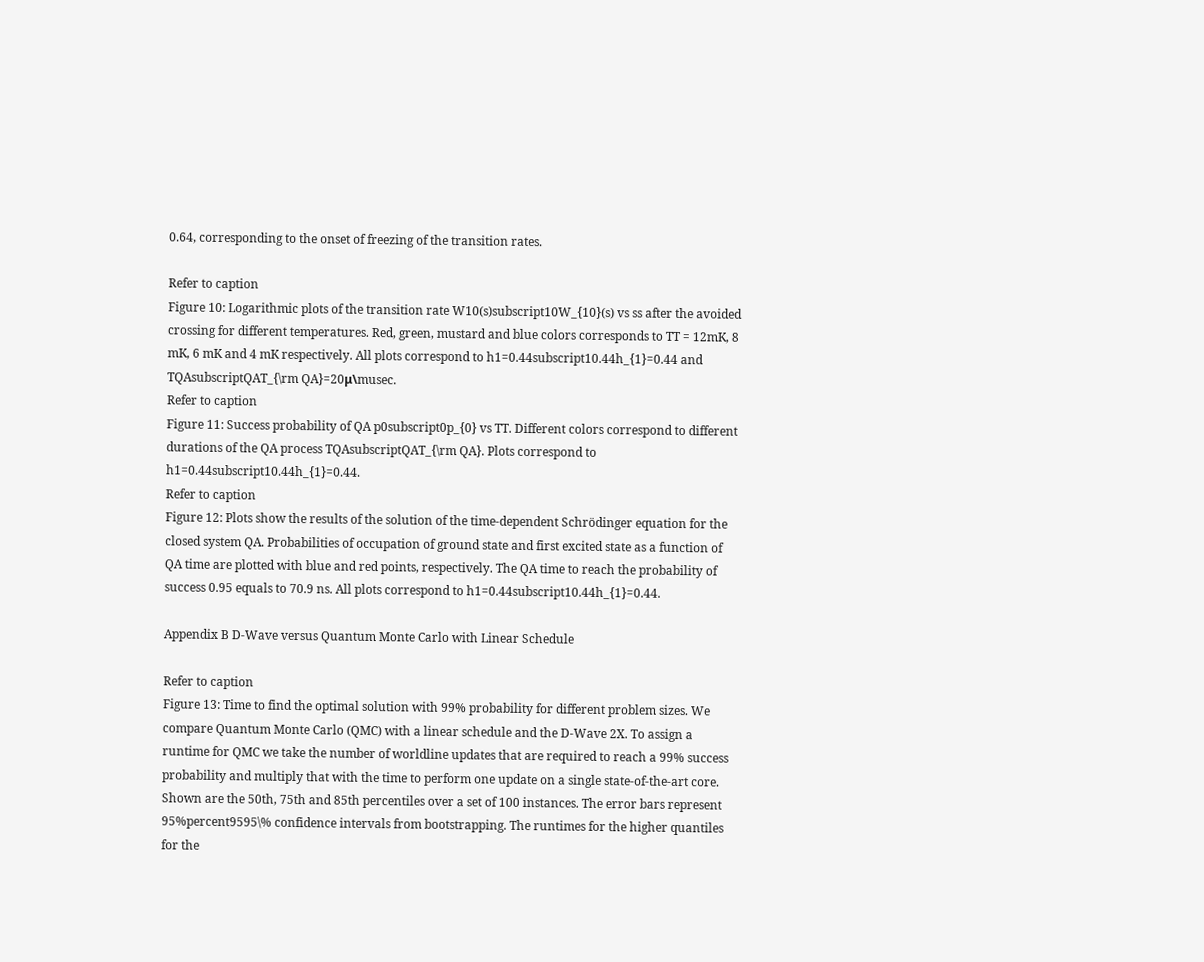0.64, corresponding to the onset of freezing of the transition rates.

Refer to caption
Figure 10: Logarithmic plots of the transition rate W10(s)subscript10W_{10}(s) vs ss after the avoided crossing for different temperatures. Red, green, mustard and blue colors corresponds to TT = 12mK, 8 mK, 6 mK and 4 mK respectively. All plots correspond to h1=0.44subscript10.44h_{1}=0.44 and TQAsubscriptQAT_{\rm QA}=20μ\musec.
Refer to caption
Figure 11: Success probability of QA p0subscript0p_{0} vs TT. Different colors correspond to different durations of the QA process TQAsubscriptQAT_{\rm QA}. Plots correspond to h1=0.44subscript10.44h_{1}=0.44.
Refer to caption
Figure 12: Plots show the results of the solution of the time-dependent Schrödinger equation for the closed system QA. Probabilities of occupation of ground state and first excited state as a function of QA time are plotted with blue and red points, respectively. The QA time to reach the probability of success 0.95 equals to 70.9 ns. All plots correspond to h1=0.44subscript10.44h_{1}=0.44.

Appendix B D-Wave versus Quantum Monte Carlo with Linear Schedule

Refer to caption
Figure 13: Time to find the optimal solution with 99% probability for different problem sizes. We compare Quantum Monte Carlo (QMC) with a linear schedule and the D-Wave 2X. To assign a runtime for QMC we take the number of worldline updates that are required to reach a 99% success probability and multiply that with the time to perform one update on a single state-of-the-art core. Shown are the 50th, 75th and 85th percentiles over a set of 100 instances. The error bars represent 95%percent9595\% confidence intervals from bootstrapping. The runtimes for the higher quantiles for the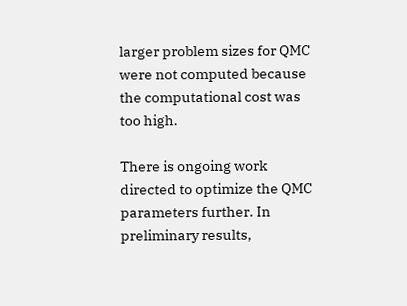larger problem sizes for QMC were not computed because the computational cost was too high.

There is ongoing work directed to optimize the QMC parameters further. In preliminary results,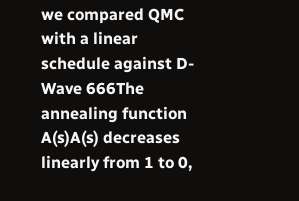we compared QMC with a linear schedule against D-Wave 666The annealing function A(s)A(s) decreases linearly from 1 to 0,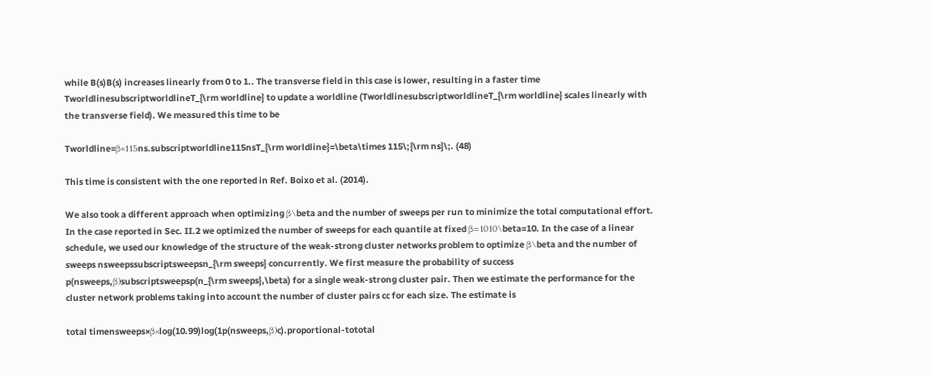while B(s)B(s) increases linearly from 0 to 1.. The transverse field in this case is lower, resulting in a faster time TworldlinesubscriptworldlineT_{\rm worldline} to update a worldline (TworldlinesubscriptworldlineT_{\rm worldline} scales linearly with the transverse field). We measured this time to be

Tworldline=β×115ns.subscriptworldline115nsT_{\rm worldline}=\beta\times 115\;{\rm ns}\;. (48)

This time is consistent with the one reported in Ref. Boixo et al. (2014).

We also took a different approach when optimizing β\beta and the number of sweeps per run to minimize the total computational effort. In the case reported in Sec. II.2 we optimized the number of sweeps for each quantile at fixed β=1010\beta=10. In the case of a linear schedule, we used our knowledge of the structure of the weak-strong cluster networks problem to optimize β\beta and the number of sweeps nsweepssubscriptsweepsn_{\rm sweeps} concurrently. We first measure the probability of success p(nsweeps,β)subscriptsweepsp(n_{\rm sweeps},\beta) for a single weak-strong cluster pair. Then we estimate the performance for the cluster network problems taking into account the number of cluster pairs cc for each size. The estimate is

total timensweeps×β×log(10.99)log(1p(nsweeps,β)c).proportional-tototal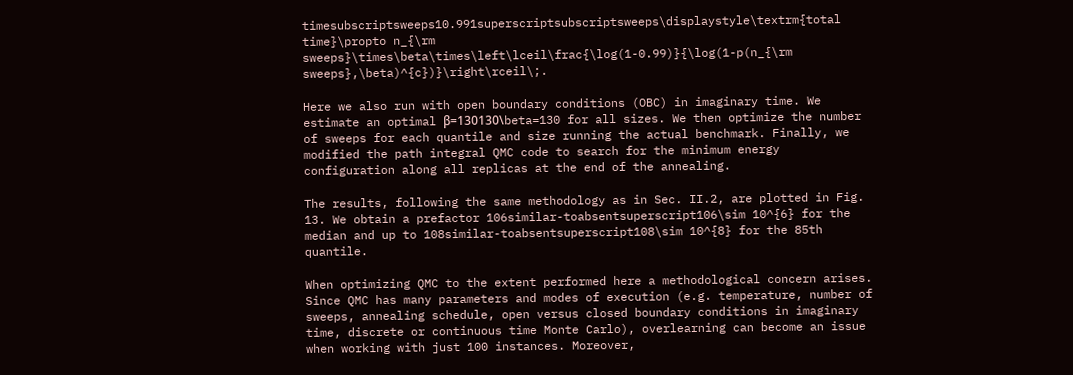timesubscriptsweeps10.991superscriptsubscriptsweeps\displaystyle\textrm{total time}\propto n_{\rm sweeps}\times\beta\times\left\lceil\frac{\log(1-0.99)}{\log(1-p(n_{\rm sweeps},\beta)^{c})}\right\rceil\;.

Here we also run with open boundary conditions (OBC) in imaginary time. We estimate an optimal β=130130\beta=130 for all sizes. We then optimize the number of sweeps for each quantile and size running the actual benchmark. Finally, we modified the path integral QMC code to search for the minimum energy configuration along all replicas at the end of the annealing.

The results, following the same methodology as in Sec. II.2, are plotted in Fig. 13. We obtain a prefactor 106similar-toabsentsuperscript106\sim 10^{6} for the median and up to 108similar-toabsentsuperscript108\sim 10^{8} for the 85th quantile.

When optimizing QMC to the extent performed here a methodological concern arises. Since QMC has many parameters and modes of execution (e.g. temperature, number of sweeps, annealing schedule, open versus closed boundary conditions in imaginary time, discrete or continuous time Monte Carlo), overlearning can become an issue when working with just 100 instances. Moreover,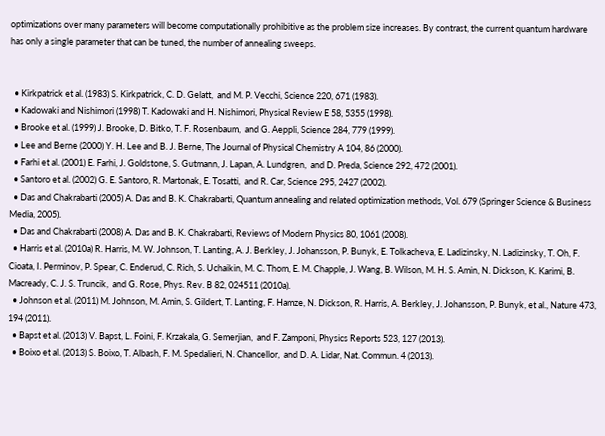optimizations over many parameters will become computationally prohibitive as the problem size increases. By contrast, the current quantum hardware has only a single parameter that can be tuned, the number of annealing sweeps.


  • Kirkpatrick et al. (1983) S. Kirkpatrick, C. D. Gelatt,  and M. P. Vecchi, Science 220, 671 (1983).
  • Kadowaki and Nishimori (1998) T. Kadowaki and H. Nishimori, Physical Review E 58, 5355 (1998).
  • Brooke et al. (1999) J. Brooke, D. Bitko, T. F. Rosenbaum,  and G. Aeppli, Science 284, 779 (1999).
  • Lee and Berne (2000) Y. H. Lee and B. J. Berne, The Journal of Physical Chemistry A 104, 86 (2000).
  • Farhi et al. (2001) E. Farhi, J. Goldstone, S. Gutmann, J. Lapan, A. Lundgren,  and D. Preda, Science 292, 472 (2001).
  • Santoro et al. (2002) G. E. Santoro, R. Martonak, E. Tosatti,  and R. Car, Science 295, 2427 (2002).
  • Das and Chakrabarti (2005) A. Das and B. K. Chakrabarti, Quantum annealing and related optimization methods, Vol. 679 (Springer Science & Business Media, 2005).
  • Das and Chakrabarti (2008) A. Das and B. K. Chakrabarti, Reviews of Modern Physics 80, 1061 (2008).
  • Harris et al. (2010a) R. Harris, M. W. Johnson, T. Lanting, A. J. Berkley, J. Johansson, P. Bunyk, E. Tolkacheva, E. Ladizinsky, N. Ladizinsky, T. Oh, F. Cioata, I. Perminov, P. Spear, C. Enderud, C. Rich, S. Uchaikin, M. C. Thom, E. M. Chapple, J. Wang, B. Wilson, M. H. S. Amin, N. Dickson, K. Karimi, B. Macready, C. J. S. Truncik,  and G. Rose, Phys. Rev. B 82, 024511 (2010a).
  • Johnson et al. (2011) M. Johnson, M. Amin, S. Gildert, T. Lanting, F. Hamze, N. Dickson, R. Harris, A. Berkley, J. Johansson, P. Bunyk, et al., Nature 473, 194 (2011).
  • Bapst et al. (2013) V. Bapst, L. Foini, F. Krzakala, G. Semerjian,  and F. Zamponi, Physics Reports 523, 127 (2013).
  • Boixo et al. (2013) S. Boixo, T. Albash, F. M. Spedalieri, N. Chancellor,  and D. A. Lidar, Nat. Commun. 4 (2013).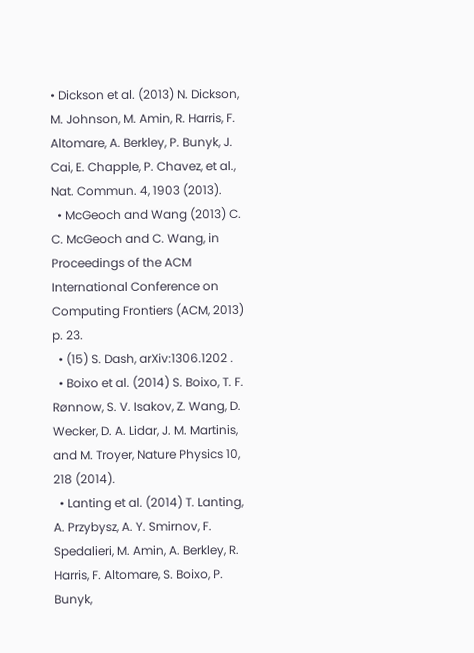• Dickson et al. (2013) N. Dickson, M. Johnson, M. Amin, R. Harris, F. Altomare, A. Berkley, P. Bunyk, J. Cai, E. Chapple, P. Chavez, et al., Nat. Commun. 4, 1903 (2013).
  • McGeoch and Wang (2013) C. C. McGeoch and C. Wang, in Proceedings of the ACM International Conference on Computing Frontiers (ACM, 2013) p. 23.
  • (15) S. Dash, arXiv:1306.1202 .
  • Boixo et al. (2014) S. Boixo, T. F. Rønnow, S. V. Isakov, Z. Wang, D. Wecker, D. A. Lidar, J. M. Martinis,  and M. Troyer, Nature Physics 10, 218 (2014).
  • Lanting et al. (2014) T. Lanting, A. Przybysz, A. Y. Smirnov, F. Spedalieri, M. Amin, A. Berkley, R. Harris, F. Altomare, S. Boixo, P. Bunyk,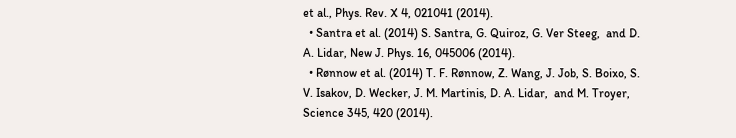et al., Phys. Rev. X 4, 021041 (2014).
  • Santra et al. (2014) S. Santra, G. Quiroz, G. Ver Steeg,  and D. A. Lidar, New J. Phys. 16, 045006 (2014).
  • Rønnow et al. (2014) T. F. Rønnow, Z. Wang, J. Job, S. Boixo, S. V. Isakov, D. Wecker, J. M. Martinis, D. A. Lidar,  and M. Troyer, Science 345, 420 (2014).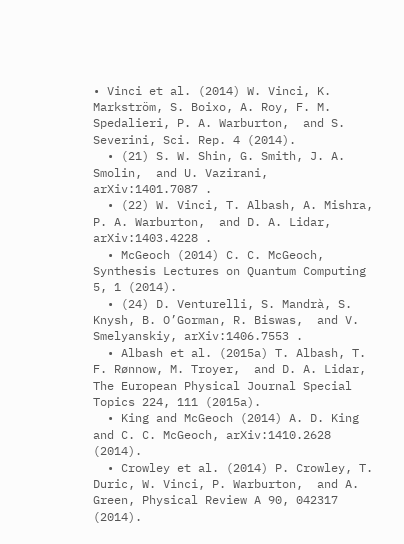• Vinci et al. (2014) W. Vinci, K. Markström, S. Boixo, A. Roy, F. M. Spedalieri, P. A. Warburton,  and S. Severini, Sci. Rep. 4 (2014).
  • (21) S. W. Shin, G. Smith, J. A. Smolin,  and U. Vazirani, arXiv:1401.7087 .
  • (22) W. Vinci, T. Albash, A. Mishra, P. A. Warburton,  and D. A. Lidar, arXiv:1403.4228 .
  • McGeoch (2014) C. C. McGeoch, Synthesis Lectures on Quantum Computing 5, 1 (2014).
  • (24) D. Venturelli, S. Mandrà, S. Knysh, B. O’Gorman, R. Biswas,  and V. Smelyanskiy, arXiv:1406.7553 .
  • Albash et al. (2015a) T. Albash, T. F. Rønnow, M. Troyer,  and D. A. Lidar, The European Physical Journal Special Topics 224, 111 (2015a).
  • King and McGeoch (2014) A. D. King and C. C. McGeoch, arXiv:1410.2628  (2014).
  • Crowley et al. (2014) P. Crowley, T. Duric, W. Vinci, P. Warburton,  and A. Green, Physical Review A 90, 042317 (2014).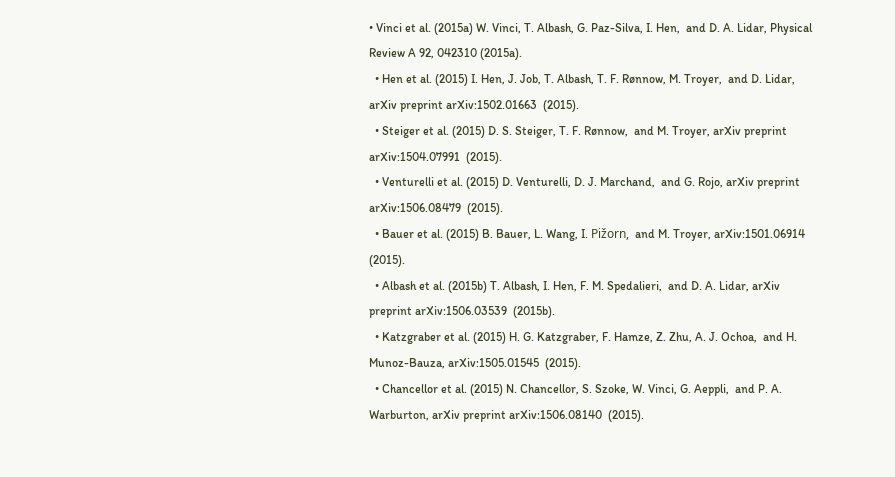• Vinci et al. (2015a) W. Vinci, T. Albash, G. Paz-Silva, I. Hen,  and D. A. Lidar, Physical Review A 92, 042310 (2015a).
  • Hen et al. (2015) I. Hen, J. Job, T. Albash, T. F. Rønnow, M. Troyer,  and D. Lidar, arXiv preprint arXiv:1502.01663  (2015).
  • Steiger et al. (2015) D. S. Steiger, T. F. Rønnow,  and M. Troyer, arXiv preprint arXiv:1504.07991  (2015).
  • Venturelli et al. (2015) D. Venturelli, D. J. Marchand,  and G. Rojo, arXiv preprint arXiv:1506.08479  (2015).
  • Bauer et al. (2015) B. Bauer, L. Wang, I. Pižorn,  and M. Troyer, arXiv:1501.06914  (2015).
  • Albash et al. (2015b) T. Albash, I. Hen, F. M. Spedalieri,  and D. A. Lidar, arXiv preprint arXiv:1506.03539  (2015b).
  • Katzgraber et al. (2015) H. G. Katzgraber, F. Hamze, Z. Zhu, A. J. Ochoa,  and H. Munoz-Bauza, arXiv:1505.01545  (2015).
  • Chancellor et al. (2015) N. Chancellor, S. Szoke, W. Vinci, G. Aeppli,  and P. A. Warburton, arXiv preprint arXiv:1506.08140  (2015).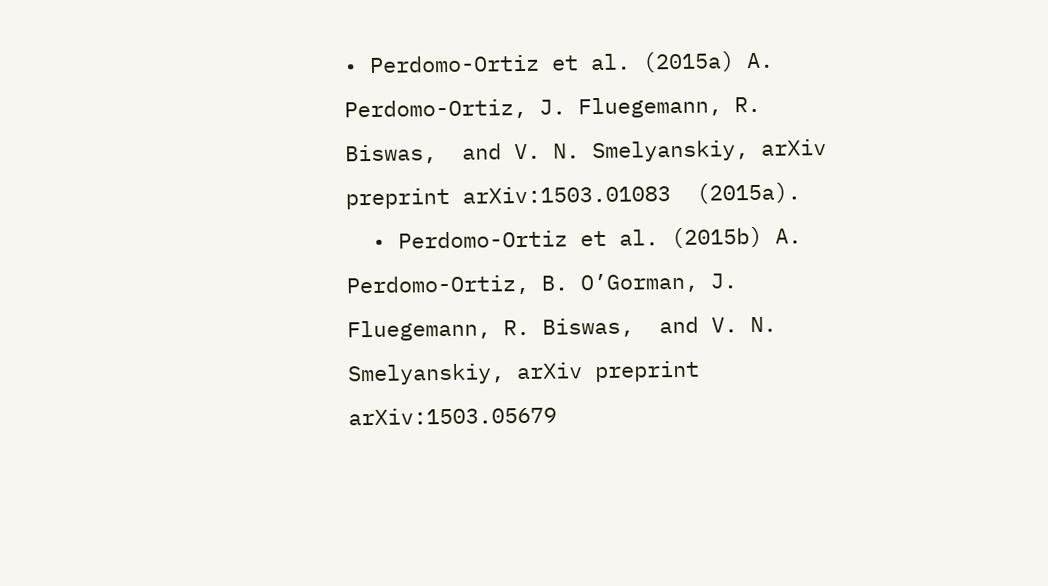• Perdomo-Ortiz et al. (2015a) A. Perdomo-Ortiz, J. Fluegemann, R. Biswas,  and V. N. Smelyanskiy, arXiv preprint arXiv:1503.01083  (2015a).
  • Perdomo-Ortiz et al. (2015b) A. Perdomo-Ortiz, B. O’Gorman, J. Fluegemann, R. Biswas,  and V. N. Smelyanskiy, arXiv preprint arXiv:1503.05679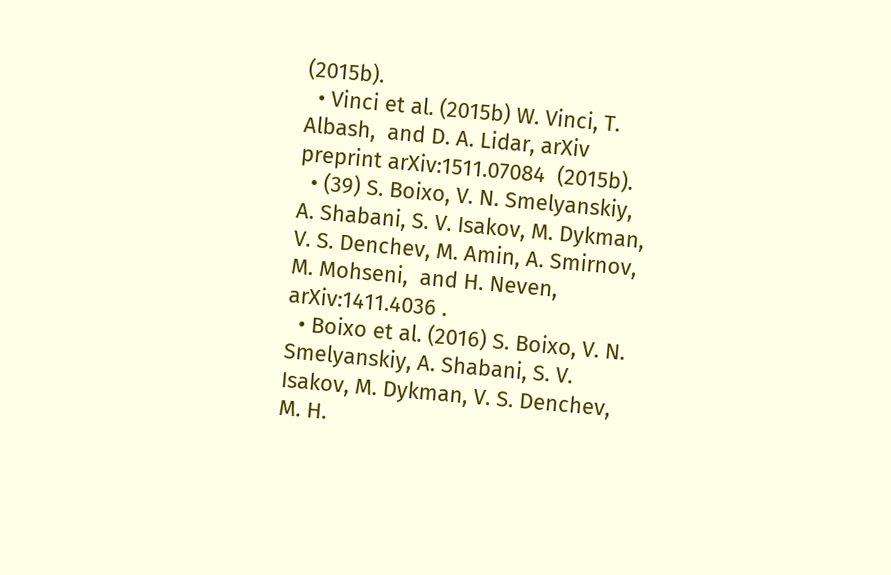(2015b).
  • Vinci et al. (2015b) W. Vinci, T. Albash,  and D. A. Lidar, arXiv preprint arXiv:1511.07084  (2015b).
  • (39) S. Boixo, V. N. Smelyanskiy, A. Shabani, S. V. Isakov, M. Dykman, V. S. Denchev, M. Amin, A. Smirnov, M. Mohseni,  and H. Neven, arXiv:1411.4036 .
  • Boixo et al. (2016) S. Boixo, V. N. Smelyanskiy, A. Shabani, S. V. Isakov, M. Dykman, V. S. Denchev, M. H.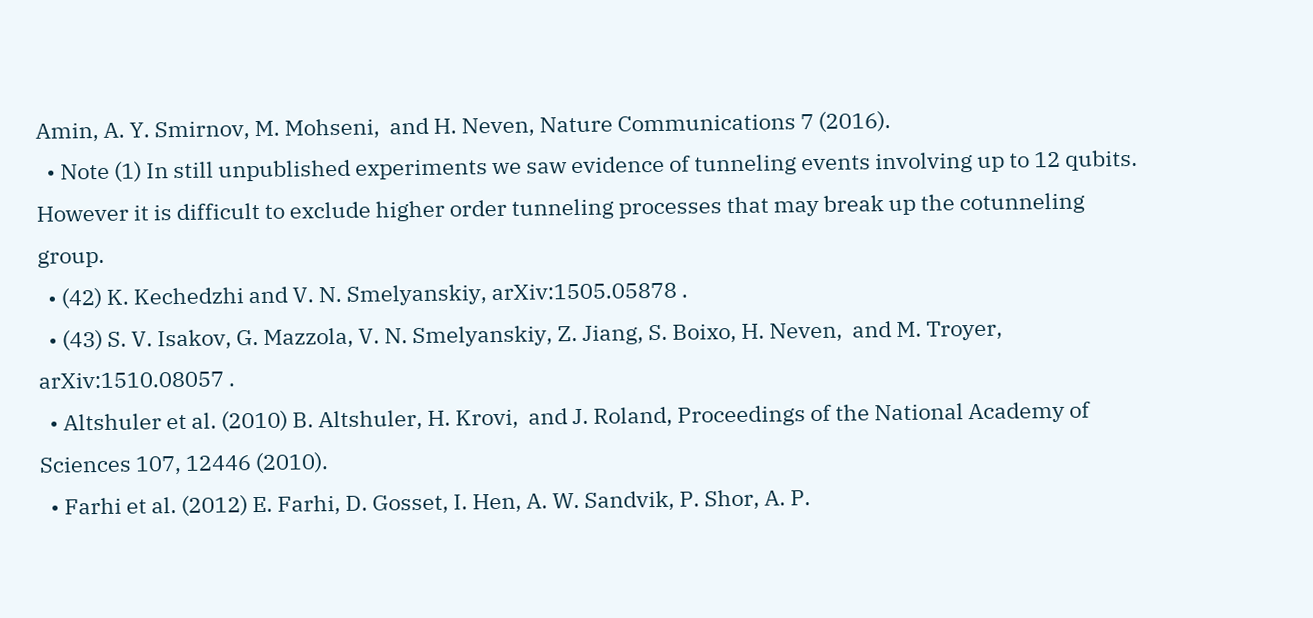Amin, A. Y. Smirnov, M. Mohseni,  and H. Neven, Nature Communications 7 (2016).
  • Note (1) In still unpublished experiments we saw evidence of tunneling events involving up to 12 qubits. However it is difficult to exclude higher order tunneling processes that may break up the cotunneling group.
  • (42) K. Kechedzhi and V. N. Smelyanskiy, arXiv:1505.05878 .
  • (43) S. V. Isakov, G. Mazzola, V. N. Smelyanskiy, Z. Jiang, S. Boixo, H. Neven,  and M. Troyer, arXiv:1510.08057 .
  • Altshuler et al. (2010) B. Altshuler, H. Krovi,  and J. Roland, Proceedings of the National Academy of Sciences 107, 12446 (2010).
  • Farhi et al. (2012) E. Farhi, D. Gosset, I. Hen, A. W. Sandvik, P. Shor, A. P.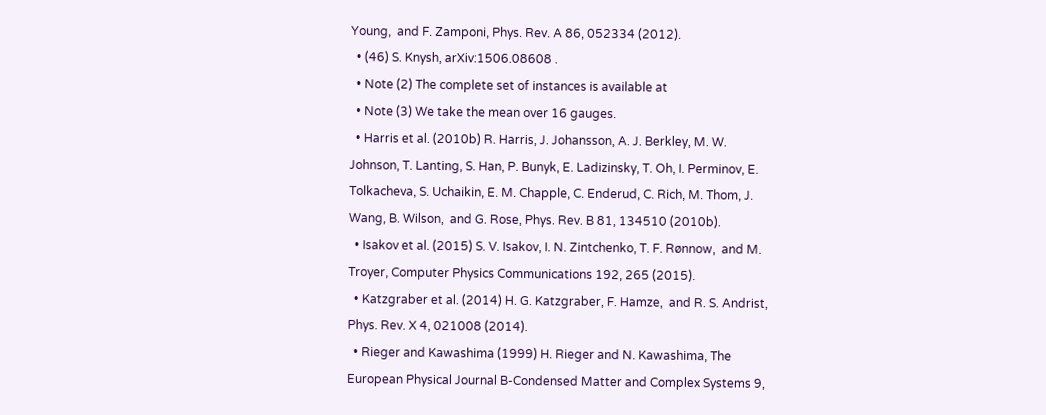Young,  and F. Zamponi, Phys. Rev. A 86, 052334 (2012).
  • (46) S. Knysh, arXiv:1506.08608 .
  • Note (2) The complete set of instances is available at
  • Note (3) We take the mean over 16 gauges.
  • Harris et al. (2010b) R. Harris, J. Johansson, A. J. Berkley, M. W. Johnson, T. Lanting, S. Han, P. Bunyk, E. Ladizinsky, T. Oh, I. Perminov, E. Tolkacheva, S. Uchaikin, E. M. Chapple, C. Enderud, C. Rich, M. Thom, J. Wang, B. Wilson,  and G. Rose, Phys. Rev. B 81, 134510 (2010b).
  • Isakov et al. (2015) S. V. Isakov, I. N. Zintchenko, T. F. Rønnow,  and M. Troyer, Computer Physics Communications 192, 265 (2015).
  • Katzgraber et al. (2014) H. G. Katzgraber, F. Hamze,  and R. S. Andrist, Phys. Rev. X 4, 021008 (2014).
  • Rieger and Kawashima (1999) H. Rieger and N. Kawashima, The European Physical Journal B-Condensed Matter and Complex Systems 9,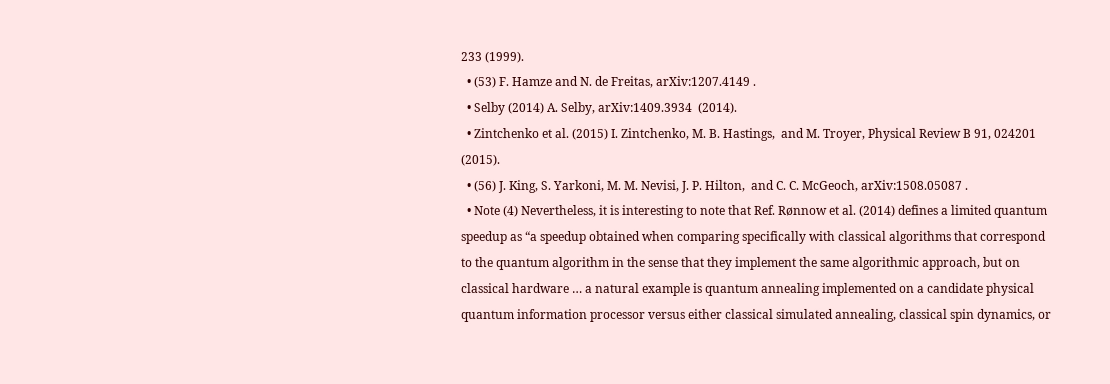233 (1999).
  • (53) F. Hamze and N. de Freitas, arXiv:1207.4149 .
  • Selby (2014) A. Selby, arXiv:1409.3934  (2014).
  • Zintchenko et al. (2015) I. Zintchenko, M. B. Hastings,  and M. Troyer, Physical Review B 91, 024201 (2015).
  • (56) J. King, S. Yarkoni, M. M. Nevisi, J. P. Hilton,  and C. C. McGeoch, arXiv:1508.05087 .
  • Note (4) Nevertheless, it is interesting to note that Ref. Rønnow et al. (2014) defines a limited quantum speedup as “a speedup obtained when comparing specifically with classical algorithms that correspond to the quantum algorithm in the sense that they implement the same algorithmic approach, but on classical hardware … a natural example is quantum annealing implemented on a candidate physical quantum information processor versus either classical simulated annealing, classical spin dynamics, or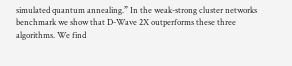simulated quantum annealing.” In the weak-strong cluster networks benchmark we show that D-Wave 2X outperforms these three algorithms. We find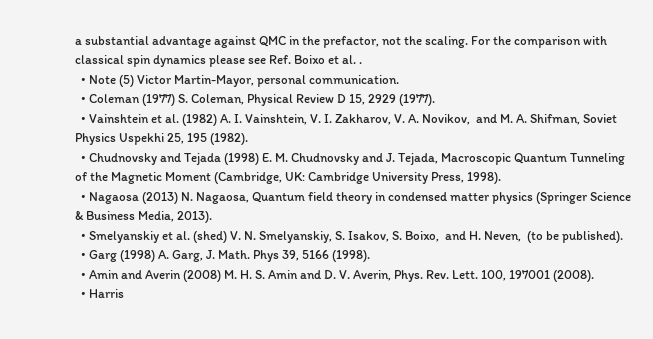a substantial advantage against QMC in the prefactor, not the scaling. For the comparison with classical spin dynamics please see Ref. Boixo et al. .
  • Note (5) Victor Martin-Mayor, personal communication.
  • Coleman (1977) S. Coleman, Physical Review D 15, 2929 (1977).
  • Vainshtein et al. (1982) A. I. Vainshtein, V. I. Zakharov, V. A. Novikov,  and M. A. Shifman, Soviet Physics Uspekhi 25, 195 (1982).
  • Chudnovsky and Tejada (1998) E. M. Chudnovsky and J. Tejada, Macroscopic Quantum Tunneling of the Magnetic Moment (Cambridge, UK: Cambridge University Press, 1998).
  • Nagaosa (2013) N. Nagaosa, Quantum field theory in condensed matter physics (Springer Science & Business Media, 2013).
  • Smelyanskiy et al. (shed) V. N. Smelyanskiy, S. Isakov, S. Boixo,  and H. Neven,  (to be published).
  • Garg (1998) A. Garg, J. Math. Phys 39, 5166 (1998).
  • Amin and Averin (2008) M. H. S. Amin and D. V. Averin, Phys. Rev. Lett. 100, 197001 (2008).
  • Harris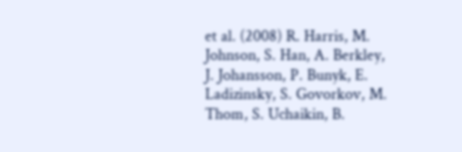et al. (2008) R. Harris, M. Johnson, S. Han, A. Berkley, J. Johansson, P. Bunyk, E. Ladizinsky, S. Govorkov, M. Thom, S. Uchaikin, B.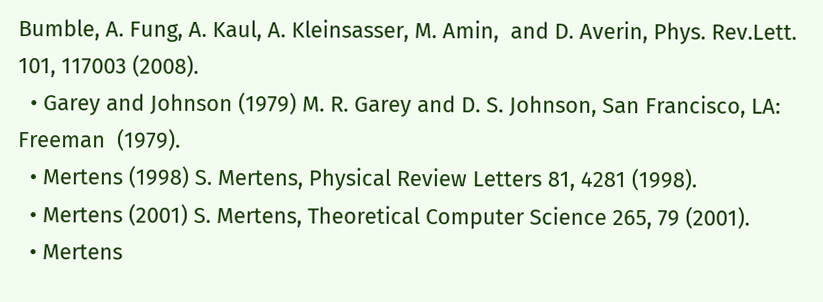Bumble, A. Fung, A. Kaul, A. Kleinsasser, M. Amin,  and D. Averin, Phys. Rev.Lett. 101, 117003 (2008).
  • Garey and Johnson (1979) M. R. Garey and D. S. Johnson, San Francisco, LA: Freeman  (1979).
  • Mertens (1998) S. Mertens, Physical Review Letters 81, 4281 (1998).
  • Mertens (2001) S. Mertens, Theoretical Computer Science 265, 79 (2001).
  • Mertens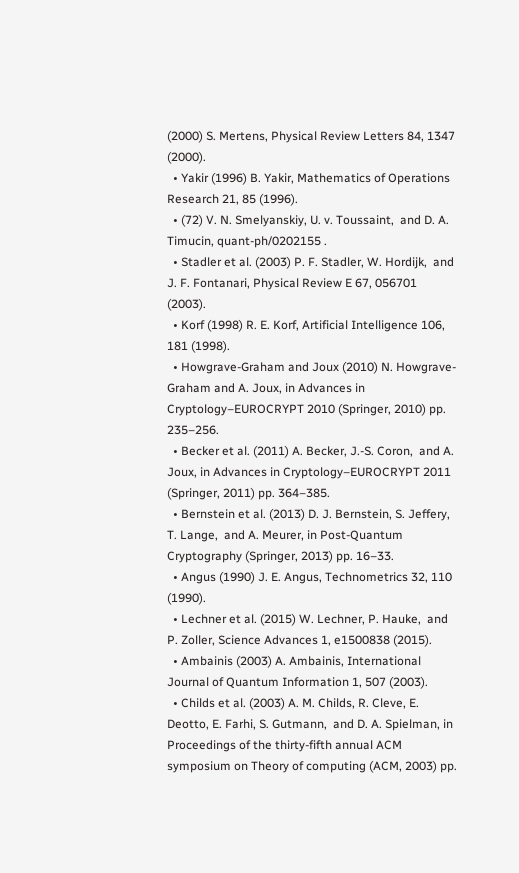(2000) S. Mertens, Physical Review Letters 84, 1347 (2000).
  • Yakir (1996) B. Yakir, Mathematics of Operations Research 21, 85 (1996).
  • (72) V. N. Smelyanskiy, U. v. Toussaint,  and D. A. Timucin, quant-ph/0202155 .
  • Stadler et al. (2003) P. F. Stadler, W. Hordijk,  and J. F. Fontanari, Physical Review E 67, 056701 (2003).
  • Korf (1998) R. E. Korf, Artificial Intelligence 106, 181 (1998).
  • Howgrave-Graham and Joux (2010) N. Howgrave-Graham and A. Joux, in Advances in Cryptology–EUROCRYPT 2010 (Springer, 2010) pp. 235–256.
  • Becker et al. (2011) A. Becker, J.-S. Coron,  and A. Joux, in Advances in Cryptology–EUROCRYPT 2011 (Springer, 2011) pp. 364–385.
  • Bernstein et al. (2013) D. J. Bernstein, S. Jeffery, T. Lange,  and A. Meurer, in Post-Quantum Cryptography (Springer, 2013) pp. 16–33.
  • Angus (1990) J. E. Angus, Technometrics 32, 110 (1990).
  • Lechner et al. (2015) W. Lechner, P. Hauke,  and P. Zoller, Science Advances 1, e1500838 (2015).
  • Ambainis (2003) A. Ambainis, International Journal of Quantum Information 1, 507 (2003).
  • Childs et al. (2003) A. M. Childs, R. Cleve, E. Deotto, E. Farhi, S. Gutmann,  and D. A. Spielman, in Proceedings of the thirty-fifth annual ACM symposium on Theory of computing (ACM, 2003) pp.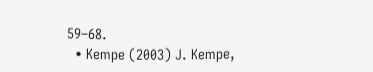59–68.
  • Kempe (2003) J. Kempe,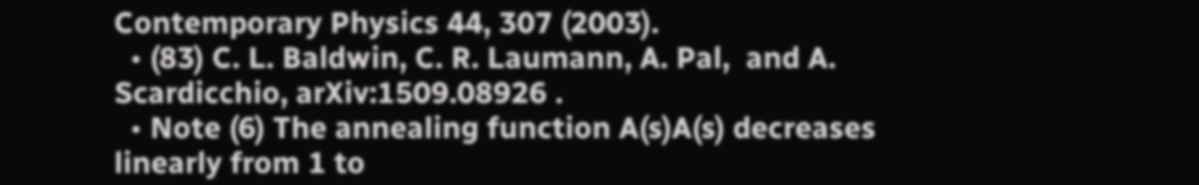Contemporary Physics 44, 307 (2003).
  • (83) C. L. Baldwin, C. R. Laumann, A. Pal,  and A. Scardicchio, arXiv:1509.08926 .
  • Note (6) The annealing function A(s)A(s) decreases linearly from 1 to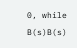0, while B(s)B(s)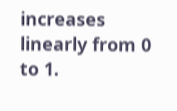increases linearly from 0 to 1.